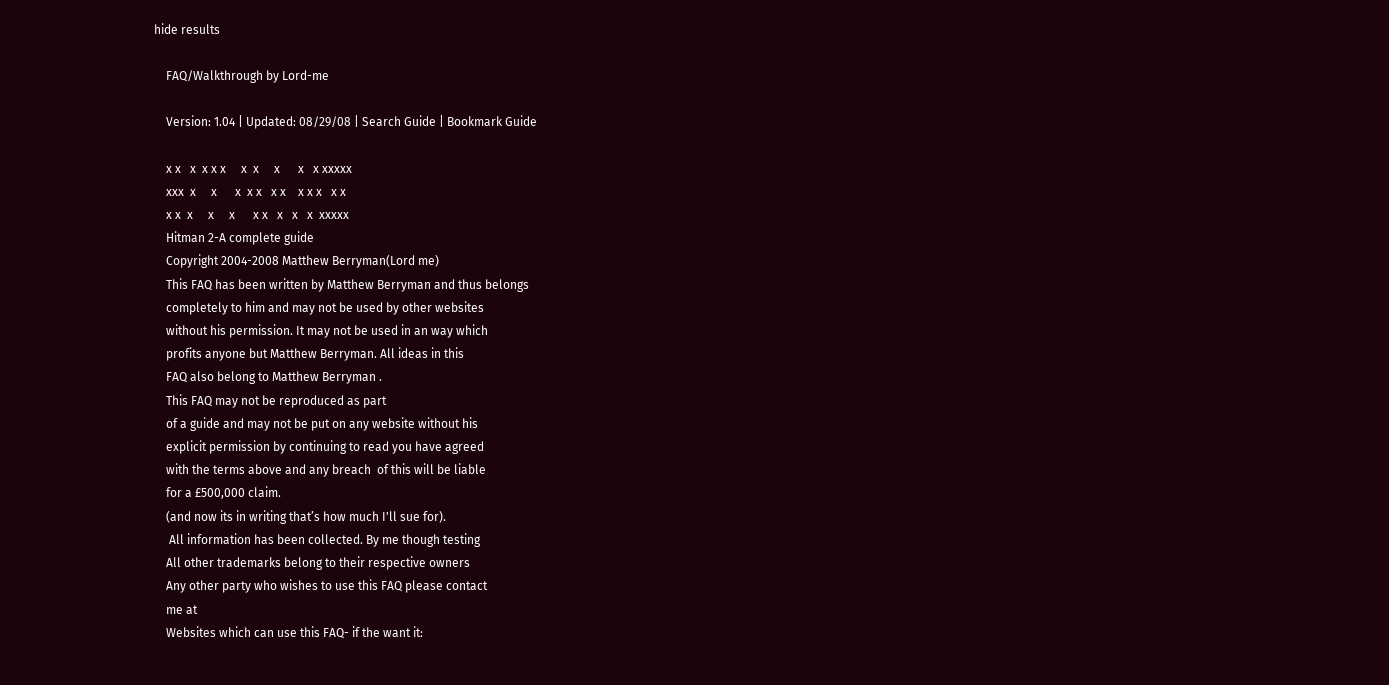hide results

    FAQ/Walkthrough by Lord-me

    Version: 1.04 | Updated: 08/29/08 | Search Guide | Bookmark Guide

    x x   x  x x x     x  x     x      x   x xxxxx
    xxx  x     x      x  x x   x x    x x x   x x
    x x  x     x     x      x x   x   x   x  xxxxx
    Hitman 2-A complete guide
    Copyright 2004-2008 Matthew Berryman(Lord me)
    This FAQ has been written by Matthew Berryman and thus belongs
    completely to him and may not be used by other websites
    without his permission. It may not be used in an way which
    profits anyone but Matthew Berryman. All ideas in this
    FAQ also belong to Matthew Berryman .
    This FAQ may not be reproduced as part
    of a guide and may not be put on any website without his
    explicit permission by continuing to read you have agreed
    with the terms above and any breach  of this will be liable
    for a £500,000 claim.
    (and now its in writing that’s how much I'll sue for).
     All information has been collected. By me though testing
    All other trademarks belong to their respective owners
    Any other party who wishes to use this FAQ please contact
    me at
    Websites which can use this FAQ- if the want it: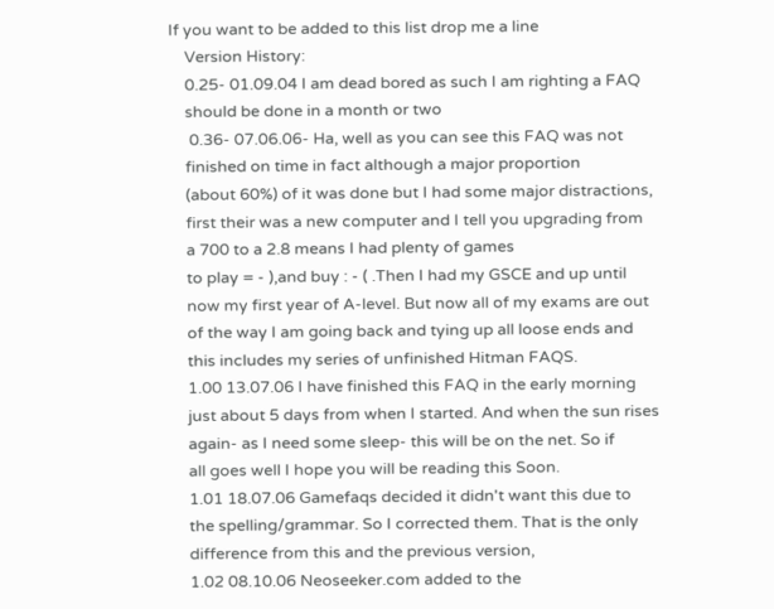If you want to be added to this list drop me a line
    Version History:
    0.25- 01.09.04 I am dead bored as such I am righting a FAQ
    should be done in a month or two
     0.36- 07.06.06- Ha, well as you can see this FAQ was not
    finished on time in fact although a major proportion
    (about 60%) of it was done but I had some major distractions,
    first their was a new computer and I tell you upgrading from
    a 700 to a 2.8 means I had plenty of games
    to play = - ),and buy : - ( .Then I had my GSCE and up until
    now my first year of A-level. But now all of my exams are out
    of the way I am going back and tying up all loose ends and
    this includes my series of unfinished Hitman FAQS.
    1.00 13.07.06 I have finished this FAQ in the early morning
    just about 5 days from when I started. And when the sun rises
    again- as I need some sleep- this will be on the net. So if
    all goes well I hope you will be reading this Soon.
    1.01 18.07.06 Gamefaqs decided it didn't want this due to
    the spelling/grammar. So I corrected them. That is the only
    difference from this and the previous version,
    1.02 08.10.06 Neoseeker.com added to the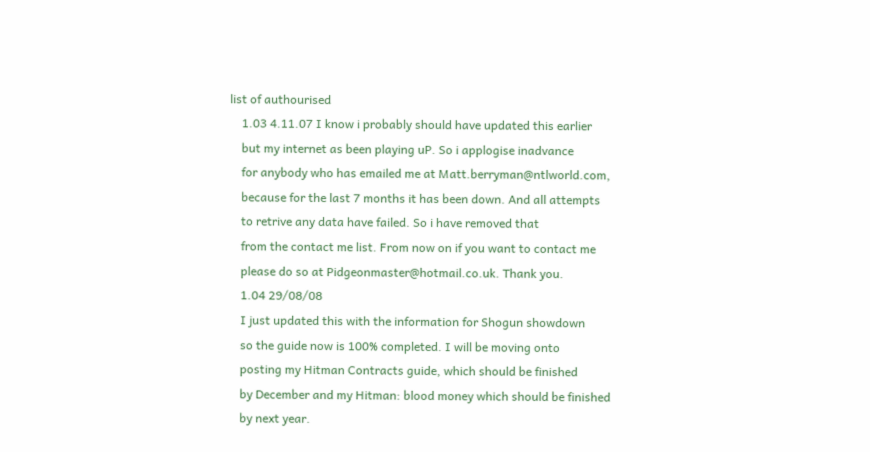list of authourised
    1.03 4.11.07 I know i probably should have updated this earlier
    but my internet as been playing uP. So i applogise inadvance
    for anybody who has emailed me at Matt.berryman@ntlworld.com,
    because for the last 7 months it has been down. And all attempts
    to retrive any data have failed. So i have removed that
    from the contact me list. From now on if you want to contact me
    please do so at Pidgeonmaster@hotmail.co.uk. Thank you.
    1.04 29/08/08
    I just updated this with the information for Shogun showdown
    so the guide now is 100% completed. I will be moving onto
    posting my Hitman Contracts guide, which should be finished
    by December and my Hitman: blood money which should be finished
    by next year.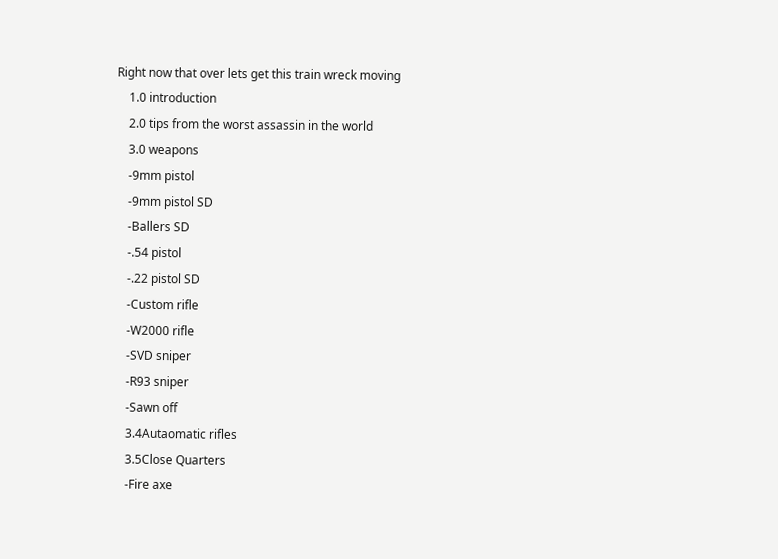Right now that over lets get this train wreck moving
    1.0 introduction
    2.0 tips from the worst assassin in the world
    3.0 weapons
    -9mm pistol
    -9mm pistol SD
    -Ballers SD
    -.54 pistol
    -.22 pistol SD
    -Custom rifle
    -W2000 rifle
    -SVD sniper
    -R93 sniper
    -Sawn off
    3.4Autaomatic rifles
    3.5Close Quarters
    -Fire axe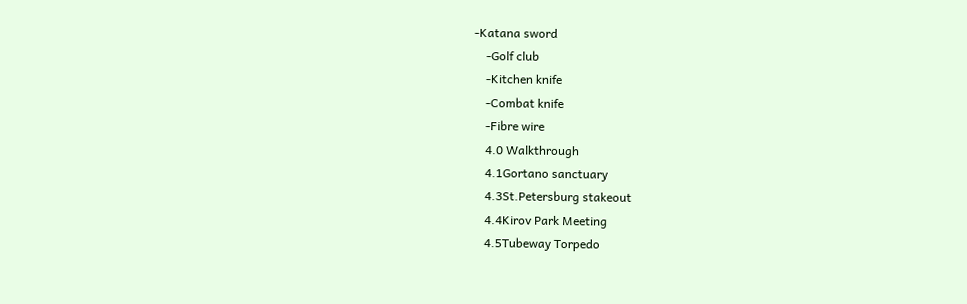-Katana sword
    -Golf club
    -Kitchen knife
    -Combat knife
    -Fibre wire
    4.0 Walkthrough
    4.1Gortano sanctuary
    4.3St.Petersburg stakeout
    4.4Kirov Park Meeting
    4.5Tubeway Torpedo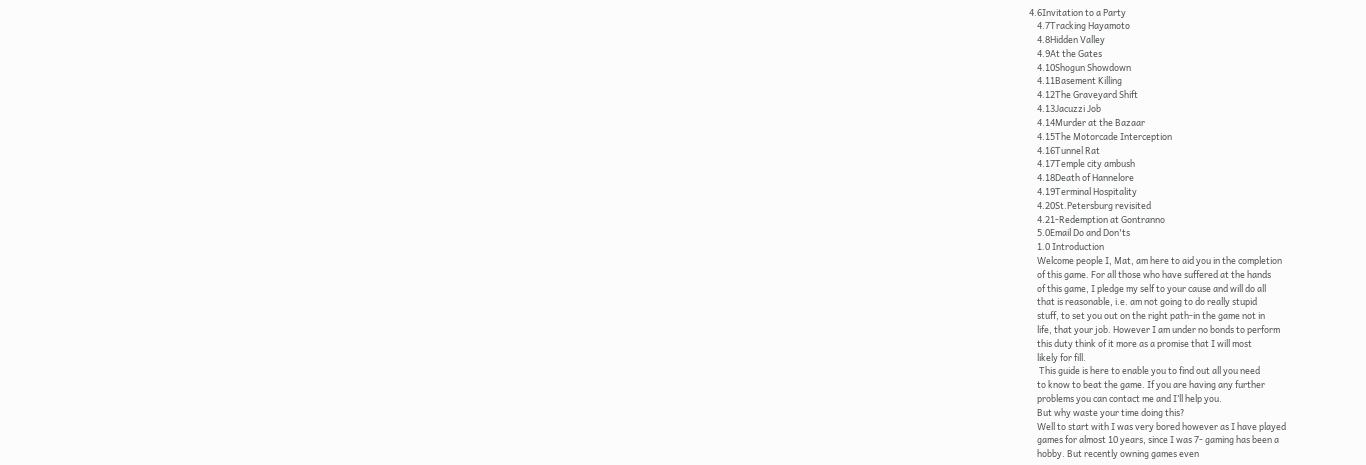4.6Invitation to a Party
    4.7Tracking Hayamoto
    4.8Hidden Valley
    4.9At the Gates
    4.10Shogun Showdown
    4.11Basement Killing
    4.12The Graveyard Shift
    4.13Jacuzzi Job
    4.14Murder at the Bazaar
    4.15The Motorcade Interception
    4.16Tunnel Rat
    4.17Temple city ambush
    4.18Death of Hannelore
    4.19Terminal Hospitality
    4.20St.Petersburg revisited
    4.21-Redemption at Gontranno
    5.0Email Do and Don'ts
    1.0 Introduction
    Welcome people I, Mat, am here to aid you in the completion
    of this game. For all those who have suffered at the hands
    of this game, I pledge my self to your cause and will do all
    that is reasonable, i.e. am not going to do really stupid
    stuff, to set you out on the right path-in the game not in
    life, that your job. However I am under no bonds to perform
    this duty think of it more as a promise that I will most
    likely for fill.
     This guide is here to enable you to find out all you need
    to know to beat the game. If you are having any further
    problems you can contact me and I’ll help you.
    But why waste your time doing this?
    Well to start with I was very bored however as I have played
    games for almost 10 years, since I was 7- gaming has been a
    hobby. But recently owning games even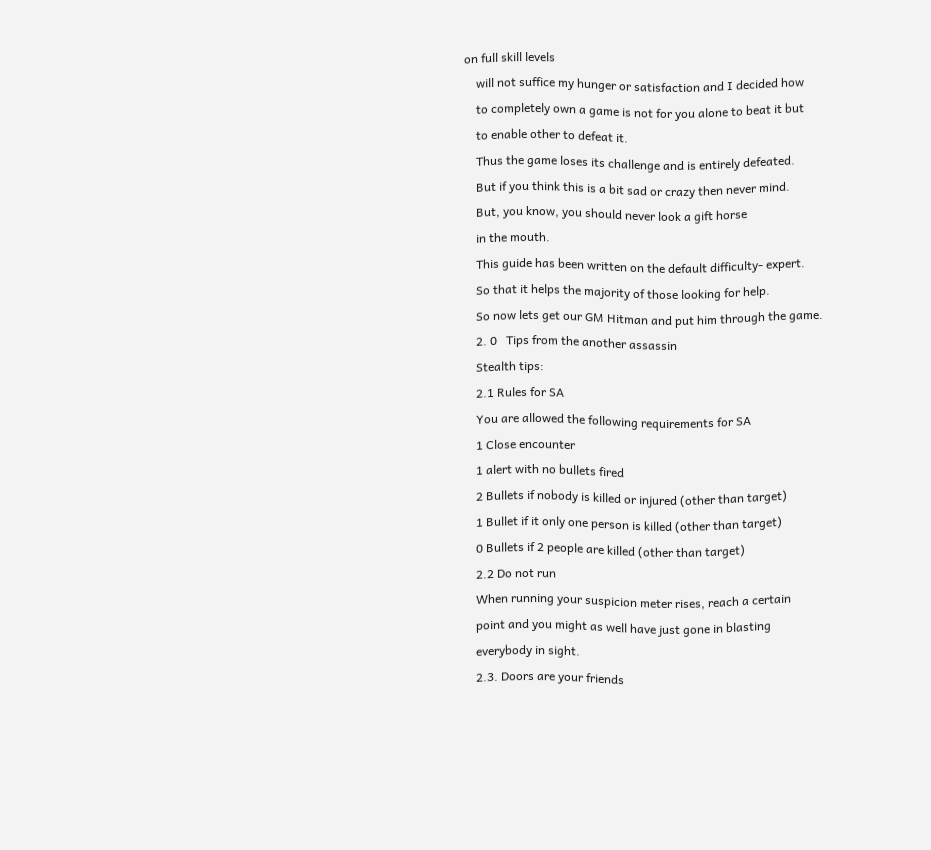on full skill levels
    will not suffice my hunger or satisfaction and I decided how
    to completely own a game is not for you alone to beat it but
    to enable other to defeat it.
    Thus the game loses its challenge and is entirely defeated.
    But if you think this is a bit sad or crazy then never mind.
    But, you know, you should never look a gift horse
    in the mouth.
    This guide has been written on the default difficulty- expert.
    So that it helps the majority of those looking for help.
    So now lets get our GM Hitman and put him through the game.
    2. 0   Tips from the another assassin
    Stealth tips:
    2.1 Rules for SA
    You are allowed the following requirements for SA
    1 Close encounter
    1 alert with no bullets fired
    2 Bullets if nobody is killed or injured (other than target)
    1 Bullet if it only one person is killed (other than target)
    0 Bullets if 2 people are killed (other than target)
    2.2 Do not run
    When running your suspicion meter rises, reach a certain
    point and you might as well have just gone in blasting
    everybody in sight.
    2.3. Doors are your friends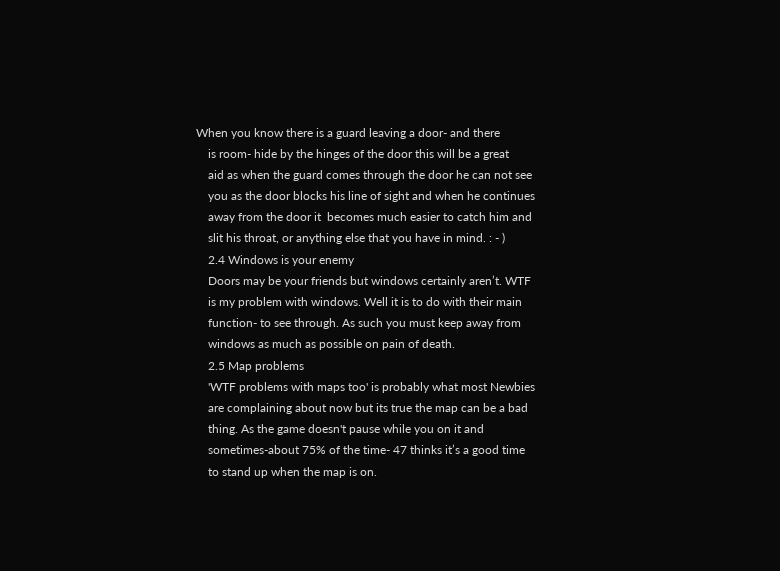When you know there is a guard leaving a door- and there
    is room- hide by the hinges of the door this will be a great
    aid as when the guard comes through the door he can not see
    you as the door blocks his line of sight and when he continues
    away from the door it  becomes much easier to catch him and
    slit his throat, or anything else that you have in mind. : - )
    2.4 Windows is your enemy
    Doors may be your friends but windows certainly aren’t. WTF
    is my problem with windows. Well it is to do with their main
    function- to see through. As such you must keep away from
    windows as much as possible on pain of death.
    2.5 Map problems
    'WTF problems with maps too' is probably what most Newbies
    are complaining about now but its true the map can be a bad
    thing. As the game doesn't pause while you on it and
    sometimes-about 75% of the time- 47 thinks it’s a good time
    to stand up when the map is on.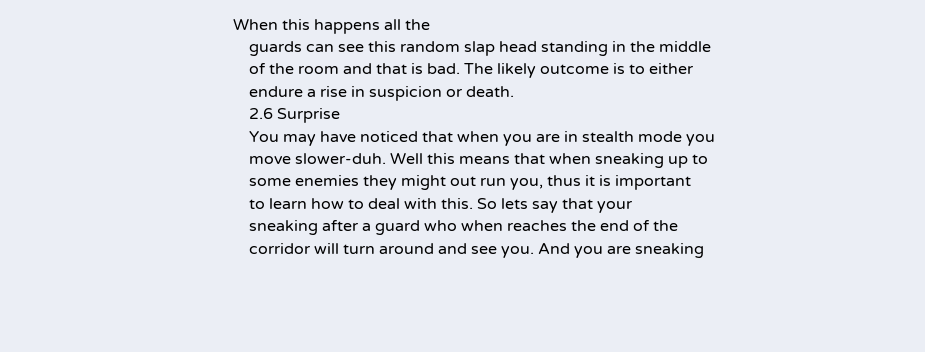When this happens all the
    guards can see this random slap head standing in the middle
    of the room and that is bad. The likely outcome is to either
    endure a rise in suspicion or death.
    2.6 Surprise
    You may have noticed that when you are in stealth mode you
    move slower-duh. Well this means that when sneaking up to
    some enemies they might out run you, thus it is important
    to learn how to deal with this. So lets say that your
    sneaking after a guard who when reaches the end of the
    corridor will turn around and see you. And you are sneaking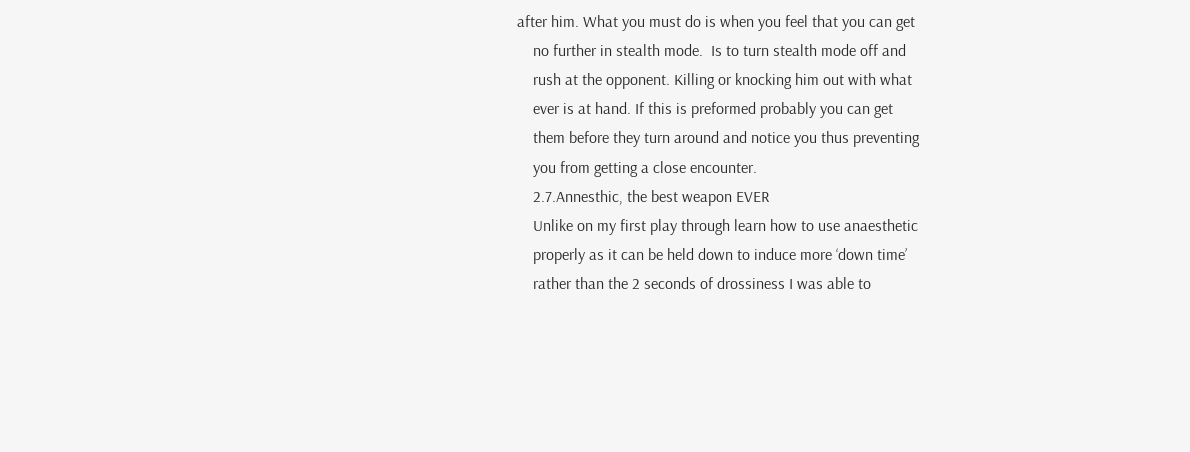after him. What you must do is when you feel that you can get
    no further in stealth mode.  Is to turn stealth mode off and
    rush at the opponent. Killing or knocking him out with what
    ever is at hand. If this is preformed probably you can get
    them before they turn around and notice you thus preventing
    you from getting a close encounter.
    2.7.Annesthic, the best weapon EVER
    Unlike on my first play through learn how to use anaesthetic
    properly as it can be held down to induce more ‘down time’
    rather than the 2 seconds of drossiness I was able to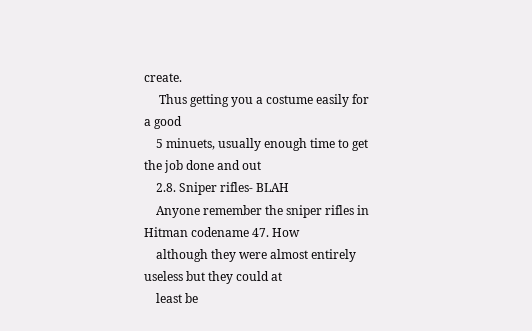create.
     Thus getting you a costume easily for a good
    5 minuets, usually enough time to get the job done and out
    2.8. Sniper rifles- BLAH
    Anyone remember the sniper rifles in Hitman codename 47. How
    although they were almost entirely useless but they could at
    least be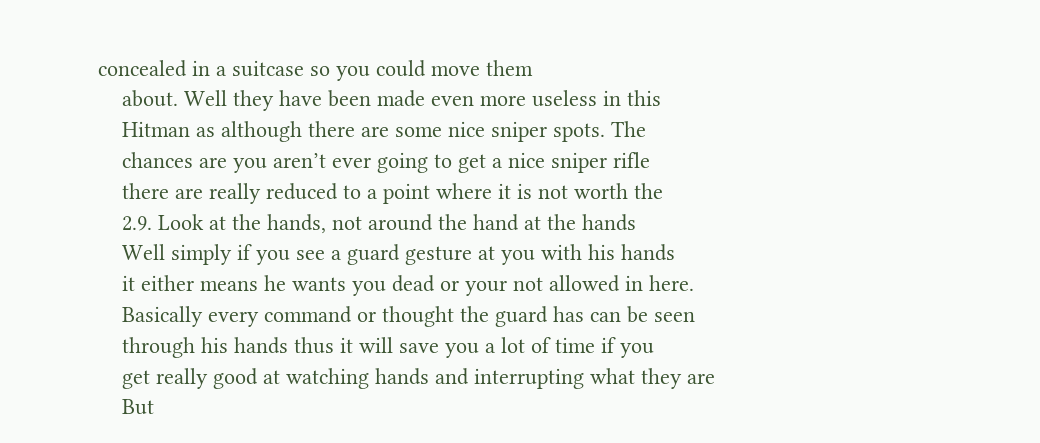concealed in a suitcase so you could move them
    about. Well they have been made even more useless in this
    Hitman as although there are some nice sniper spots. The
    chances are you aren’t ever going to get a nice sniper rifle
    there are really reduced to a point where it is not worth the
    2.9. Look at the hands, not around the hand at the hands
    Well simply if you see a guard gesture at you with his hands
    it either means he wants you dead or your not allowed in here.
    Basically every command or thought the guard has can be seen
    through his hands thus it will save you a lot of time if you
    get really good at watching hands and interrupting what they are
    But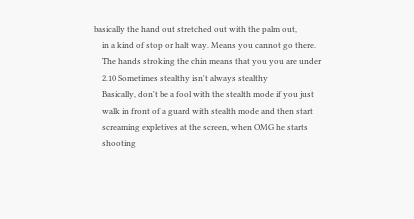basically the hand out stretched out with the palm out,
    in a kind of stop or halt way. Means you cannot go there.
    The hands stroking the chin means that you you are under
    2.10 Sometimes stealthy isn't always stealthy
    Basically, don't be a fool with the stealth mode if you just
    walk in front of a guard with stealth mode and then start
    screaming expletives at the screen, when OMG he starts
    shooting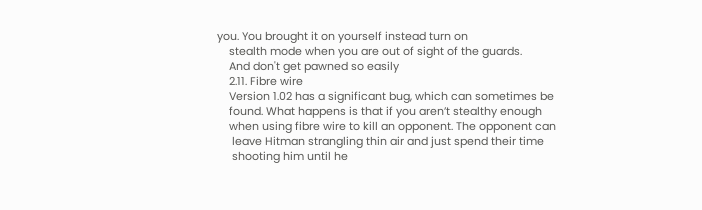you. You brought it on yourself instead turn on
    stealth mode when you are out of sight of the guards.
    And don't get pawned so easily
    2.11. Fibre wire
    Version 1.02 has a significant bug, which can sometimes be
    found. What happens is that if you aren’t stealthy enough
    when using fibre wire to kill an opponent. The opponent can
     leave Hitman strangling thin air and just spend their time
     shooting him until he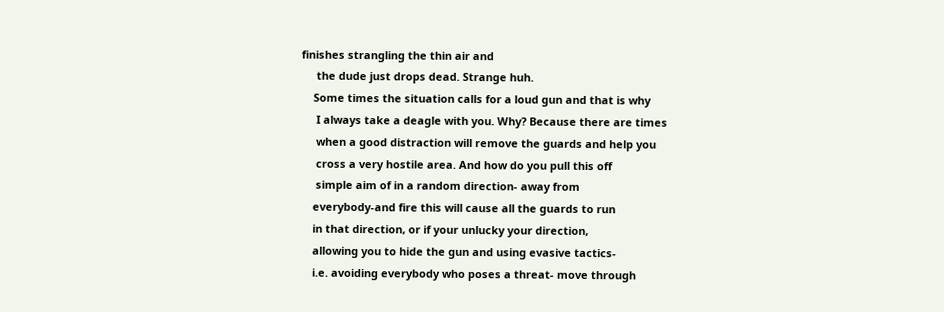finishes strangling the thin air and
     the dude just drops dead. Strange huh.
    Some times the situation calls for a loud gun and that is why
     I always take a deagle with you. Why? Because there are times
     when a good distraction will remove the guards and help you
     cross a very hostile area. And how do you pull this off
     simple aim of in a random direction- away from
    everybody-and fire this will cause all the guards to run
    in that direction, or if your unlucky your direction,
    allowing you to hide the gun and using evasive tactics-
    i.e. avoiding everybody who poses a threat- move through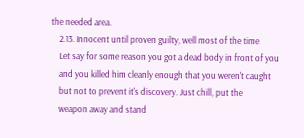the needed area.
    2.13. Innocent until proven guilty, well most of the time
    Let say for some reason you got a dead body in front of you
    and you killed him cleanly enough that you weren't caught
    but not to prevent it's discovery. Just chill, put the
    weapon away and stand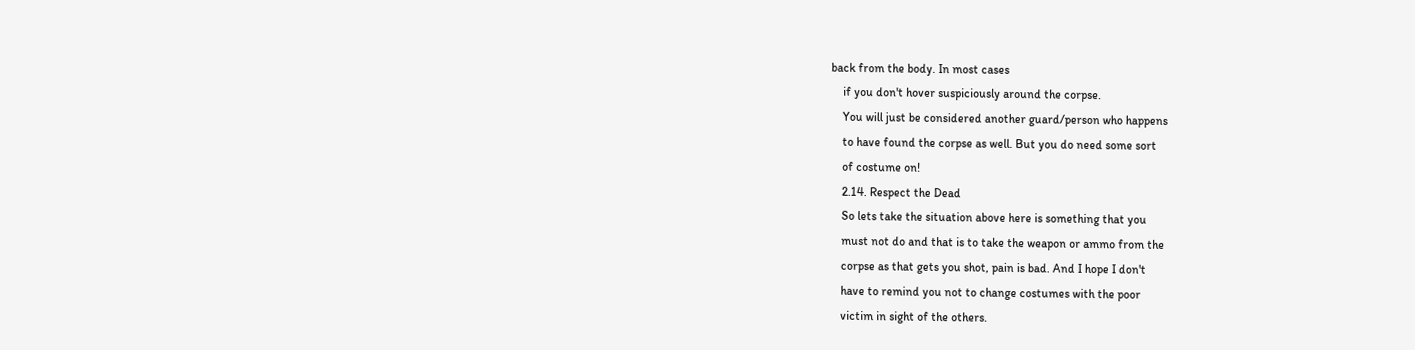back from the body. In most cases
    if you don't hover suspiciously around the corpse.
    You will just be considered another guard/person who happens
    to have found the corpse as well. But you do need some sort
    of costume on!
    2.14. Respect the Dead
    So lets take the situation above here is something that you
    must not do and that is to take the weapon or ammo from the
    corpse as that gets you shot, pain is bad. And I hope I don't
    have to remind you not to change costumes with the poor
    victim in sight of the others.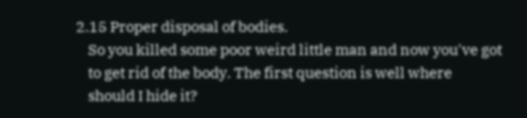2.15 Proper disposal of bodies.
    So you killed some poor weird little man and now you've got
    to get rid of the body. The first question is well where
    should I hide it?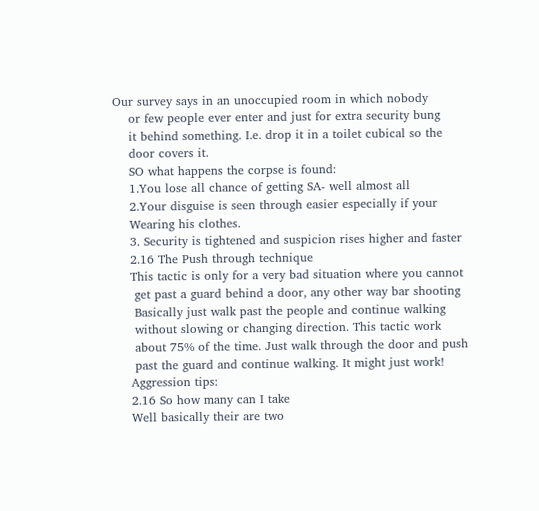Our survey says in an unoccupied room in which nobody
    or few people ever enter and just for extra security bung
    it behind something. I.e. drop it in a toilet cubical so the
    door covers it.
    SO what happens the corpse is found:
    1.You lose all chance of getting SA- well almost all
    2.Your disguise is seen through easier especially if your
    Wearing his clothes.
    3. Security is tightened and suspicion rises higher and faster
    2.16 The Push through technique
    This tactic is only for a very bad situation where you cannot
     get past a guard behind a door, any other way bar shooting
     Basically just walk past the people and continue walking
     without slowing or changing direction. This tactic work
     about 75% of the time. Just walk through the door and push
     past the guard and continue walking. It might just work!
    Aggression tips:
    2.16 So how many can I take
    Well basically their are two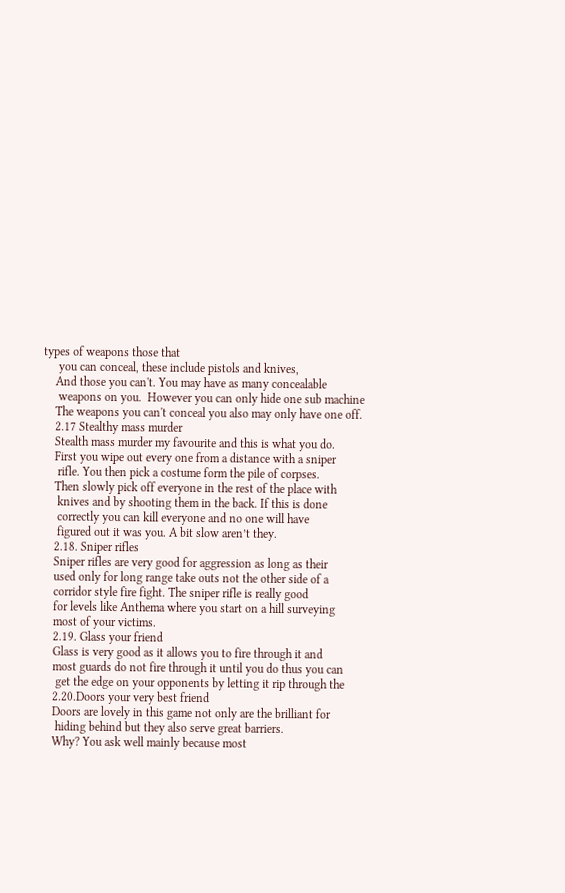types of weapons those that
     you can conceal, these include pistols and knives,
    And those you can't. You may have as many concealable
     weapons on you.  However you can only hide one sub machine
    The weapons you can't conceal you also may only have one off.
    2.17 Stealthy mass murder
    Stealth mass murder my favourite and this is what you do.
    First you wipe out every one from a distance with a sniper
     rifle. You then pick a costume form the pile of corpses.
    Then slowly pick off everyone in the rest of the place with
     knives and by shooting them in the back. If this is done
     correctly you can kill everyone and no one will have
     figured out it was you. A bit slow aren’t they.
    2.18. Sniper rifles
    Sniper rifles are very good for aggression as long as their
    used only for long range take outs not the other side of a
    corridor style fire fight. The sniper rifle is really good
    for levels like Anthema where you start on a hill surveying
    most of your victims.
    2.19. Glass your friend
    Glass is very good as it allows you to fire through it and
    most guards do not fire through it until you do thus you can
     get the edge on your opponents by letting it rip through the
    2.20.Doors your very best friend
    Doors are lovely in this game not only are the brilliant for
     hiding behind but they also serve great barriers.
    Why? You ask well mainly because most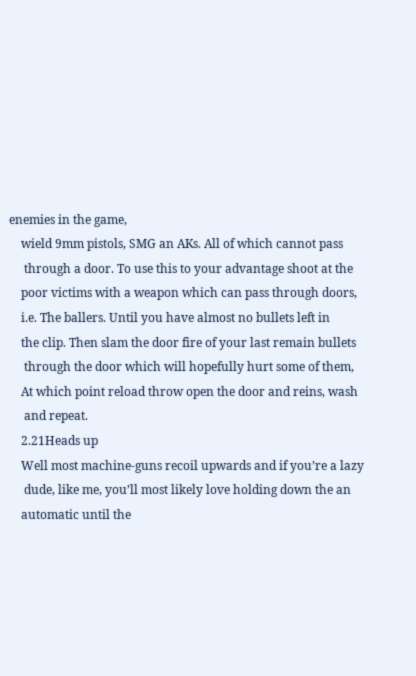enemies in the game,
    wield 9mm pistols, SMG an AKs. All of which cannot pass
     through a door. To use this to your advantage shoot at the
    poor victims with a weapon which can pass through doors,
    i.e. The ballers. Until you have almost no bullets left in
    the clip. Then slam the door fire of your last remain bullets
     through the door which will hopefully hurt some of them,
    At which point reload throw open the door and reins, wash
     and repeat.
    2.21Heads up
    Well most machine-guns recoil upwards and if you’re a lazy
     dude, like me, you’ll most likely love holding down the an
    automatic until the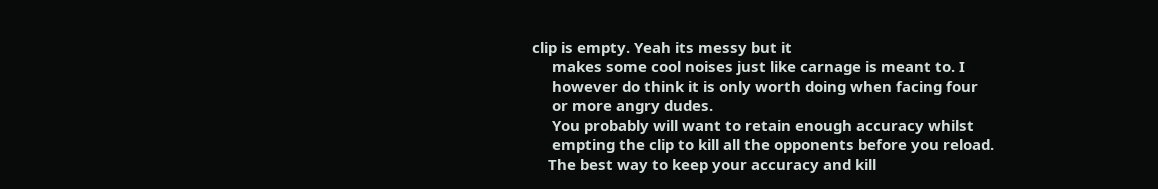clip is empty. Yeah its messy but it
     makes some cool noises just like carnage is meant to. I
     however do think it is only worth doing when facing four
     or more angry dudes.
     You probably will want to retain enough accuracy whilst
     empting the clip to kill all the opponents before you reload.
    The best way to keep your accuracy and kill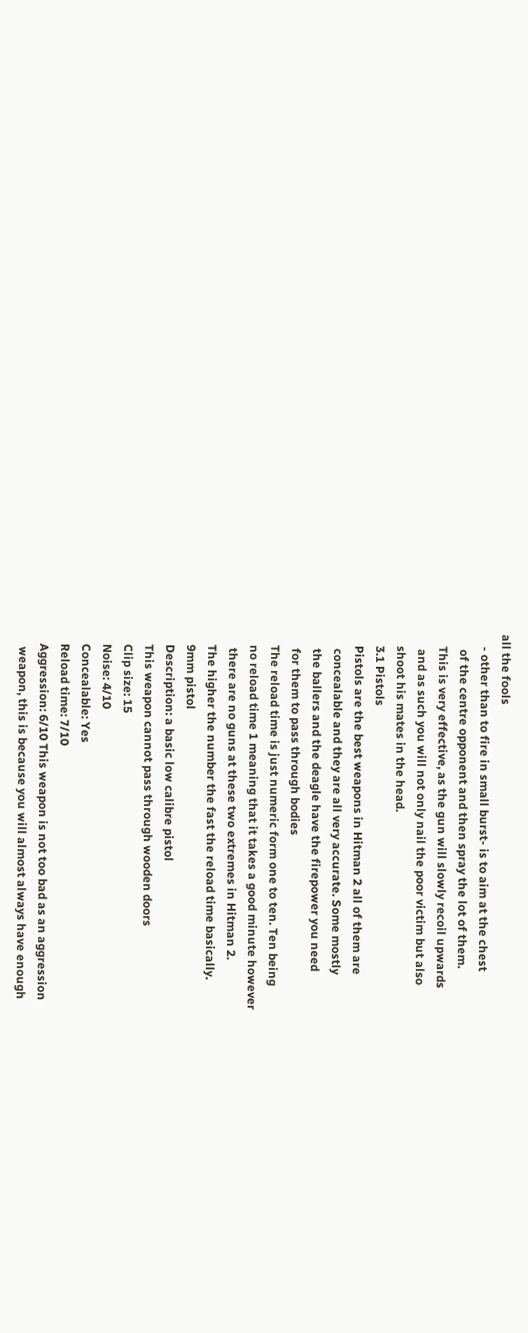all the fools
    - other than to fire in small burst- is to aim at the chest
     of the centre opponent and then spray the lot of them.
    This is very effective, as the gun will slowly recoil upwards
     and as such you will not only nail the poor victim but also
    shoot his mates in the head.
    3.1 Pistols
    Pistols are the best weapons in Hitman 2 all of them are
     concealable and they are all very accurate. Some mostly
     the ballers and the deagle have the firepower you need
     for them to pass through bodies
    The reload time is just numeric form one to ten. Ten being
    no reload time 1 meaning that it takes a good minute however
     there are no guns at these two extremes in Hitman 2.
    The higher the number the fast the reload time basically.
    9mm pistol
    Description: a basic low calibre pistol
    This weapon cannot pass through wooden doors
    Clip size: 15
    Noise: 4/10
    Concealable: Yes
    Reload time: 7/10
    Aggression: 6/10 This weapon is not too bad as an aggression
     weapon, this is because you will almost always have enough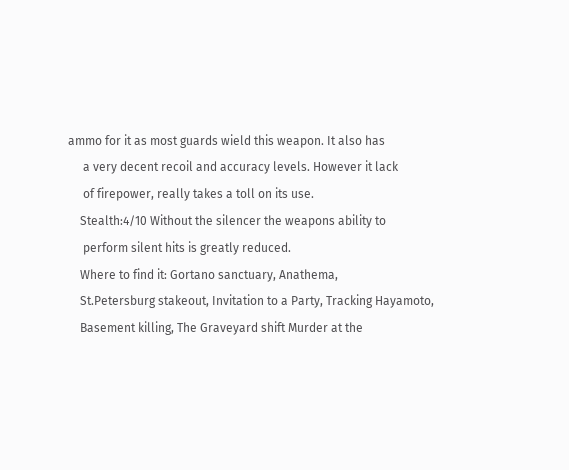ammo for it as most guards wield this weapon. It also has
     a very decent recoil and accuracy levels. However it lack
     of firepower, really takes a toll on its use.
    Stealth:4/10 Without the silencer the weapons ability to
     perform silent hits is greatly reduced.
    Where to find it: Gortano sanctuary, Anathema,
    St.Petersburg stakeout, Invitation to a Party, Tracking Hayamoto,
    Basement killing, The Graveyard shift Murder at the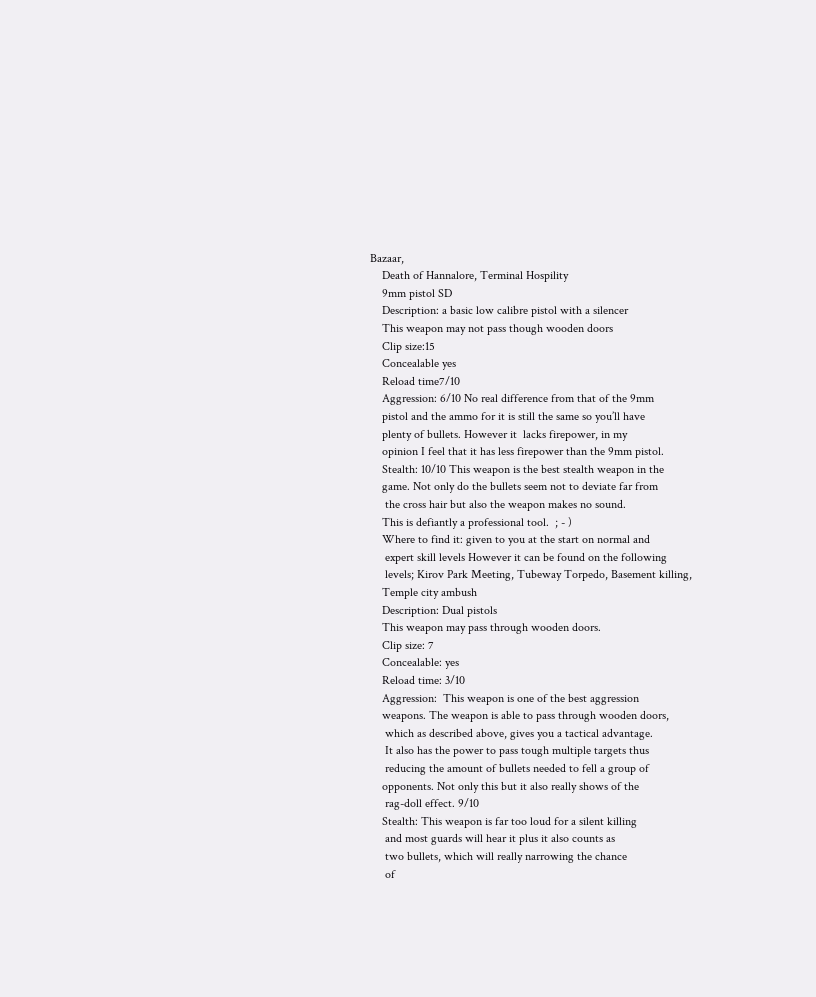Bazaar,
    Death of Hannalore, Terminal Hospility
    9mm pistol SD
    Description: a basic low calibre pistol with a silencer
    This weapon may not pass though wooden doors
    Clip size:15
    Concealable yes
    Reload time7/10
    Aggression: 6/10 No real difference from that of the 9mm
    pistol and the ammo for it is still the same so you’ll have
    plenty of bullets. However it  lacks firepower, in my
    opinion I feel that it has less firepower than the 9mm pistol.
    Stealth: 10/10 This weapon is the best stealth weapon in the
    game. Not only do the bullets seem not to deviate far from
     the cross hair but also the weapon makes no sound.
    This is defiantly a professional tool.  ; - )
    Where to find it: given to you at the start on normal and
     expert skill levels However it can be found on the following
     levels; Kirov Park Meeting, Tubeway Torpedo, Basement killing,
    Temple city ambush
    Description: Dual pistols
    This weapon may pass through wooden doors.
    Clip size: 7
    Concealable: yes
    Reload time: 3/10
    Aggression:  This weapon is one of the best aggression
    weapons. The weapon is able to pass through wooden doors,
     which as described above, gives you a tactical advantage.
     It also has the power to pass tough multiple targets thus
     reducing the amount of bullets needed to fell a group of
    opponents. Not only this but it also really shows of the
     rag-doll effect. 9/10
    Stealth: This weapon is far too loud for a silent killing
     and most guards will hear it plus it also counts as
     two bullets, which will really narrowing the chance
     of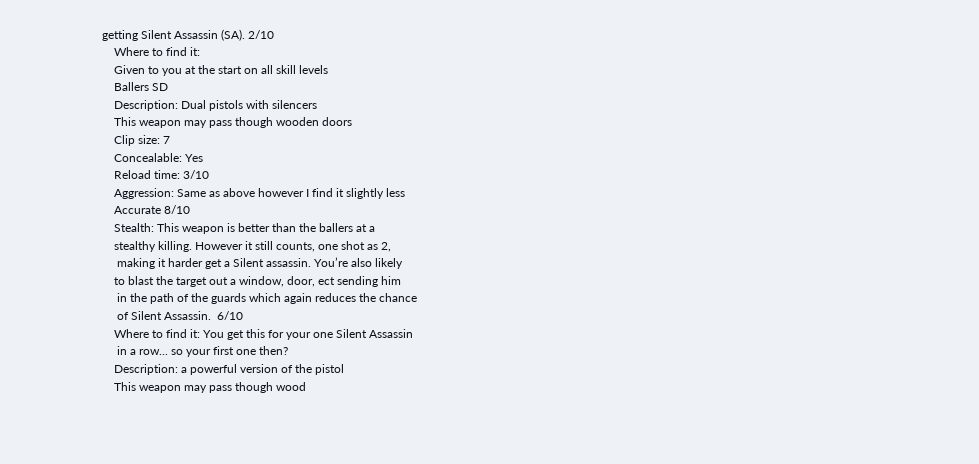getting Silent Assassin (SA). 2/10
    Where to find it:
    Given to you at the start on all skill levels
    Ballers SD
    Description: Dual pistols with silencers
    This weapon may pass though wooden doors
    Clip size: 7
    Concealable: Yes
    Reload time: 3/10
    Aggression: Same as above however I find it slightly less
    Accurate 8/10
    Stealth: This weapon is better than the ballers at a
    stealthy killing. However it still counts, one shot as 2,
     making it harder get a Silent assassin. You’re also likely
    to blast the target out a window, door, ect sending him
     in the path of the guards which again reduces the chance
     of Silent Assassin.  6/10
    Where to find it: You get this for your one Silent Assassin
     in a row... so your first one then?
    Description: a powerful version of the pistol
    This weapon may pass though wood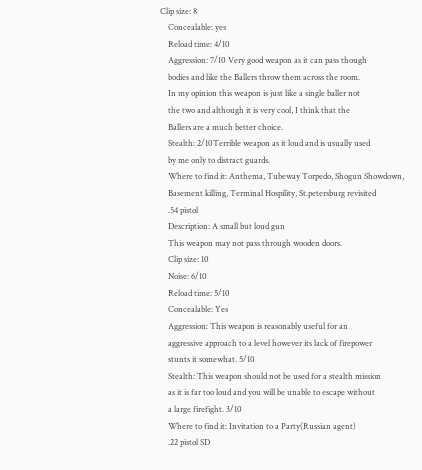Clip size: 8
    Concealable: yes
    Reload time: 4/10
    Aggression: 7/10 Very good weapon as it can pass though
    bodies and like the Ballers throw them across the room.
    In my opinion this weapon is just like a single baller not
    the two and although it is very cool, I think that the
    Ballers are a much better choice.
    Stealth: 2/10Terrible weapon as it loud and is usually used
    by me only to distract guards.
    Where to find it: Anthema, Tubeway Torpedo, Shogun Showdown,
    Basement killing, Terminal Hospility, St.petersburg revisited
    .54 pistol
    Description: A small but loud gun
    This weapon may not pass through wooden doors.
    Clip size: 10
    Noise: 6/10
    Reload time: 5/10
    Concealable: Yes
    Aggression: This weapon is reasonably useful for an
    aggressive approach to a level however its lack of firepower
    stunts it somewhat. 5/10
    Stealth: This weapon should not be used for a stealth mission
    as it is far too loud and you will be unable to escape without
    a large firefight. 3/10
    Where to find it: Invitation to a Party(Russian agent)
    .22 pistol SD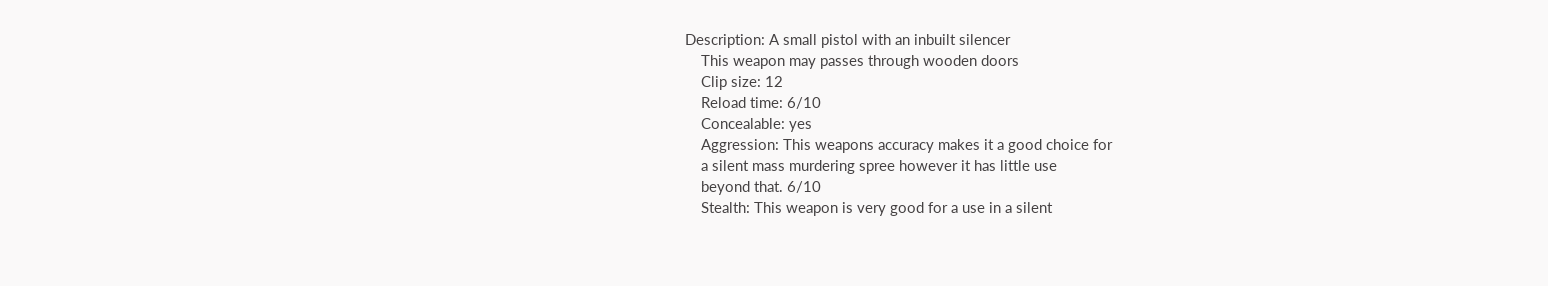Description: A small pistol with an inbuilt silencer
    This weapon may passes through wooden doors
    Clip size: 12
    Reload time: 6/10
    Concealable: yes
    Aggression: This weapons accuracy makes it a good choice for
    a silent mass murdering spree however it has little use
    beyond that. 6/10
    Stealth: This weapon is very good for a use in a silent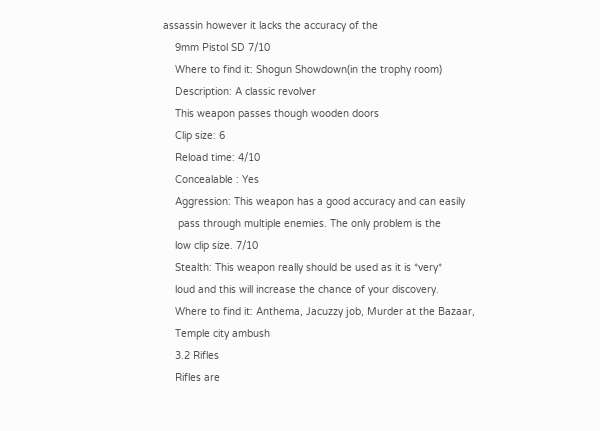assassin however it lacks the accuracy of the
    9mm Pistol SD 7/10
    Where to find it: Shogun Showdown(in the trophy room)
    Description: A classic revolver
    This weapon passes though wooden doors
    Clip size: 6
    Reload time: 4/10
    Concealable : Yes
    Aggression: This weapon has a good accuracy and can easily
     pass through multiple enemies. The only problem is the
    low clip size. 7/10
    Stealth: This weapon really should be used as it is *very*
    loud and this will increase the chance of your discovery.
    Where to find it: Anthema, Jacuzzy job, Murder at the Bazaar,
    Temple city ambush
    3.2 Rifles
    Rifles are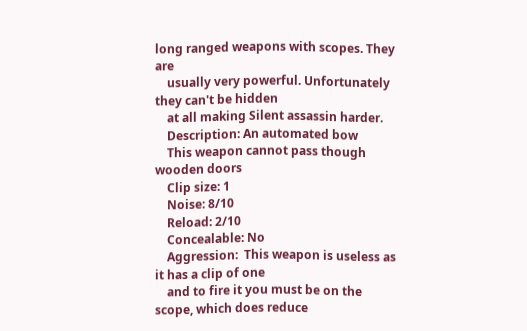long ranged weapons with scopes. They are
    usually very powerful. Unfortunately they can't be hidden
    at all making Silent assassin harder.
    Description: An automated bow
    This weapon cannot pass though wooden doors
    Clip size: 1
    Noise: 8/10
    Reload: 2/10
    Concealable: No
    Aggression:  This weapon is useless as it has a clip of one
    and to fire it you must be on the scope, which does reduce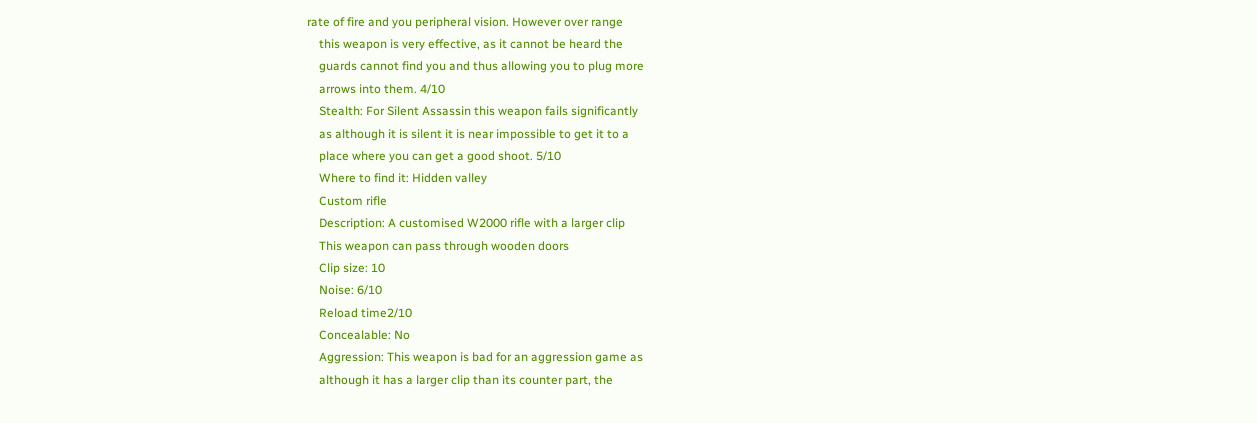rate of fire and you peripheral vision. However over range
    this weapon is very effective, as it cannot be heard the
    guards cannot find you and thus allowing you to plug more
    arrows into them. 4/10
    Stealth: For Silent Assassin this weapon fails significantly
    as although it is silent it is near impossible to get it to a
    place where you can get a good shoot. 5/10
    Where to find it: Hidden valley
    Custom rifle
    Description: A customised W2000 rifle with a larger clip
    This weapon can pass through wooden doors
    Clip size: 10
    Noise: 6/10
    Reload time2/10
    Concealable: No
    Aggression: This weapon is bad for an aggression game as
    although it has a larger clip than its counter part, the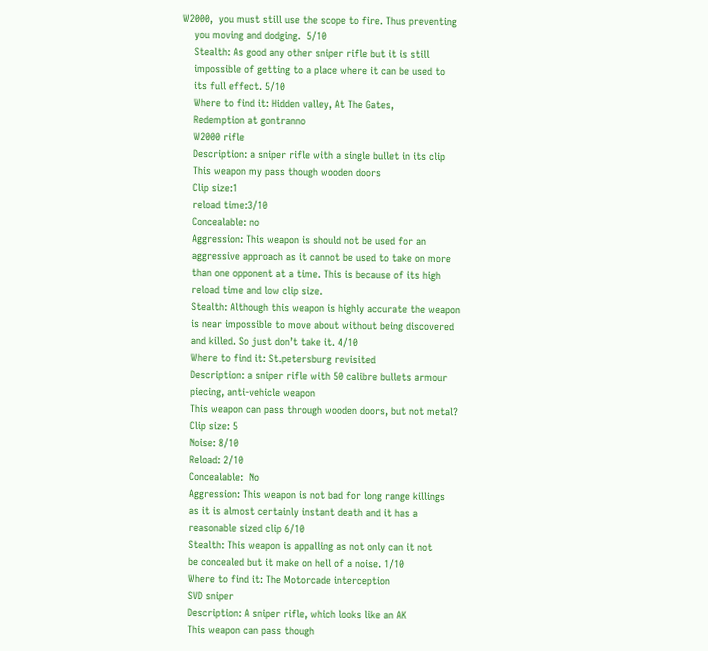W2000,  you must still use the scope to fire. Thus preventing
    you moving and dodging.  5/10
    Stealth: As good any other sniper rifle but it is still
    impossible of getting to a place where it can be used to
    its full effect. 5/10
    Where to find it: Hidden valley, At The Gates,
    Redemption at gontranno
    W2000 rifle
    Description: a sniper rifle with a single bullet in its clip
    This weapon my pass though wooden doors
    Clip size:1
    reload time:3/10
    Concealable: no
    Aggression: This weapon is should not be used for an
    aggressive approach as it cannot be used to take on more
    than one opponent at a time. This is because of its high
    reload time and low clip size.
    Stealth: Although this weapon is highly accurate the weapon
    is near impossible to move about without being discovered
    and killed. So just don’t take it. 4/10
    Where to find it: St.petersburg revisited
    Description: a sniper rifle with 50 calibre bullets armour
    piecing, anti-vehicle weapon
    This weapon can pass through wooden doors, but not metal?
    Clip size: 5
    Noise: 8/10
    Reload: 2/10
    Concealable:  No
    Aggression: This weapon is not bad for long range killings
    as it is almost certainly instant death and it has a
    reasonable sized clip 6/10
    Stealth: This weapon is appalling as not only can it not
    be concealed but it make on hell of a noise. 1/10
    Where to find it: The Motorcade interception
    SVD sniper
    Description: A sniper rifle, which looks like an AK
    This weapon can pass though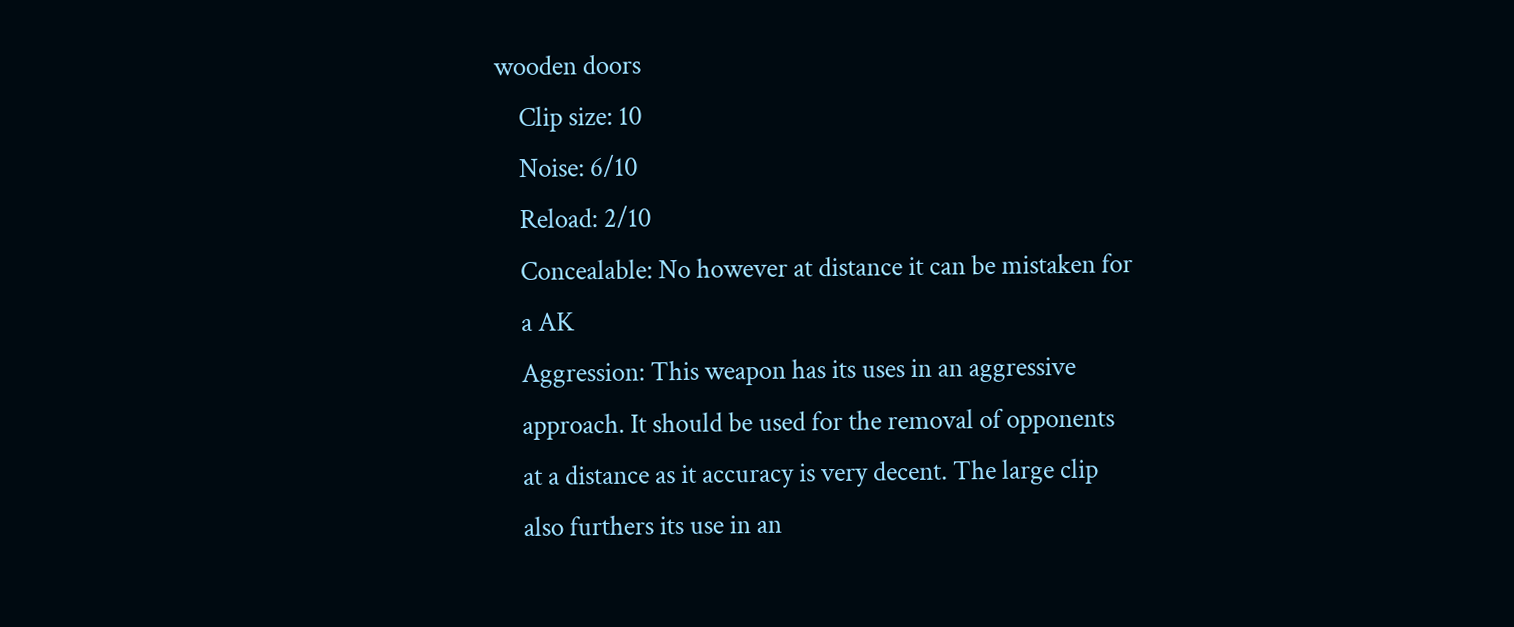wooden doors
    Clip size: 10
    Noise: 6/10
    Reload: 2/10
    Concealable: No however at distance it can be mistaken for
    a AK
    Aggression: This weapon has its uses in an aggressive
    approach. It should be used for the removal of opponents
    at a distance as it accuracy is very decent. The large clip
    also furthers its use in an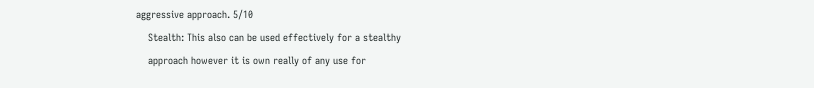aggressive approach. 5/10
    Stealth: This also can be used effectively for a stealthy
    approach however it is own really of any use for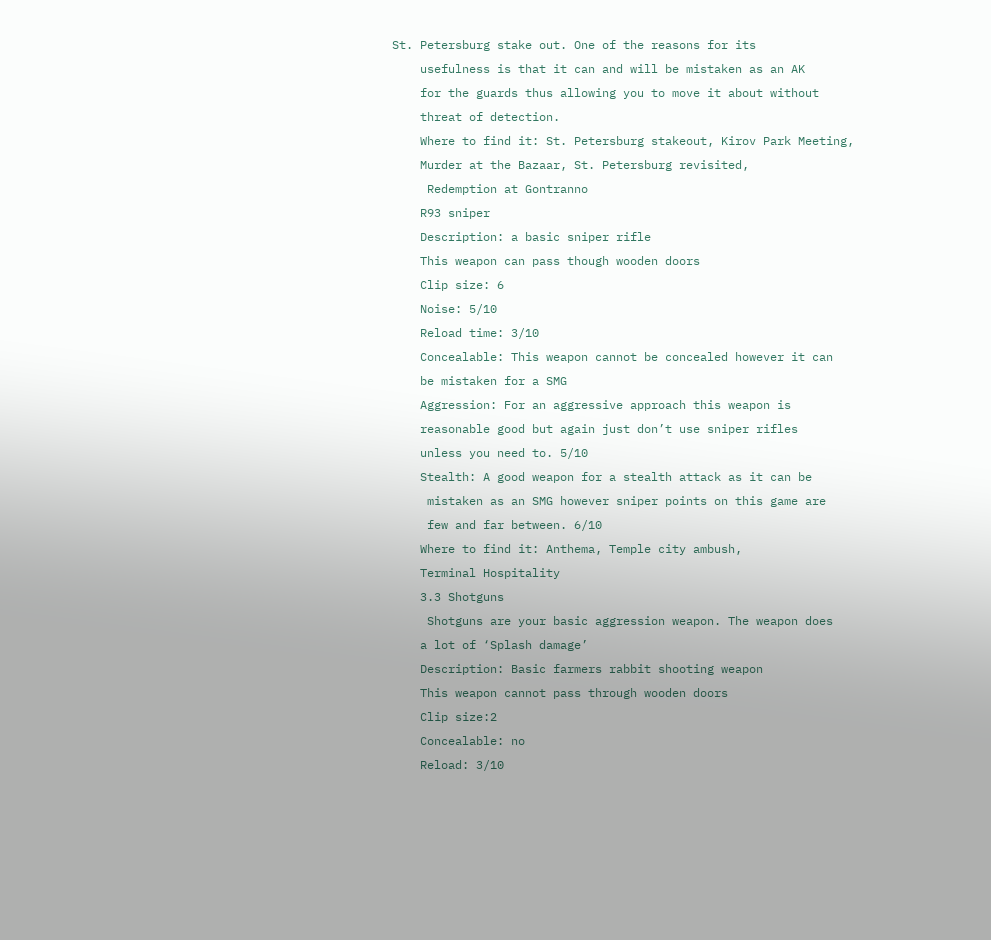St. Petersburg stake out. One of the reasons for its
    usefulness is that it can and will be mistaken as an AK
    for the guards thus allowing you to move it about without
    threat of detection.
    Where to find it: St. Petersburg stakeout, Kirov Park Meeting,
    Murder at the Bazaar, St. Petersburg revisited,
     Redemption at Gontranno
    R93 sniper
    Description: a basic sniper rifle
    This weapon can pass though wooden doors
    Clip size: 6
    Noise: 5/10
    Reload time: 3/10
    Concealable: This weapon cannot be concealed however it can
    be mistaken for a SMG
    Aggression: For an aggressive approach this weapon is
    reasonable good but again just don’t use sniper rifles
    unless you need to. 5/10
    Stealth: A good weapon for a stealth attack as it can be
     mistaken as an SMG however sniper points on this game are
     few and far between. 6/10
    Where to find it: Anthema, Temple city ambush,
    Terminal Hospitality
    3.3 Shotguns
     Shotguns are your basic aggression weapon. The weapon does
    a lot of ‘Splash damage’
    Description: Basic farmers rabbit shooting weapon
    This weapon cannot pass through wooden doors
    Clip size:2
    Concealable: no
    Reload: 3/10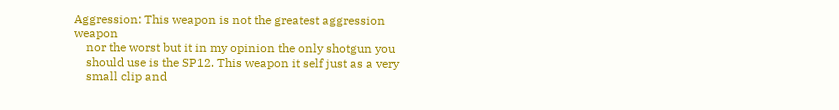Aggression: This weapon is not the greatest aggression weapon
    nor the worst but it in my opinion the only shotgun you
    should use is the SP12. This weapon it self just as a very
    small clip and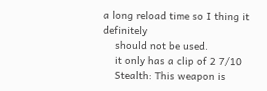a long reload time so I thing it definitely
    should not be used.
    it only has a clip of 2 7/10
    Stealth: This weapon is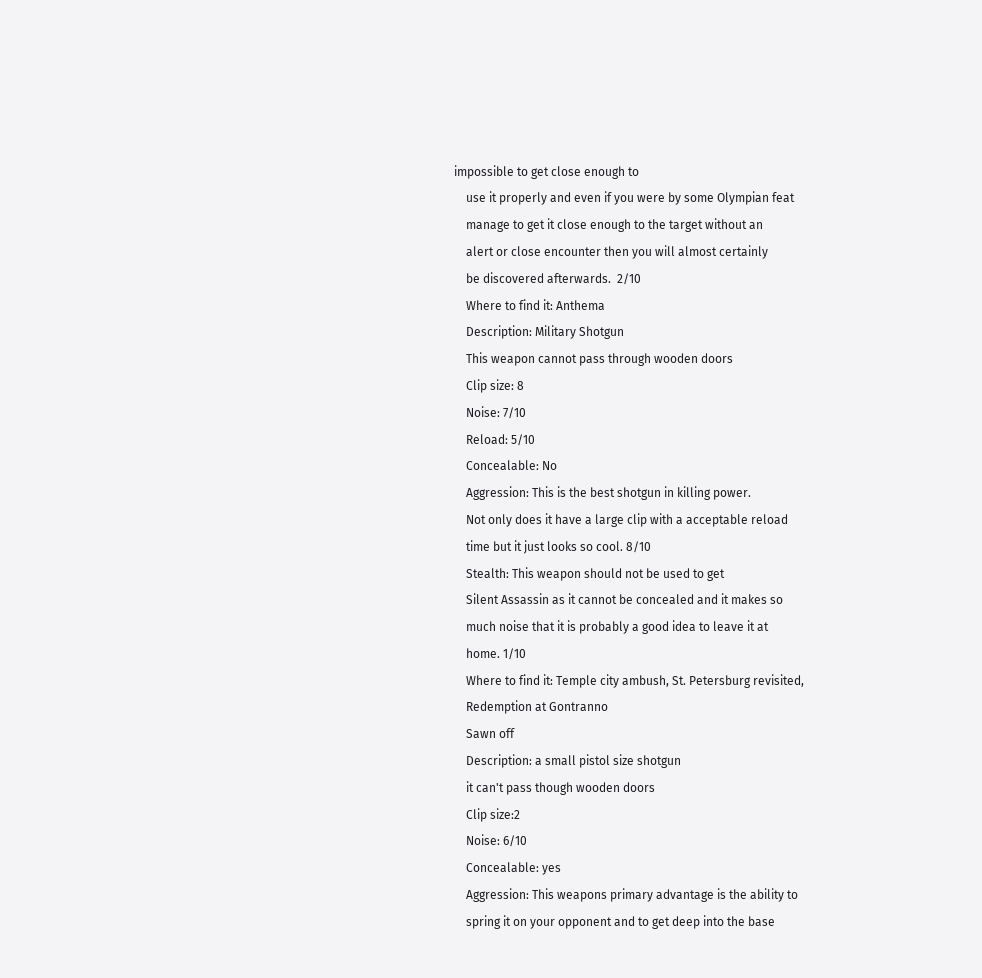impossible to get close enough to
    use it properly and even if you were by some Olympian feat
    manage to get it close enough to the target without an
    alert or close encounter then you will almost certainly
    be discovered afterwards.  2/10
    Where to find it: Anthema
    Description: Military Shotgun
    This weapon cannot pass through wooden doors
    Clip size: 8
    Noise: 7/10
    Reload: 5/10
    Concealable: No
    Aggression: This is the best shotgun in killing power.
    Not only does it have a large clip with a acceptable reload
    time but it just looks so cool. 8/10
    Stealth: This weapon should not be used to get
    Silent Assassin as it cannot be concealed and it makes so
    much noise that it is probably a good idea to leave it at
    home. 1/10
    Where to find it: Temple city ambush, St. Petersburg revisited,
    Redemption at Gontranno
    Sawn off
    Description: a small pistol size shotgun
    it can't pass though wooden doors
    Clip size:2
    Noise: 6/10
    Concealable: yes
    Aggression: This weapons primary advantage is the ability to
    spring it on your opponent and to get deep into the base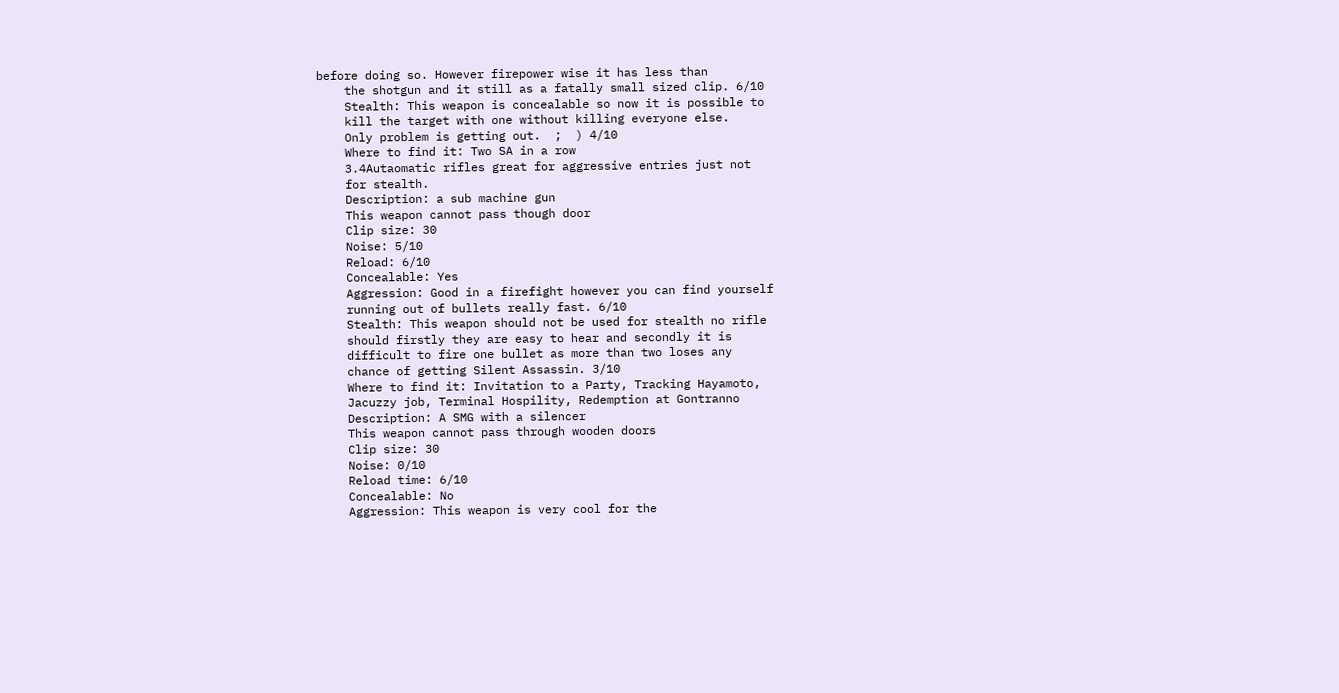before doing so. However firepower wise it has less than
    the shotgun and it still as a fatally small sized clip. 6/10
    Stealth: This weapon is concealable so now it is possible to
    kill the target with one without killing everyone else.
    Only problem is getting out.  ;  ) 4/10
    Where to find it: Two SA in a row
    3.4Autaomatic rifles great for aggressive entries just not
    for stealth.
    Description: a sub machine gun
    This weapon cannot pass though door
    Clip size: 30
    Noise: 5/10
    Reload: 6/10
    Concealable: Yes
    Aggression: Good in a firefight however you can find yourself
    running out of bullets really fast. 6/10
    Stealth: This weapon should not be used for stealth no rifle
    should firstly they are easy to hear and secondly it is
    difficult to fire one bullet as more than two loses any
    chance of getting Silent Assassin. 3/10
    Where to find it: Invitation to a Party, Tracking Hayamoto,
    Jacuzzy job, Terminal Hospility, Redemption at Gontranno
    Description: A SMG with a silencer
    This weapon cannot pass through wooden doors
    Clip size: 30
    Noise: 0/10
    Reload time: 6/10
    Concealable: No
    Aggression: This weapon is very cool for the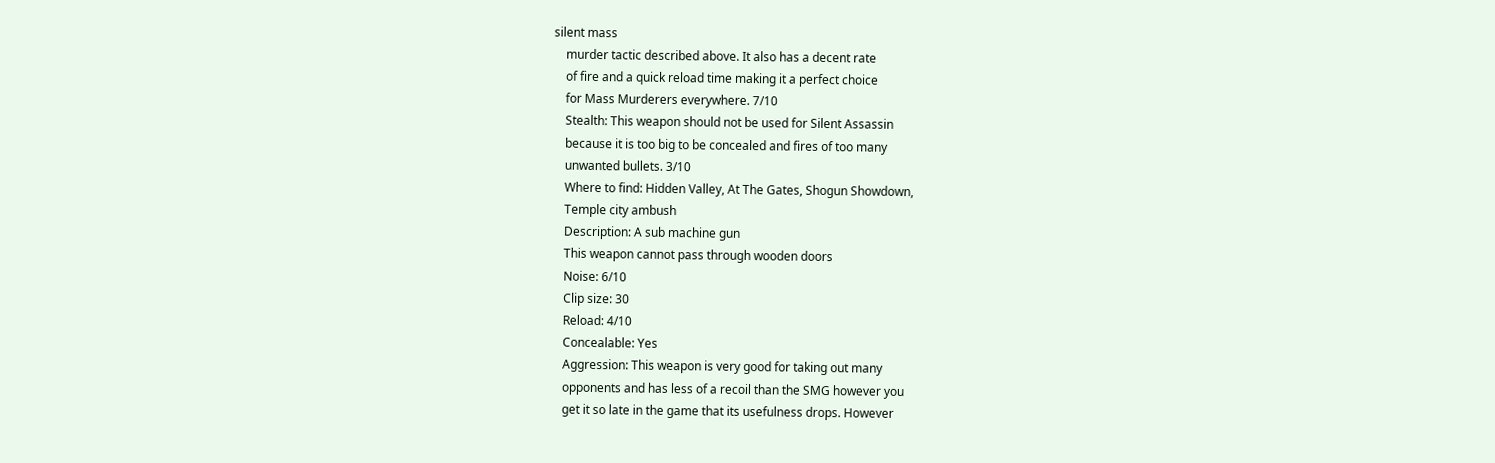silent mass
    murder tactic described above. It also has a decent rate
    of fire and a quick reload time making it a perfect choice
    for Mass Murderers everywhere. 7/10
    Stealth: This weapon should not be used for Silent Assassin
    because it is too big to be concealed and fires of too many
    unwanted bullets. 3/10
    Where to find: Hidden Valley, At The Gates, Shogun Showdown,
    Temple city ambush
    Description: A sub machine gun
    This weapon cannot pass through wooden doors
    Noise: 6/10
    Clip size: 30
    Reload: 4/10
    Concealable: Yes
    Aggression: This weapon is very good for taking out many
    opponents and has less of a recoil than the SMG however you
    get it so late in the game that its usefulness drops. However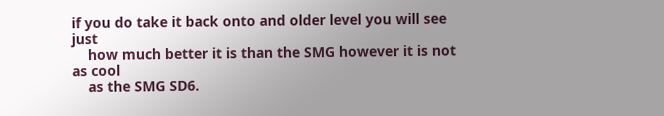if you do take it back onto and older level you will see just
    how much better it is than the SMG however it is not as cool
    as the SMG SD6.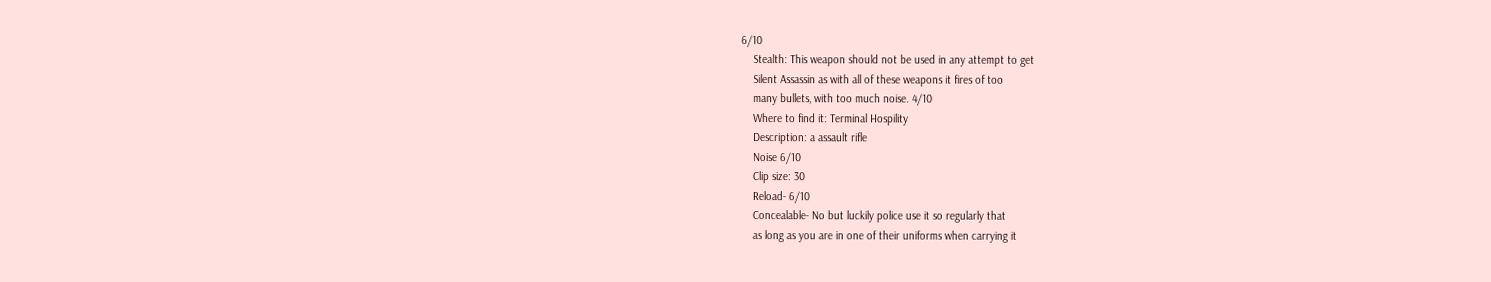6/10
    Stealth: This weapon should not be used in any attempt to get
    Silent Assassin as with all of these weapons it fires of too
    many bullets, with too much noise. 4/10
    Where to find it: Terminal Hospility
    Description: a assault rifle
    Noise 6/10
    Clip size: 30
    Reload- 6/10
    Concealable- No but luckily police use it so regularly that
    as long as you are in one of their uniforms when carrying it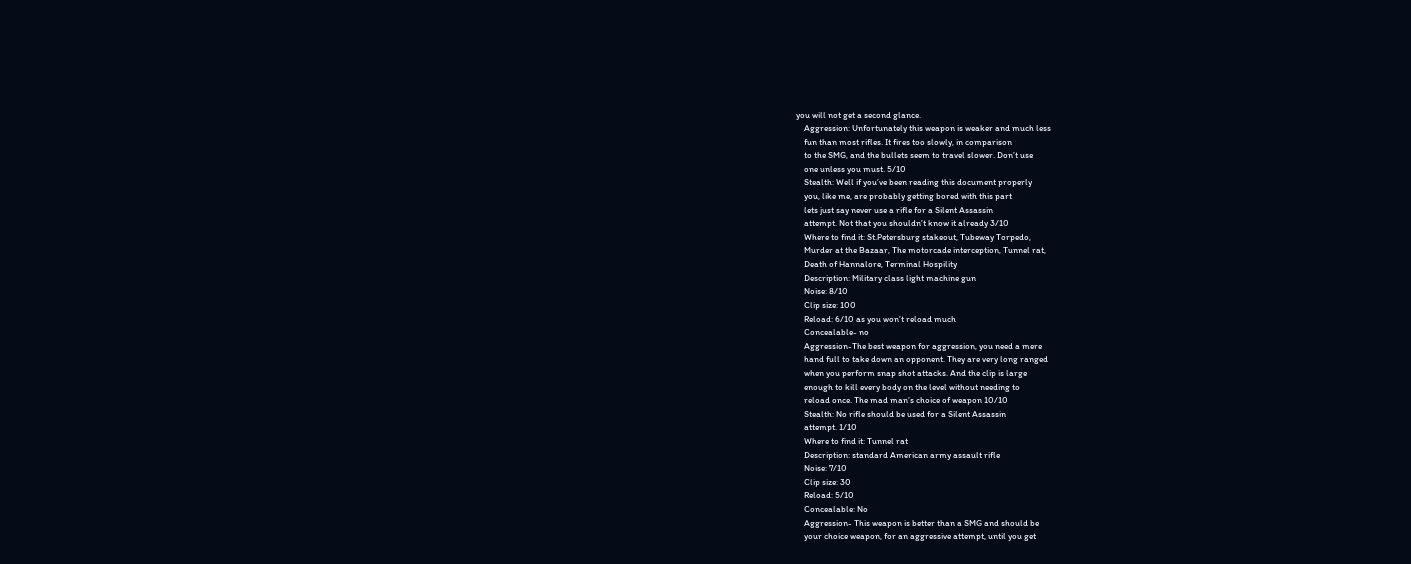you will not get a second glance.
    Aggression: Unfortunately this weapon is weaker and much less
    fun than most rifles. It fires too slowly, in comparison
    to the SMG, and the bullets seem to travel slower. Don’t use
    one unless you must. 5/10
    Stealth: Well if you’ve been reading this document properly
    you, like me, are probably getting bored with this part
    lets just say never use a rifle for a Silent Assassin
    attempt. Not that you shouldn’t know it already 3/10
    Where to find it: St.Petersburg stakeout, Tubeway Torpedo,
    Murder at the Bazaar, The motorcade interception, Tunnel rat,
    Death of Hannalore, Terminal Hospility
    Description: Military class light machine gun
    Noise: 8/10
    Clip size: 100
    Reload: 6/10 as you won’t reload much
    Concealable- no
    Aggression-The best weapon for aggression, you need a mere
    hand full to take down an opponent. They are very long ranged
    when you perform snap shot attacks. And the clip is large
    enough to kill every body on the level without needing to
    reload once. The mad man’s choice of weapon 10/10
    Stealth: No rifle should be used for a Silent Assassin
    attempt. 1/10
    Where to find it: Tunnel rat
    Description: standard American army assault rifle
    Noise: 7/10
    Clip size: 30
    Reload: 5/10
    Concealable: No
    Aggression- This weapon is better than a SMG and should be
    your choice weapon, for an aggressive attempt, until you get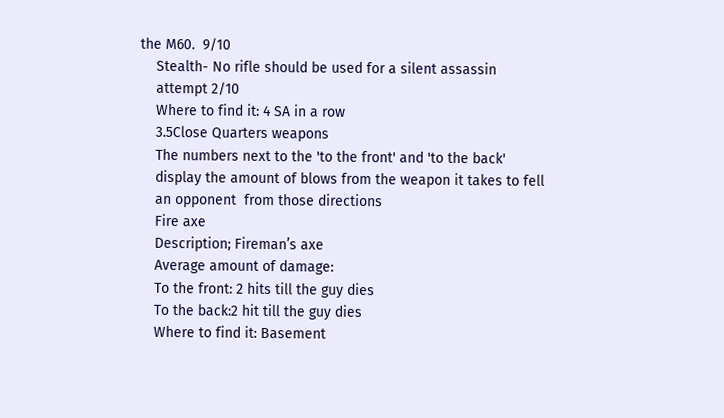the M60.  9/10
    Stealth- No rifle should be used for a silent assassin
    attempt 2/10
    Where to find it: 4 SA in a row
    3.5Close Quarters weapons
    The numbers next to the 'to the front' and 'to the back'
    display the amount of blows from the weapon it takes to fell
    an opponent  from those directions
    Fire axe
    Description; Fireman’s axe
    Average amount of damage:
    To the front: 2 hits till the guy dies
    To the back:2 hit till the guy dies
    Where to find it: Basement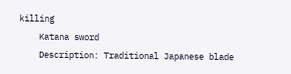killing
    Katana sword
    Description: Traditional Japanese blade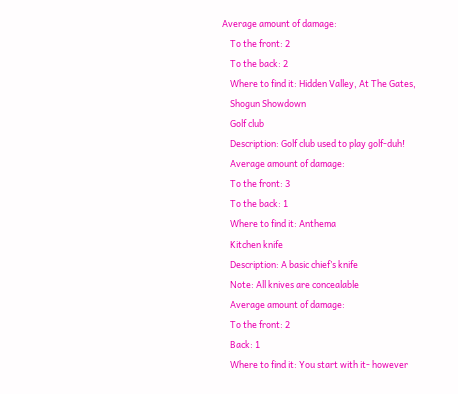Average amount of damage:
    To the front: 2
    To the back: 2
    Where to find it: Hidden Valley, At The Gates,
    Shogun Showdown
    Golf club
    Description: Golf club used to play golf-duh!
    Average amount of damage:
    To the front: 3
    To the back: 1
    Where to find it: Anthema
    Kitchen knife
    Description: A basic chief’s knife
    Note: All knives are concealable
    Average amount of damage:
    To the front: 2
    Back: 1
    Where to find it: You start with it- however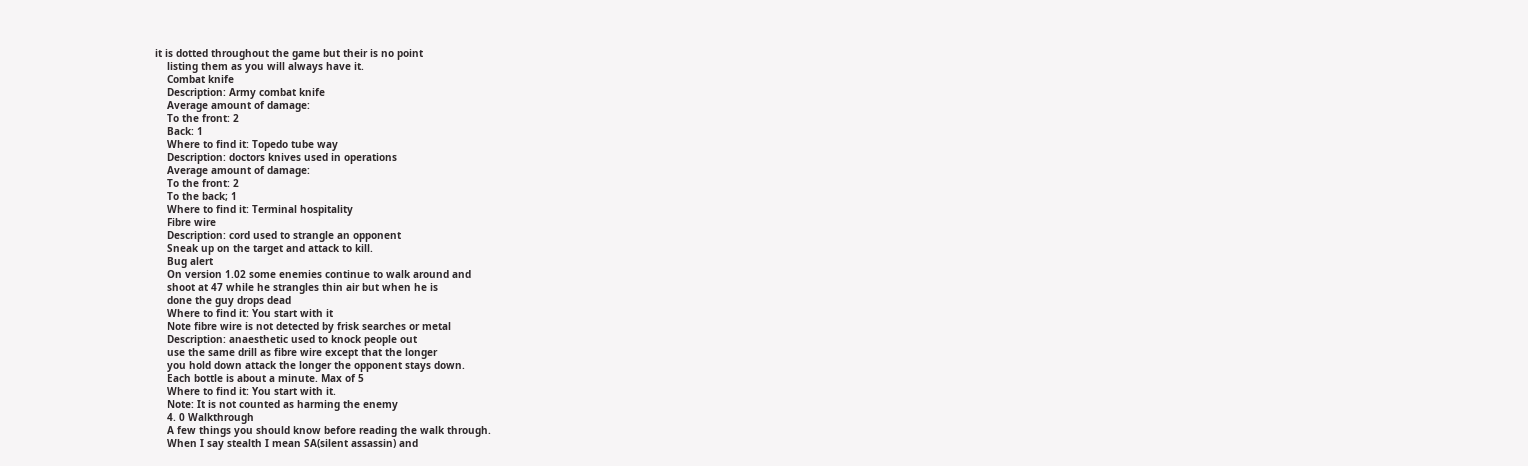it is dotted throughout the game but their is no point
    listing them as you will always have it.
    Combat knife
    Description: Army combat knife
    Average amount of damage:
    To the front: 2
    Back: 1
    Where to find it: Topedo tube way
    Description: doctors knives used in operations
    Average amount of damage:
    To the front: 2
    To the back; 1
    Where to find it: Terminal hospitality
    Fibre wire
    Description: cord used to strangle an opponent
    Sneak up on the target and attack to kill.
    Bug alert
    On version 1.02 some enemies continue to walk around and
    shoot at 47 while he strangles thin air but when he is
    done the guy drops dead
    Where to find it: You start with it
    Note fibre wire is not detected by frisk searches or metal
    Description: anaesthetic used to knock people out
    use the same drill as fibre wire except that the longer
    you hold down attack the longer the opponent stays down.
    Each bottle is about a minute. Max of 5
    Where to find it: You start with it.
    Note: It is not counted as harming the enemy
    4. 0 Walkthrough
    A few things you should know before reading the walk through.
    When I say stealth I mean SA(silent assassin) and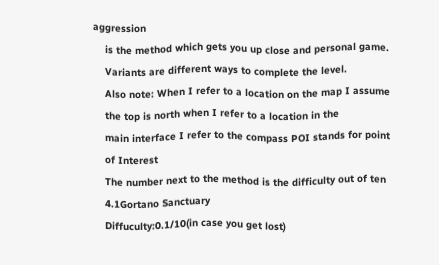aggression
    is the method which gets you up close and personal game.
    Variants are different ways to complete the level.
    Also note: When I refer to a location on the map I assume
    the top is north when I refer to a location in the
    main interface I refer to the compass POI stands for point
    of Interest
    The number next to the method is the difficulty out of ten
    4.1Gortano Sanctuary
    Diffuculty:0.1/10(in case you get lost)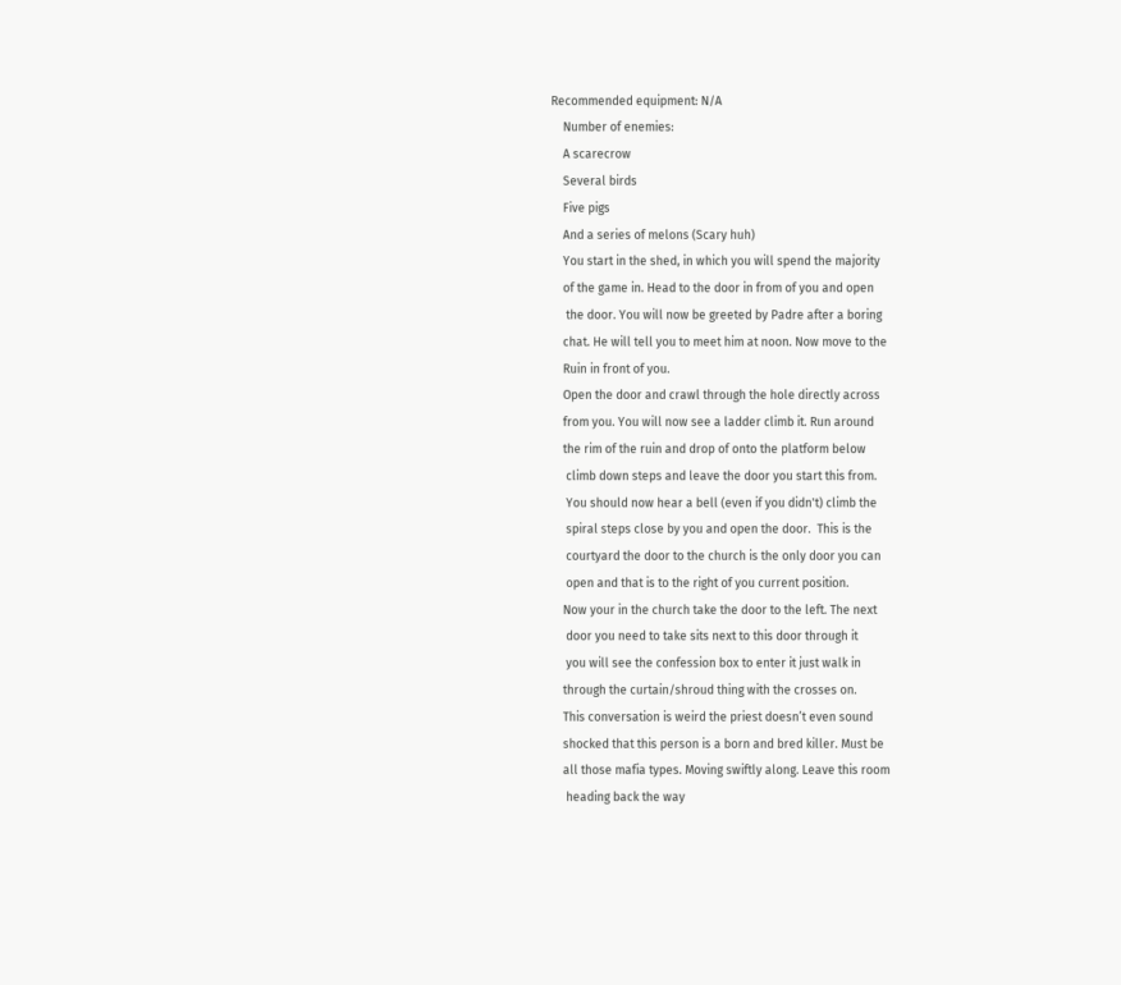Recommended equipment: N/A
    Number of enemies:
    A scarecrow
    Several birds
    Five pigs
    And a series of melons (Scary huh)
    You start in the shed, in which you will spend the majority
    of the game in. Head to the door in from of you and open
     the door. You will now be greeted by Padre after a boring
    chat. He will tell you to meet him at noon. Now move to the
    Ruin in front of you.
    Open the door and crawl through the hole directly across
    from you. You will now see a ladder climb it. Run around
    the rim of the ruin and drop of onto the platform below
     climb down steps and leave the door you start this from.
     You should now hear a bell (even if you didn't) climb the
     spiral steps close by you and open the door.  This is the
     courtyard the door to the church is the only door you can
     open and that is to the right of you current position.
    Now your in the church take the door to the left. The next
     door you need to take sits next to this door through it
     you will see the confession box to enter it just walk in
    through the curtain/shroud thing with the crosses on.
    This conversation is weird the priest doesn’t even sound
    shocked that this person is a born and bred killer. Must be
    all those mafia types. Moving swiftly along. Leave this room
     heading back the way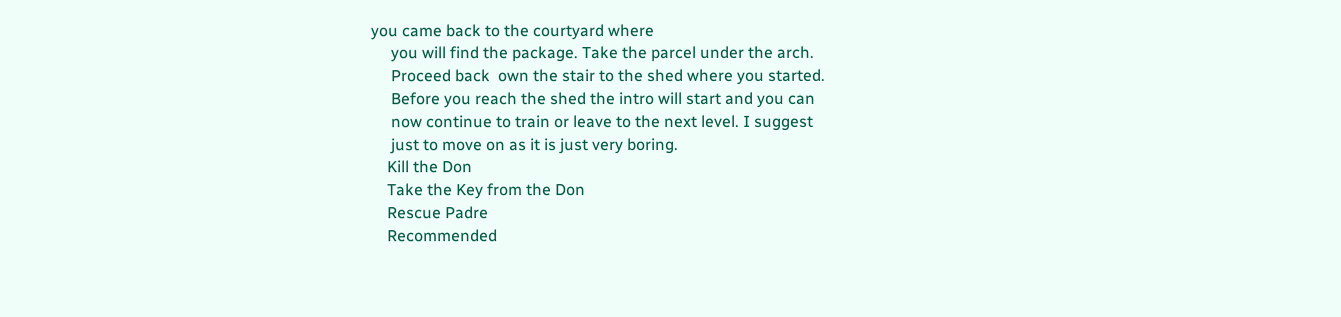you came back to the courtyard where
     you will find the package. Take the parcel under the arch.
     Proceed back  own the stair to the shed where you started.
     Before you reach the shed the intro will start and you can
     now continue to train or leave to the next level. I suggest
     just to move on as it is just very boring.
    Kill the Don
    Take the Key from the Don
    Rescue Padre
    Recommended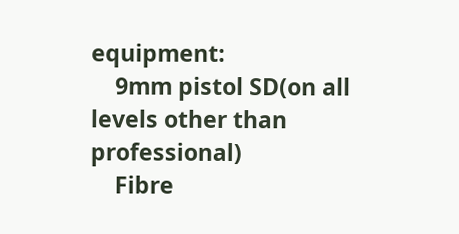equipment:
    9mm pistol SD(on all levels other than professional)
    Fibre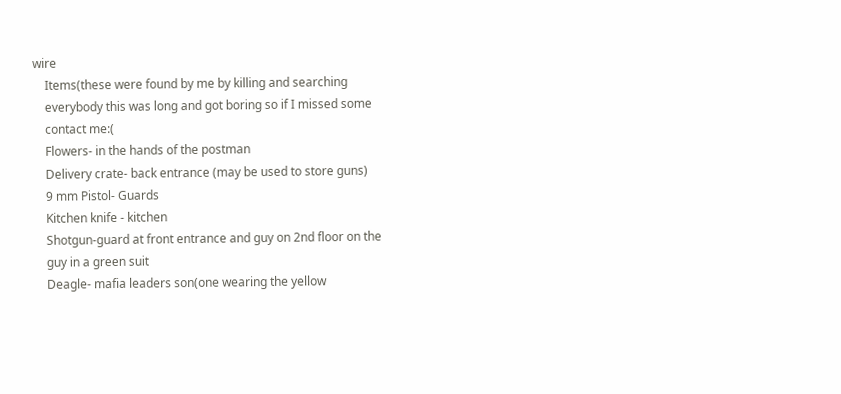wire
    Items(these were found by me by killing and searching
    everybody this was long and got boring so if I missed some
    contact me:(
    Flowers- in the hands of the postman
    Delivery crate- back entrance (may be used to store guns)
    9 mm Pistol- Guards
    Kitchen knife - kitchen
    Shotgun-guard at front entrance and guy on 2nd floor on the
    guy in a green suit
    Deagle- mafia leaders son(one wearing the yellow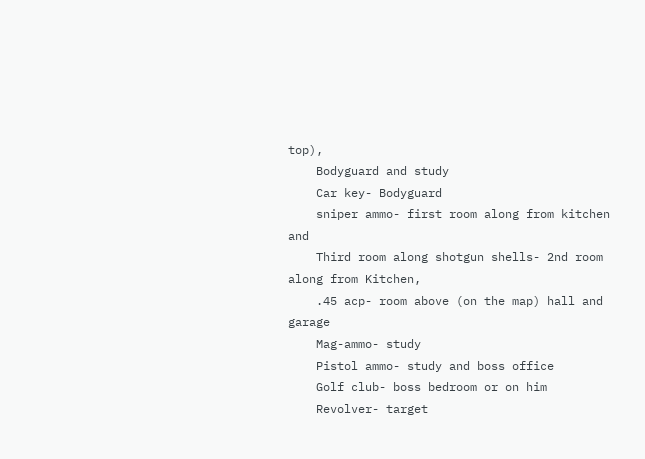top),
    Bodyguard and study
    Car key- Bodyguard
    sniper ammo- first room along from kitchen and
    Third room along shotgun shells- 2nd room along from Kitchen,
    .45 acp- room above (on the map) hall and garage
    Mag-ammo- study
    Pistol ammo- study and boss office
    Golf club- boss bedroom or on him
    Revolver- target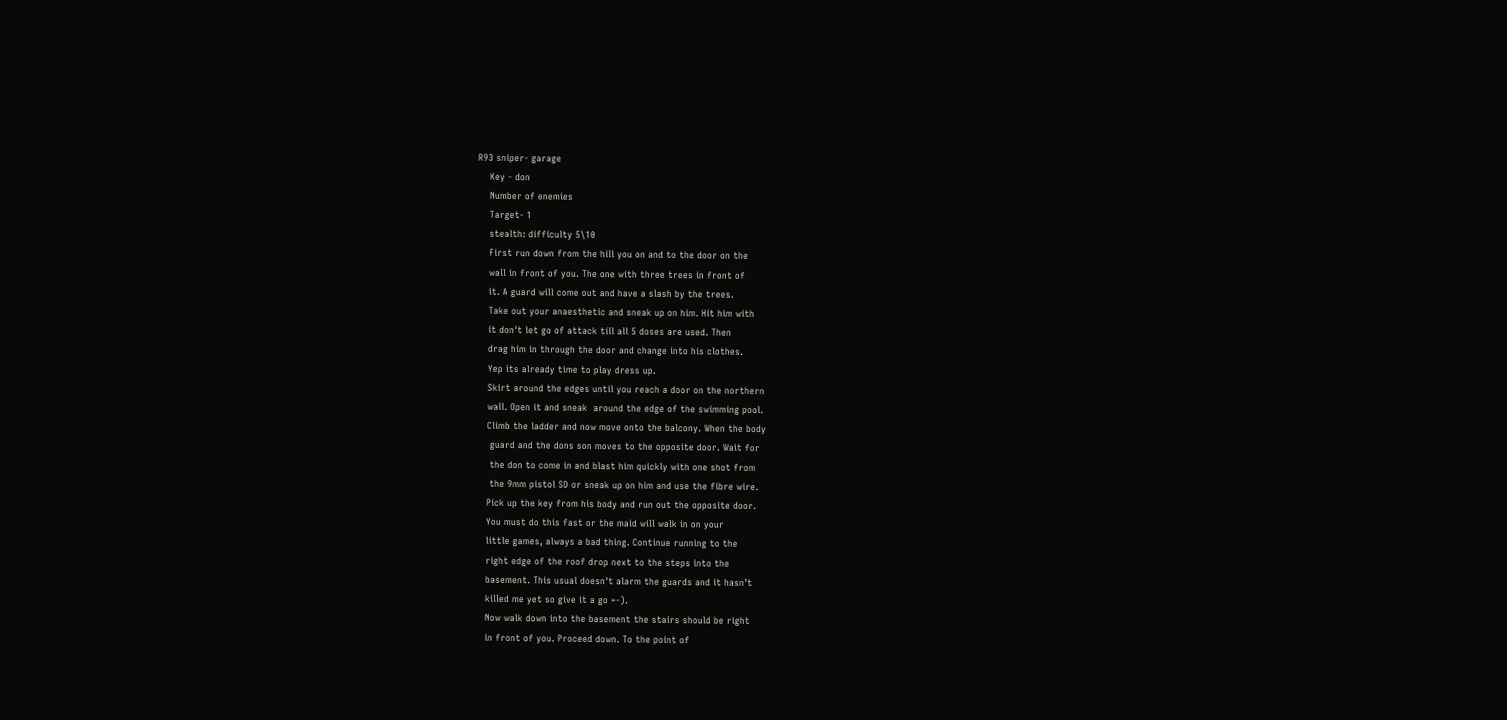R93 sniper- garage
    Key - don
    Number of enemies
    Target- 1
    stealth: difficulty 5\10
    First run down from the hill you on and to the door on the
    wall in front of you. The one with three trees in front of
    it. A guard will come out and have a slash by the trees.
    Take out your anaesthetic and sneak up on him. Hit him with
    it don't let go of attack till all 5 doses are used. Then
    drag him in through the door and change into his clothes.
    Yep its already time to play dress up.
    Skirt around the edges until you reach a door on the northern
    wall. Open it and sneak  around the edge of the swimming pool.
    Climb the ladder and now move onto the balcony. When the body
     guard and the dons son moves to the opposite door. Wait for
     the don to come in and blast him quickly with one shot from
     the 9mm pistol SD or sneak up on him and use the fibre wire.
    Pick up the key from his body and run out the opposite door.
    You must do this fast or the maid will walk in on your
    little games, always a bad thing. Continue running to the
    right edge of the roof drop next to the steps into the
    basement. This usual doesn't alarm the guards and it hasn’t
    killed me yet so give it a go =-).
    Now walk down into the basement the stairs should be right
    in front of you. Proceed down. To the point of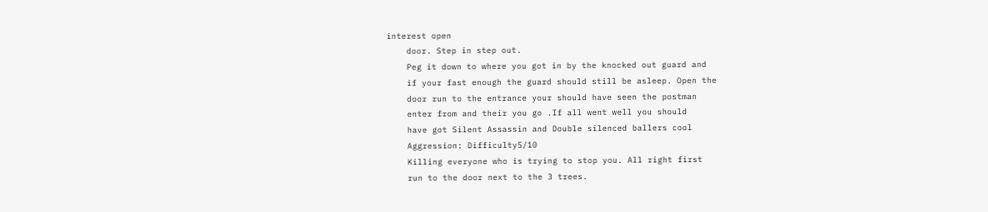interest open
    door. Step in step out.
    Peg it down to where you got in by the knocked out guard and
    if your fast enough the guard should still be asleep. Open the
    door run to the entrance your should have seen the postman
    enter from and their you go .If all went well you should
    have got Silent Assassin and Double silenced ballers cool
    Aggression: Difficulty5/10
    Killing everyone who is trying to stop you. All right first
    run to the door next to the 3 trees.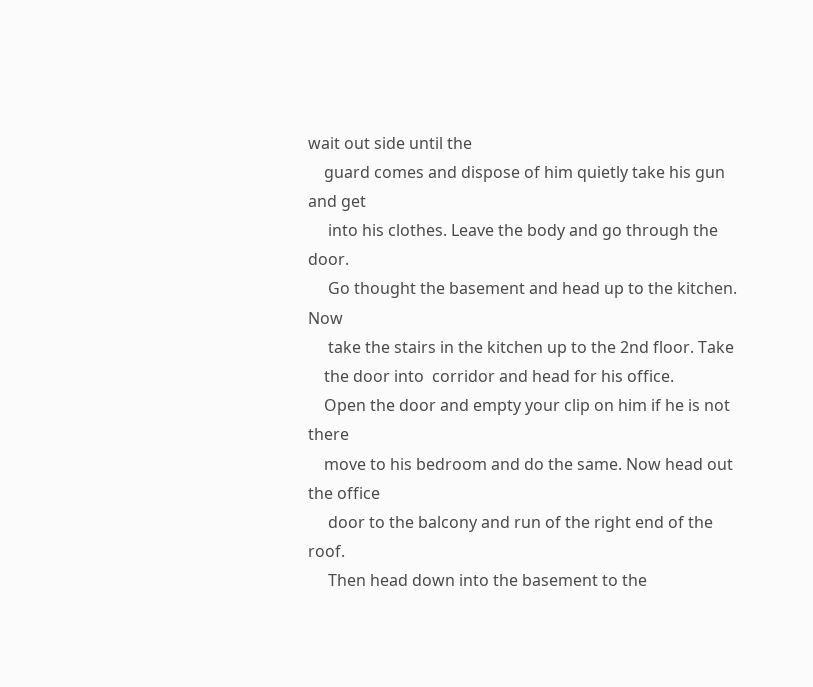wait out side until the
    guard comes and dispose of him quietly take his gun and get
     into his clothes. Leave the body and go through the door.
     Go thought the basement and head up to the kitchen. Now
     take the stairs in the kitchen up to the 2nd floor. Take
    the door into  corridor and head for his office.
    Open the door and empty your clip on him if he is not there
    move to his bedroom and do the same. Now head out the office
     door to the balcony and run of the right end of the roof.
     Then head down into the basement to the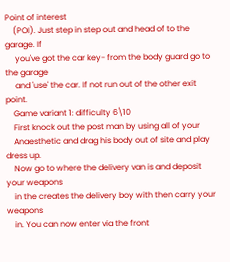Point of interest
    (POI). Just step in step out and head of to the garage. If
     you've got the car key- from the body guard go to the garage
     and 'use' the car. If not run out of the other exit point.
    Game variant 1: difficulty 6\10
    First knock out the post man by using all of your
    Anaesthetic and drag his body out of site and play dress up.
    Now go to where the delivery van is and deposit your weapons
    in the creates the delivery boy with then carry your weapons
    in. You can now enter via the front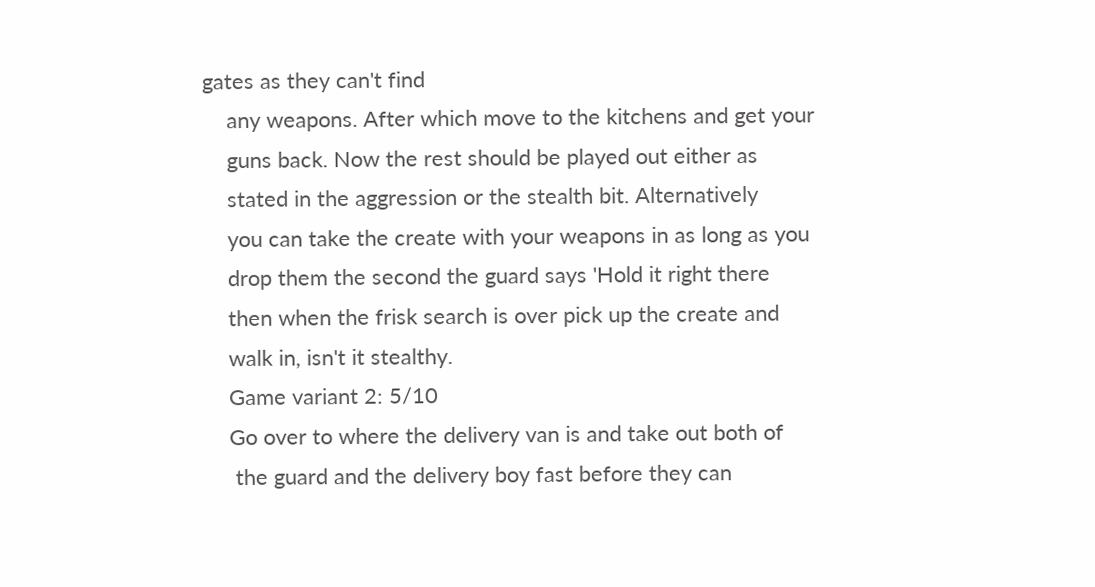gates as they can't find
    any weapons. After which move to the kitchens and get your
    guns back. Now the rest should be played out either as
    stated in the aggression or the stealth bit. Alternatively
    you can take the create with your weapons in as long as you
    drop them the second the guard says 'Hold it right there
    then when the frisk search is over pick up the create and
    walk in, isn't it stealthy.
    Game variant 2: 5/10
    Go over to where the delivery van is and take out both of
     the guard and the delivery boy fast before they can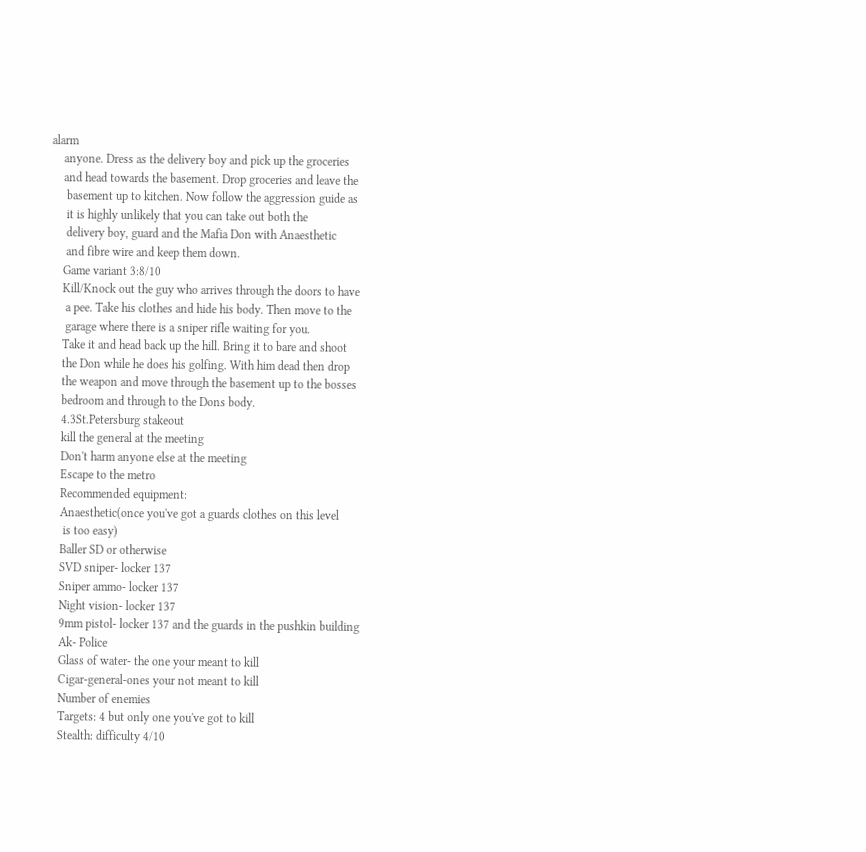alarm
    anyone. Dress as the delivery boy and pick up the groceries
    and head towards the basement. Drop groceries and leave the
     basement up to kitchen. Now follow the aggression guide as
     it is highly unlikely that you can take out both the
     delivery boy, guard and the Mafia Don with Anaesthetic
     and fibre wire and keep them down.
    Game variant 3:8/10
    Kill/Knock out the guy who arrives through the doors to have
     a pee. Take his clothes and hide his body. Then move to the
     garage where there is a sniper rifle waiting for you.
    Take it and head back up the hill. Bring it to bare and shoot
    the Don while he does his golfing. With him dead then drop
    the weapon and move through the basement up to the bosses
    bedroom and through to the Dons body.
    4.3St.Petersburg stakeout
    kill the general at the meeting
    Don't harm anyone else at the meeting
    Escape to the metro
    Recommended equipment:
    Anaesthetic(once you've got a guards clothes on this level
     is too easy)
    Baller SD or otherwise
    SVD sniper- locker 137
    Sniper ammo- locker 137
    Night vision- locker 137
    9mm pistol- locker 137 and the guards in the pushkin building
    Ak- Police
    Glass of water- the one your meant to kill
    Cigar-general-ones your not meant to kill
    Number of enemies
    Targets: 4 but only one you've got to kill
    Stealth: difficulty 4/10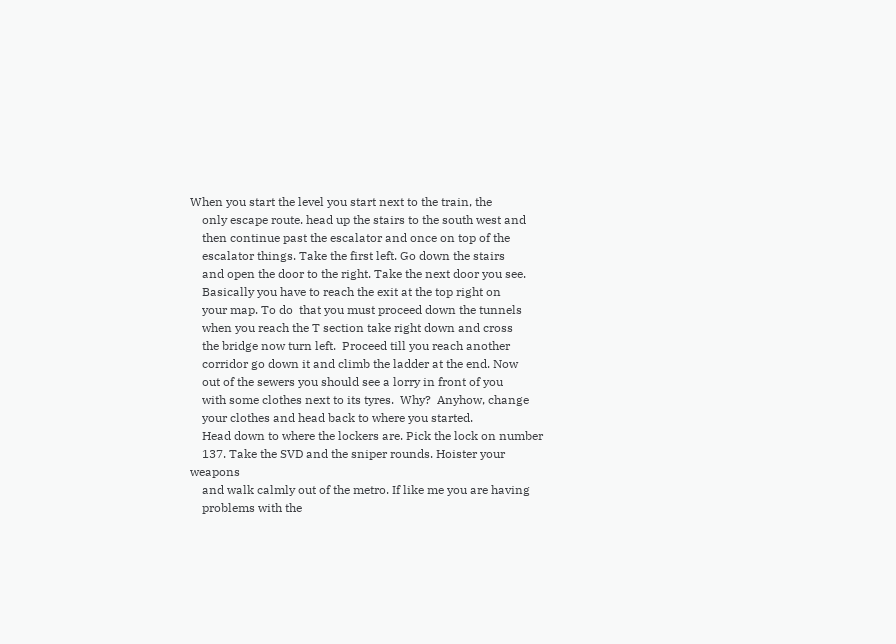When you start the level you start next to the train, the
    only escape route. head up the stairs to the south west and
    then continue past the escalator and once on top of the
    escalator things. Take the first left. Go down the stairs
    and open the door to the right. Take the next door you see.
    Basically you have to reach the exit at the top right on
    your map. To do  that you must proceed down the tunnels
    when you reach the T section take right down and cross
    the bridge now turn left.  Proceed till you reach another
    corridor go down it and climb the ladder at the end. Now
    out of the sewers you should see a lorry in front of you
    with some clothes next to its tyres.  Why?  Anyhow, change
    your clothes and head back to where you started.
    Head down to where the lockers are. Pick the lock on number
    137. Take the SVD and the sniper rounds. Hoister your weapons
    and walk calmly out of the metro. If like me you are having
    problems with the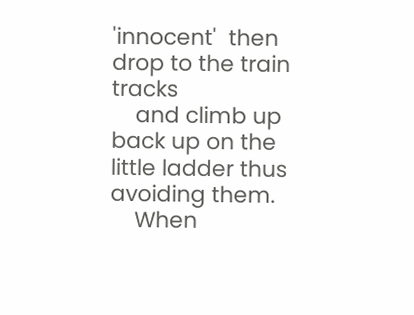'innocent'  then drop to the train tracks
    and climb up back up on the little ladder thus avoiding them.
    When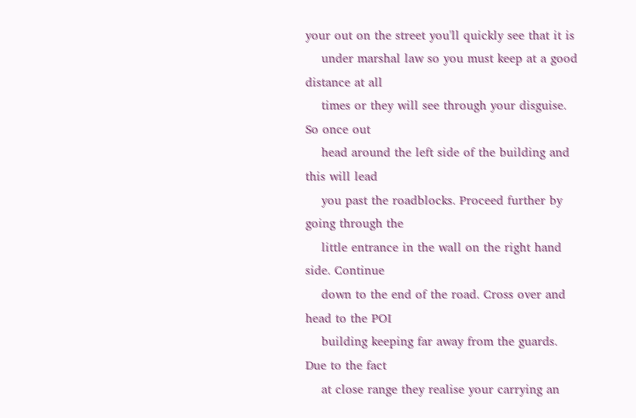your out on the street you'll quickly see that it is
    under marshal law so you must keep at a good distance at all
    times or they will see through your disguise. So once out
    head around the left side of the building and this will lead
    you past the roadblocks. Proceed further by going through the
    little entrance in the wall on the right hand side. Continue
    down to the end of the road. Cross over and head to the POI
    building keeping far away from the guards. Due to the fact
    at close range they realise your carrying an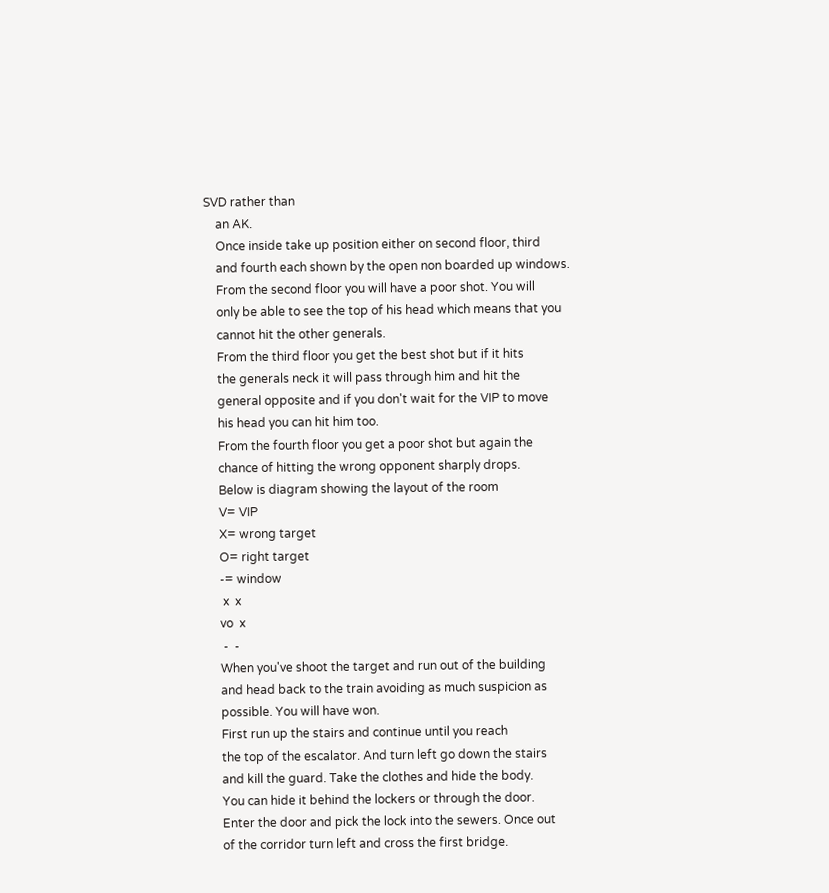SVD rather than
    an AK.
    Once inside take up position either on second floor, third
    and fourth each shown by the open non boarded up windows.
    From the second floor you will have a poor shot. You will
    only be able to see the top of his head which means that you
    cannot hit the other generals.
    From the third floor you get the best shot but if it hits
    the generals neck it will pass through him and hit the
    general opposite and if you don't wait for the VIP to move
    his head you can hit him too.
    From the fourth floor you get a poor shot but again the
    chance of hitting the wrong opponent sharply drops.
    Below is diagram showing the layout of the room
    V= VIP
    X= wrong target
    O= right target
    -= window
     x  x
    vo  x
     -  -
    When you've shoot the target and run out of the building
    and head back to the train avoiding as much suspicion as
    possible. You will have won.
    First run up the stairs and continue until you reach
    the top of the escalator. And turn left go down the stairs
    and kill the guard. Take the clothes and hide the body.
    You can hide it behind the lockers or through the door.
    Enter the door and pick the lock into the sewers. Once out
    of the corridor turn left and cross the first bridge.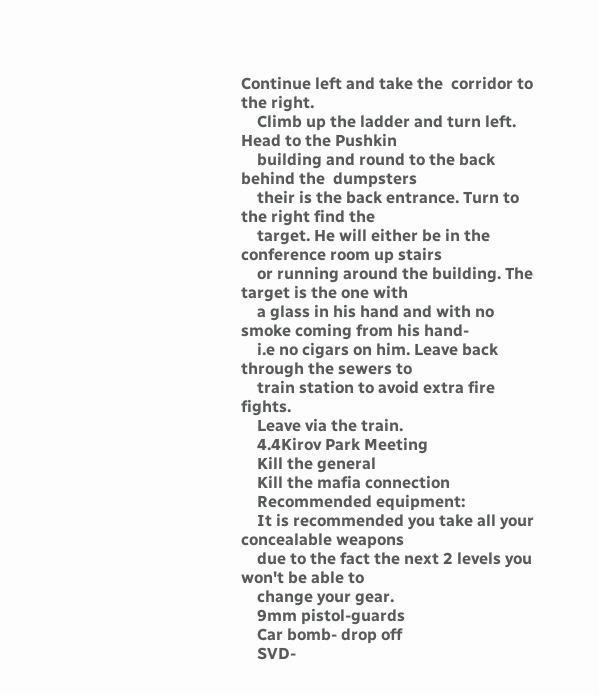Continue left and take the  corridor to the right.
    Climb up the ladder and turn left. Head to the Pushkin
    building and round to the back  behind the  dumpsters
    their is the back entrance. Turn to the right find the
    target. He will either be in the conference room up stairs
    or running around the building. The target is the one with
    a glass in his hand and with no smoke coming from his hand-
    i.e no cigars on him. Leave back through the sewers to
    train station to avoid extra fire fights.
    Leave via the train.
    4.4Kirov Park Meeting
    Kill the general
    Kill the mafia connection
    Recommended equipment:
    It is recommended you take all your concealable weapons
    due to the fact the next 2 levels you won't be able to
    change your gear.
    9mm pistol-guards
    Car bomb- drop off
    SVD-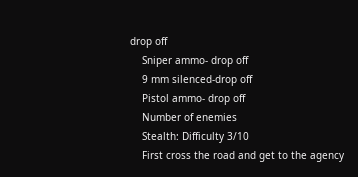drop off
    Sniper ammo- drop off
    9 mm silenced-drop off
    Pistol ammo- drop off
    Number of enemies
    Stealth: Difficulty 3/10
    First cross the road and get to the agency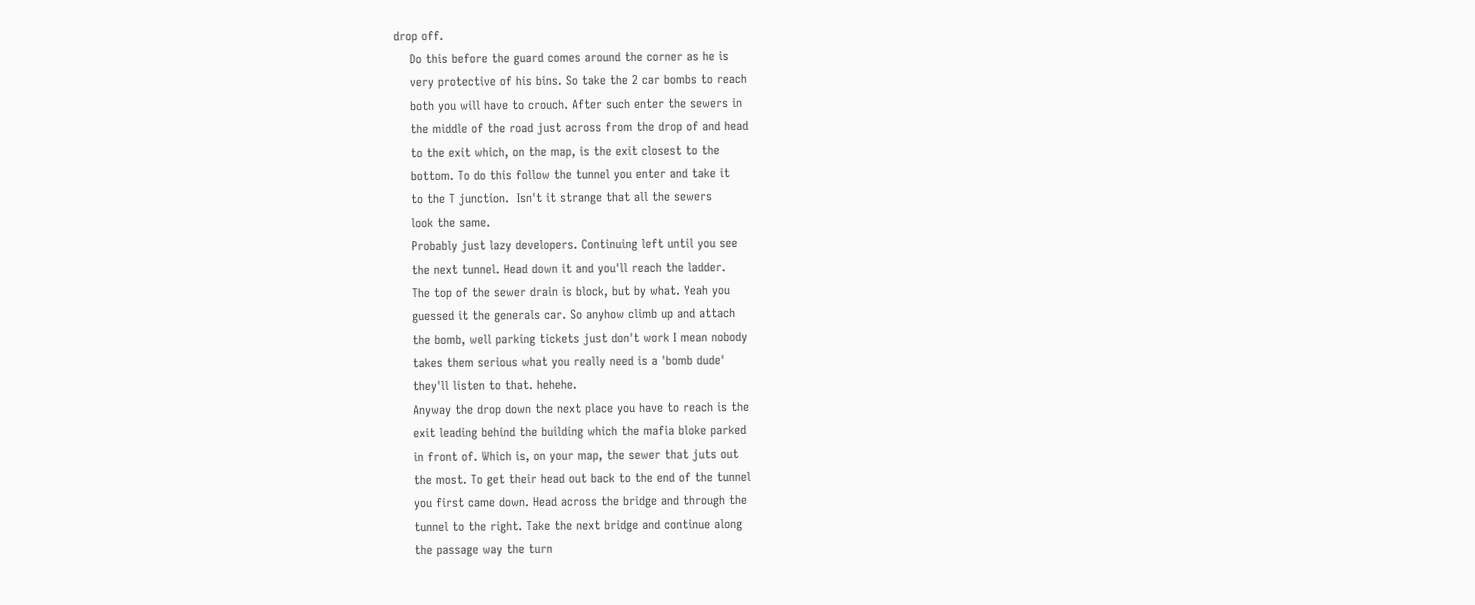drop off.
    Do this before the guard comes around the corner as he is
    very protective of his bins. So take the 2 car bombs to reach
    both you will have to crouch. After such enter the sewers in
    the middle of the road just across from the drop of and head
    to the exit which, on the map, is the exit closest to the
    bottom. To do this follow the tunnel you enter and take it
    to the T junction.  Isn't it strange that all the sewers
    look the same.
    Probably just lazy developers. Continuing left until you see
    the next tunnel. Head down it and you'll reach the ladder.
    The top of the sewer drain is block, but by what. Yeah you
    guessed it the generals car. So anyhow climb up and attach
    the bomb, well parking tickets just don't work I mean nobody
    takes them serious what you really need is a 'bomb dude'
    they'll listen to that. hehehe.
    Anyway the drop down the next place you have to reach is the
    exit leading behind the building which the mafia bloke parked
    in front of. Which is, on your map, the sewer that juts out
    the most. To get their head out back to the end of the tunnel
    you first came down. Head across the bridge and through the
    tunnel to the right. Take the next bridge and continue along
    the passage way the turn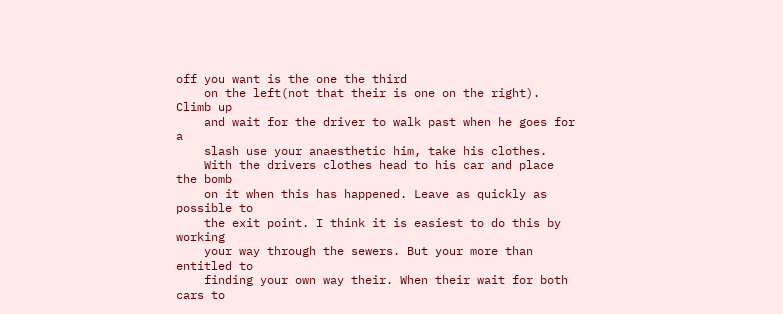off you want is the one the third
    on the left(not that their is one on the right). Climb up
    and wait for the driver to walk past when he goes for a
    slash use your anaesthetic him, take his clothes.
    With the drivers clothes head to his car and place the bomb
    on it when this has happened. Leave as quickly as possible to
    the exit point. I think it is easiest to do this by working
    your way through the sewers. But your more than entitled to
    finding your own way their. When their wait for both cars to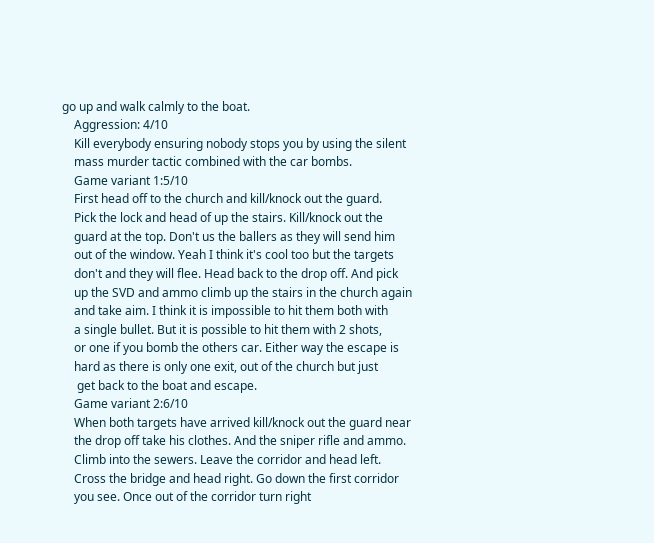go up and walk calmly to the boat.
    Aggression: 4/10
    Kill everybody ensuring nobody stops you by using the silent
    mass murder tactic combined with the car bombs.
    Game variant 1:5/10
    First head off to the church and kill/knock out the guard.
    Pick the lock and head of up the stairs. Kill/knock out the
    guard at the top. Don't us the ballers as they will send him
    out of the window. Yeah I think it's cool too but the targets
    don't and they will flee. Head back to the drop off. And pick
    up the SVD and ammo climb up the stairs in the church again
    and take aim. I think it is impossible to hit them both with
    a single bullet. But it is possible to hit them with 2 shots,
    or one if you bomb the others car. Either way the escape is
    hard as there is only one exit, out of the church but just
     get back to the boat and escape.
    Game variant 2:6/10
    When both targets have arrived kill/knock out the guard near
    the drop off take his clothes. And the sniper rifle and ammo.
    Climb into the sewers. Leave the corridor and head left.
    Cross the bridge and head right. Go down the first corridor
    you see. Once out of the corridor turn right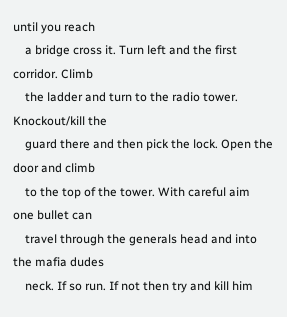until you reach
    a bridge cross it. Turn left and the first corridor. Climb
    the ladder and turn to the radio tower. Knockout/kill the
    guard there and then pick the lock. Open the door and climb
    to the top of the tower. With careful aim one bullet can
    travel through the generals head and into the mafia dudes
    neck. If so run. If not then try and kill him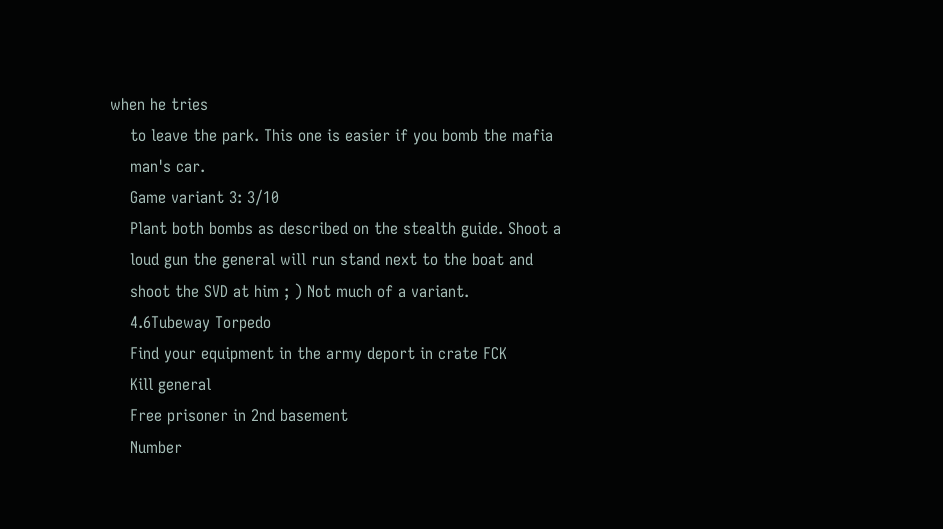when he tries
    to leave the park. This one is easier if you bomb the mafia
    man's car.
    Game variant 3: 3/10
    Plant both bombs as described on the stealth guide. Shoot a
    loud gun the general will run stand next to the boat and
    shoot the SVD at him ; ) Not much of a variant.
    4.6Tubeway Torpedo
    Find your equipment in the army deport in crate FCK
    Kill general
    Free prisoner in 2nd basement
    Number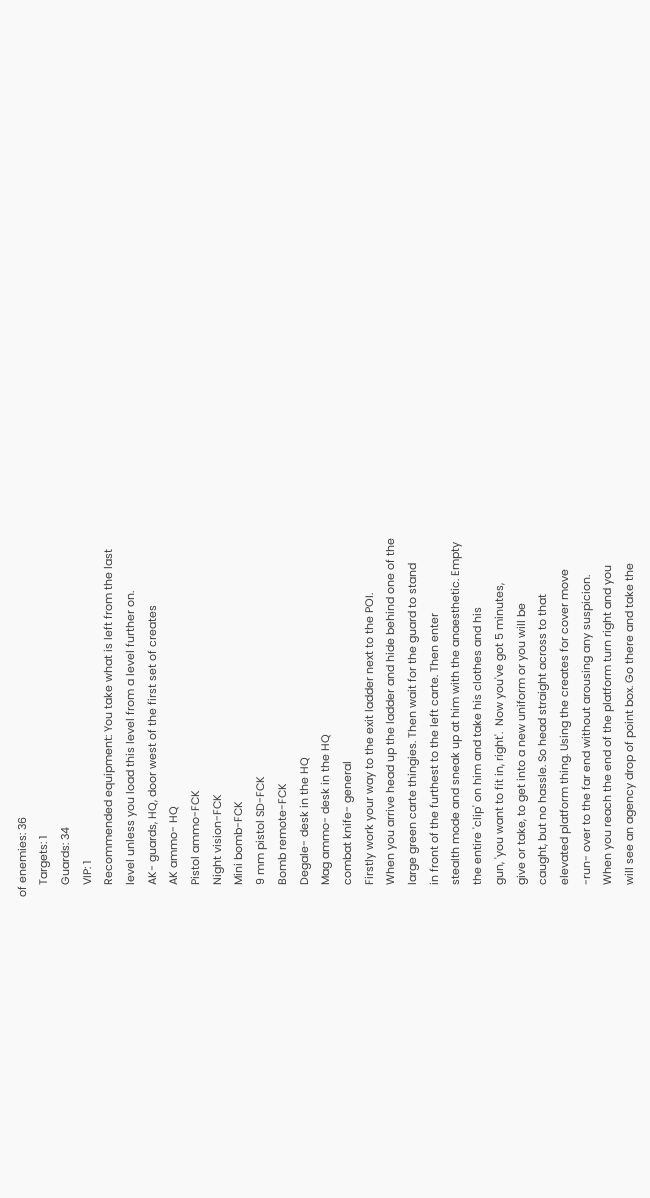of enemies: 36
    Targets: 1
    Guards: 34
    VIP: 1
    Recommended equipment: You take what is left from the last
    level unless you load this level from a level further on.
    AK- guards, HQ, door west of the first set of creates
    AK ammo- HQ
    Pistol ammo-FCK
    Night vision-FCK
    Mini bomb-FCK
    9 mm pistol SD-FCK
    Bomb remote-FCK
    Degale- desk in the HQ
    Mag ammo- desk in the HQ
    combat knife- general
    Firstly work your way to the exit ladder next to the POI.
    When you arrive head up the ladder and hide behind one of the
    large green carte thingies. Then wait for the guard to stand
    in front of the furthest to the left carte. Then enter
    stealth mode and sneak up at him with the anaesthetic. Empty
    the entire 'clip' on him and take his clothes and his
    gun, 'you want to fit in, right'.  Now you've got 5 minutes,
    give or take, to get into a new uniform or you will be
    caught, but no hassle. So head straight across to that
    elevated platform thing. Using the creates for cover move
    -run- over to the far end without arousing any suspicion.
    When you reach the end of the platform turn right and you
    will see an agency drop of point box. Go there and take the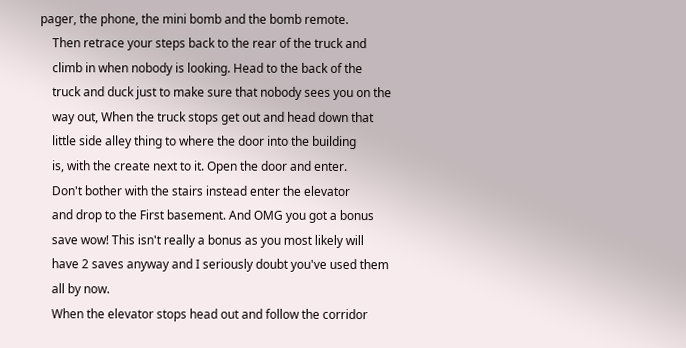pager, the phone, the mini bomb and the bomb remote.
    Then retrace your steps back to the rear of the truck and
    climb in when nobody is looking. Head to the back of the
    truck and duck just to make sure that nobody sees you on the
    way out, When the truck stops get out and head down that
    little side alley thing to where the door into the building
    is, with the create next to it. Open the door and enter.
    Don't bother with the stairs instead enter the elevator
    and drop to the First basement. And OMG you got a bonus
    save wow! This isn't really a bonus as you most likely will
    have 2 saves anyway and I seriously doubt you've used them
    all by now.
    When the elevator stops head out and follow the corridor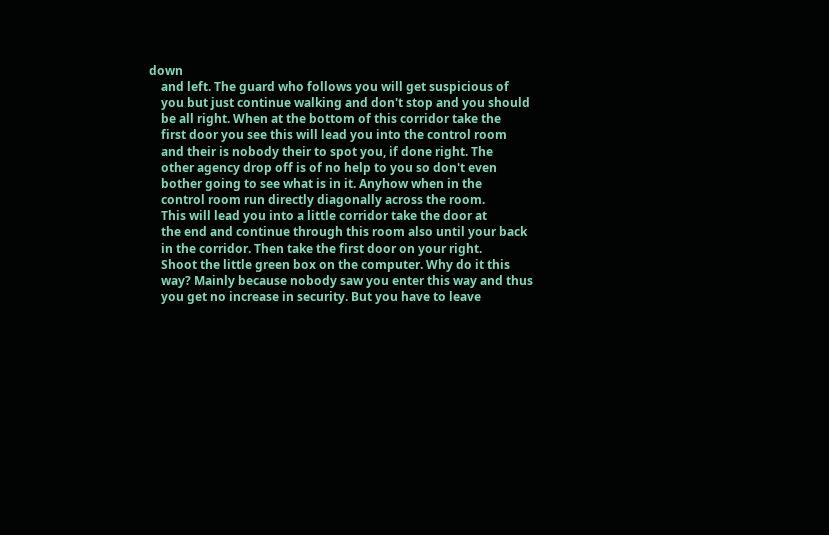down
    and left. The guard who follows you will get suspicious of
    you but just continue walking and don't stop and you should
    be all right. When at the bottom of this corridor take the
    first door you see this will lead you into the control room
    and their is nobody their to spot you, if done right. The
    other agency drop off is of no help to you so don't even
    bother going to see what is in it. Anyhow when in the
    control room run directly diagonally across the room.
    This will lead you into a little corridor take the door at
    the end and continue through this room also until your back
    in the corridor. Then take the first door on your right.
    Shoot the little green box on the computer. Why do it this
    way? Mainly because nobody saw you enter this way and thus
    you get no increase in security. But you have to leave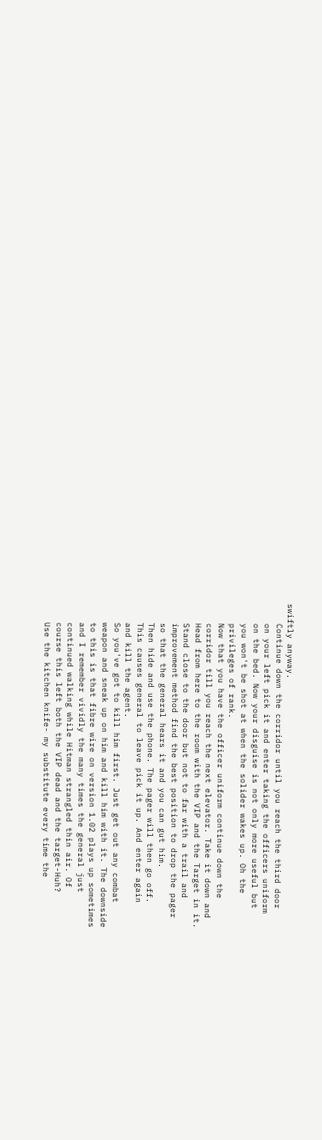swiftly anyway.
    Continue down the corridor until you reach the third door
    on your left pick it and enter taking the officers uniform
    on the bed. Now your disguise is not only more useful but
    you won't be shot at when the solider wakes up. Oh the
    privileges of rank.
    Now that you have the officer uniform continue down the
    corridor till you reach the next elevator. Take it down and
    Head from here to the room with the VIP and the Target in it.
    Stand close to the door but not to far with a trail and
    improvement method find the best position to drop the pager
    so that the general hears it and you can gut him.
    Then hide and use the phone. The pager will then go off.
    This causes general to leave pick it up. And enter again
    and kill the agent.
    So you've got to kill him first. Just get out any combat
    weapon and sneak up on him and kill him with it. The downside
    to this is that fibre wire on version 1.02 plays up sometimes
    and I remember vividly the many times the general just
    continued walking while Hitman strangled thin air. Of
    course this left both the VIP dead and the target-Huh?
    Use the kitchen knife- my substitute every time the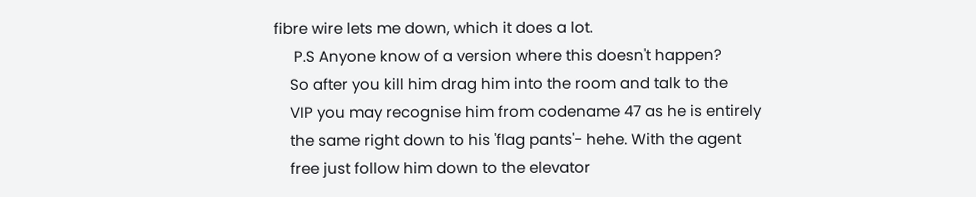fibre wire lets me down, which it does a lot.
     P.S Anyone know of a version where this doesn't happen?
    So after you kill him drag him into the room and talk to the
    VIP you may recognise him from codename 47 as he is entirely
    the same right down to his 'flag pants'- hehe. With the agent
    free just follow him down to the elevator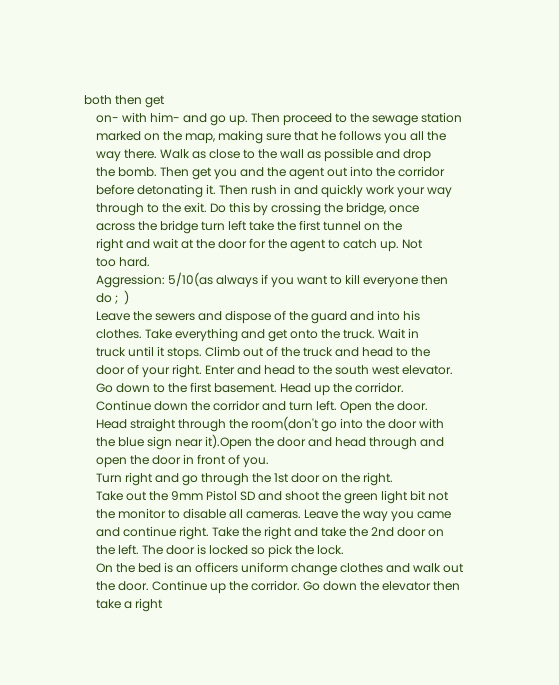both then get
    on- with him- and go up. Then proceed to the sewage station
    marked on the map, making sure that he follows you all the
    way there. Walk as close to the wall as possible and drop
    the bomb. Then get you and the agent out into the corridor
    before detonating it. Then rush in and quickly work your way
    through to the exit. Do this by crossing the bridge, once
    across the bridge turn left take the first tunnel on the
    right and wait at the door for the agent to catch up. Not
    too hard.
    Aggression: 5/10(as always if you want to kill everyone then
    do ;  )
    Leave the sewers and dispose of the guard and into his
    clothes. Take everything and get onto the truck. Wait in
    truck until it stops. Climb out of the truck and head to the
    door of your right. Enter and head to the south west elevator.
    Go down to the first basement. Head up the corridor.
    Continue down the corridor and turn left. Open the door.
    Head straight through the room(don't go into the door with
    the blue sign near it).Open the door and head through and
    open the door in front of you.
    Turn right and go through the 1st door on the right.
    Take out the 9mm Pistol SD and shoot the green light bit not
    the monitor to disable all cameras. Leave the way you came
    and continue right. Take the right and take the 2nd door on
    the left. The door is locked so pick the lock.
    On the bed is an officers uniform change clothes and walk out
    the door. Continue up the corridor. Go down the elevator then
    take a right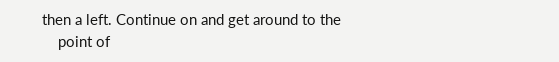then a left. Continue on and get around to the
    point of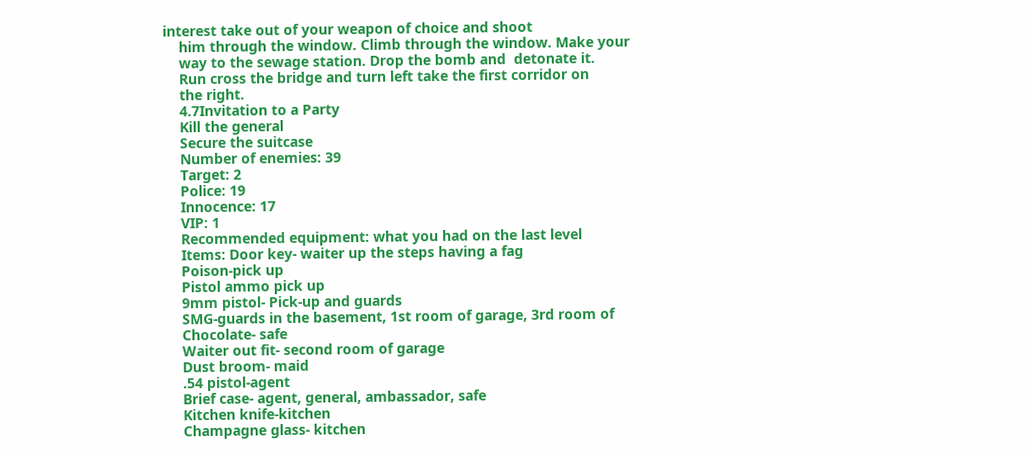interest take out of your weapon of choice and shoot
    him through the window. Climb through the window. Make your
    way to the sewage station. Drop the bomb and  detonate it.
    Run cross the bridge and turn left take the first corridor on
    the right.
    4.7Invitation to a Party
    Kill the general
    Secure the suitcase
    Number of enemies: 39
    Target: 2
    Police: 19
    Innocence: 17
    VIP: 1
    Recommended equipment: what you had on the last level
    Items: Door key- waiter up the steps having a fag
    Poison-pick up
    Pistol ammo pick up
    9mm pistol- Pick-up and guards
    SMG-guards in the basement, 1st room of garage, 3rd room of
    Chocolate- safe
    Waiter out fit- second room of garage
    Dust broom- maid
    .54 pistol-agent
    Brief case- agent, general, ambassador, safe
    Kitchen knife-kitchen
    Champagne glass- kitchen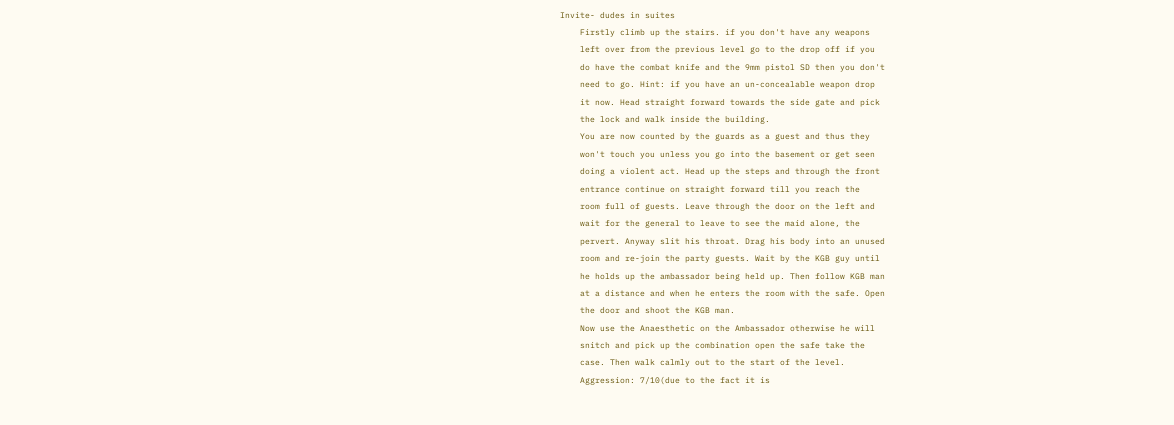Invite- dudes in suites
    Firstly climb up the stairs. if you don't have any weapons
    left over from the previous level go to the drop off if you
    do have the combat knife and the 9mm pistol SD then you don't
    need to go. Hint: if you have an un-concealable weapon drop
    it now. Head straight forward towards the side gate and pick
    the lock and walk inside the building.
    You are now counted by the guards as a guest and thus they
    won't touch you unless you go into the basement or get seen
    doing a violent act. Head up the steps and through the front
    entrance continue on straight forward till you reach the
    room full of guests. Leave through the door on the left and
    wait for the general to leave to see the maid alone, the
    pervert. Anyway slit his throat. Drag his body into an unused
    room and re-join the party guests. Wait by the KGB guy until
    he holds up the ambassador being held up. Then follow KGB man
    at a distance and when he enters the room with the safe. Open
    the door and shoot the KGB man.
    Now use the Anaesthetic on the Ambassador otherwise he will
    snitch and pick up the combination open the safe take the
    case. Then walk calmly out to the start of the level.
    Aggression: 7/10(due to the fact it is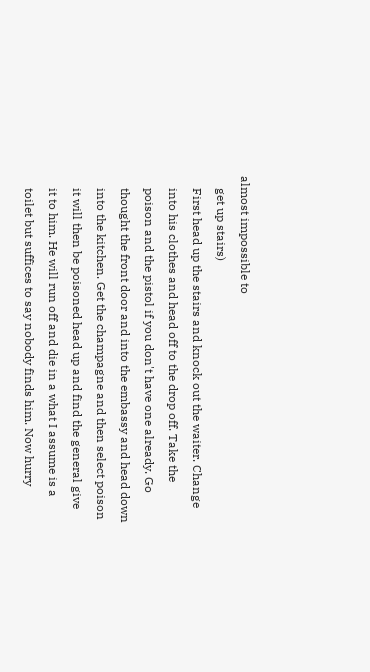almost impossible to
    get up stairs)
    First head up the stairs and knock out the waiter. Change
    into his clothes and head off to the drop off. Take the
    poison and the pistol if you don't have one already. Go
    thought the front door and into the embassy and head down
    into the kitchen. Get the champagne and then select poison
    it will then be poisoned head up and find the general give
    it to him. He will run off and die in a what I assume is a
    toilet but suffices to say nobody finds him. Now hurry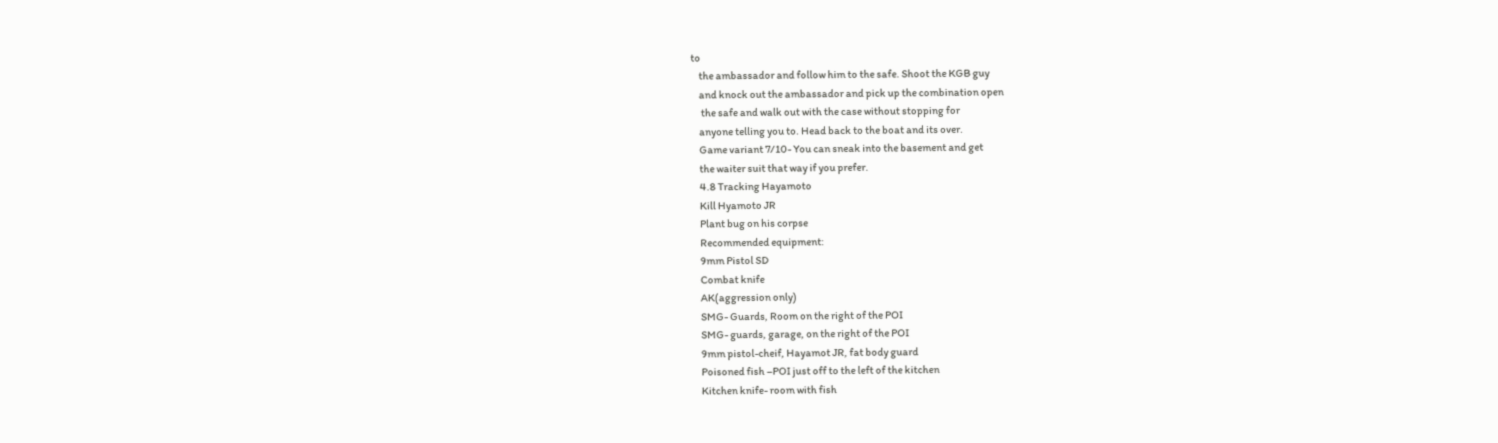to
    the ambassador and follow him to the safe. Shoot the KGB guy
    and knock out the ambassador and pick up the combination open
     the safe and walk out with the case without stopping for
    anyone telling you to. Head back to the boat and its over.
    Game variant 7/10- You can sneak into the basement and get
    the waiter suit that way if you prefer.
    4.8 Tracking Hayamoto
    Kill Hyamoto JR
    Plant bug on his corpse
    Recommended equipment:
    9mm Pistol SD
    Combat knife
    AK(aggression only)
    SMG- Guards, Room on the right of the POI
    SMG- guards, garage, on the right of the POI
    9mm pistol-cheif, Hayamot JR, fat body guard
    Poisoned fish –POI just off to the left of the kitchen
    Kitchen knife- room with fish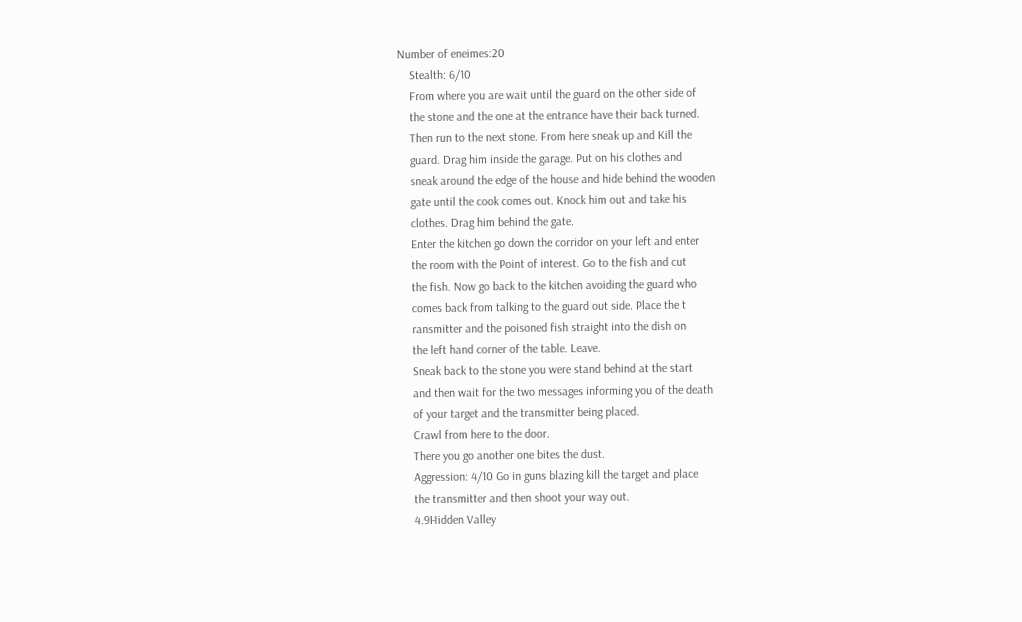Number of eneimes:20
    Stealth: 6/10
    From where you are wait until the guard on the other side of
    the stone and the one at the entrance have their back turned.
    Then run to the next stone. From here sneak up and Kill the
    guard. Drag him inside the garage. Put on his clothes and
    sneak around the edge of the house and hide behind the wooden
    gate until the cook comes out. Knock him out and take his
    clothes. Drag him behind the gate.
    Enter the kitchen go down the corridor on your left and enter
    the room with the Point of interest. Go to the fish and cut
    the fish. Now go back to the kitchen avoiding the guard who
    comes back from talking to the guard out side. Place the t
    ransmitter and the poisoned fish straight into the dish on
    the left hand corner of the table. Leave.
    Sneak back to the stone you were stand behind at the start
    and then wait for the two messages informing you of the death
    of your target and the transmitter being placed.
    Crawl from here to the door.
    There you go another one bites the dust.
    Aggression: 4/10 Go in guns blazing kill the target and place
    the transmitter and then shoot your way out.
    4.9Hidden Valley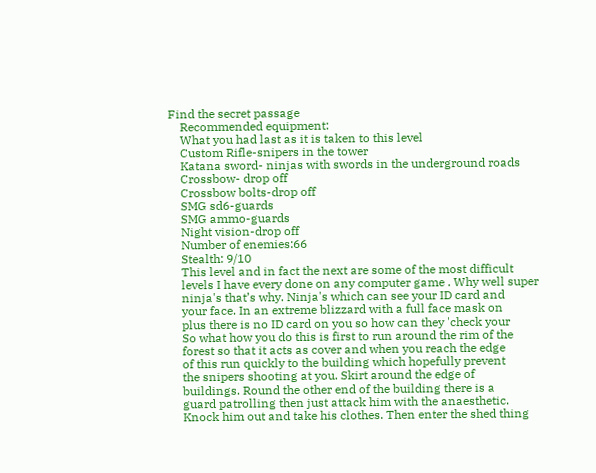Find the secret passage
    Recommended equipment:
    What you had last as it is taken to this level
    Custom Rifle-snipers in the tower
    Katana sword- ninjas with swords in the underground roads
    Crossbow- drop off
    Crossbow bolts-drop off
    SMG sd6-guards
    SMG ammo-guards
    Night vision-drop off
    Number of enemies:66
    Stealth: 9/10
    This level and in fact the next are some of the most difficult
    levels I have every done on any computer game . Why well super
    ninja's that’s why. Ninja's which can see your ID card and
    your face. In an extreme blizzard with a full face mask on
    plus there is no ID card on you so how can they 'check your
    So what how you do this is first to run around the rim of the
    forest so that it acts as cover and when you reach the edge
    of this run quickly to the building which hopefully prevent
    the snipers shooting at you. Skirt around the edge of
    buildings. Round the other end of the building there is a
    guard patrolling then just attack him with the anaesthetic.
    Knock him out and take his clothes. Then enter the shed thing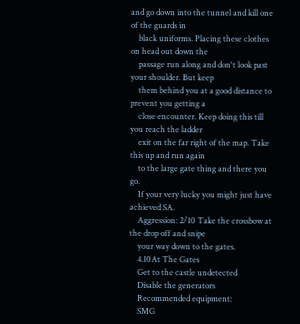and go down into the tunnel and kill one of the guards in
    black uniforms. Placing these clothes on head out down the
    passage run along and don't look past your shoulder. But keep
    them behind you at a good distance to prevent you getting a
    close encounter. Keep doing this till you reach the ladder
    exit on the far right of the map. Take this up and run again
    to the large gate thing and there you go.
    If your very lucky you might just have achieved SA.
    Aggression: 2/10 Take the crossbow at the drop off and snipe
    your way down to the gates.
    4.10At The Gates
    Get to the castle undetected
    Disable the generators
    Recommended equipment:
    SMG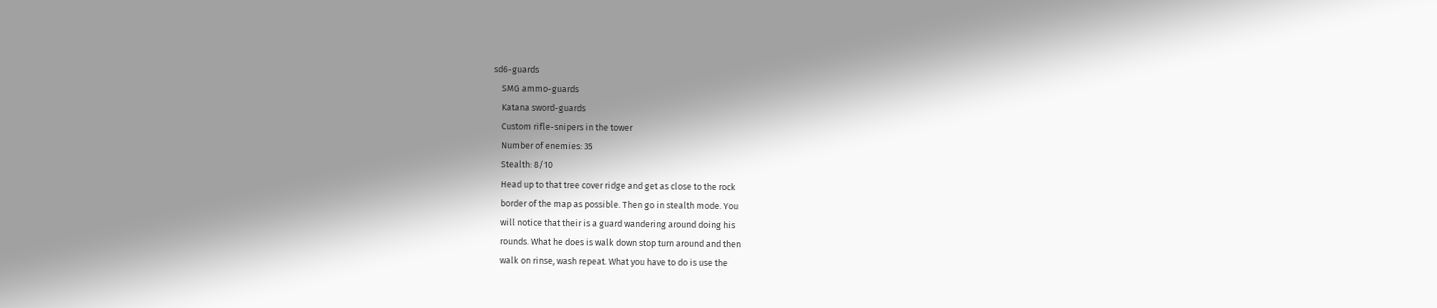sd6-guards
    SMG ammo-guards
    Katana sword-guards
    Custom rifle-snipers in the tower
    Number of enemies: 35
    Stealth: 8/10
    Head up to that tree cover ridge and get as close to the rock
    border of the map as possible. Then go in stealth mode. You
    will notice that their is a guard wandering around doing his
    rounds. What he does is walk down stop turn around and then
    walk on rinse, wash repeat. What you have to do is use the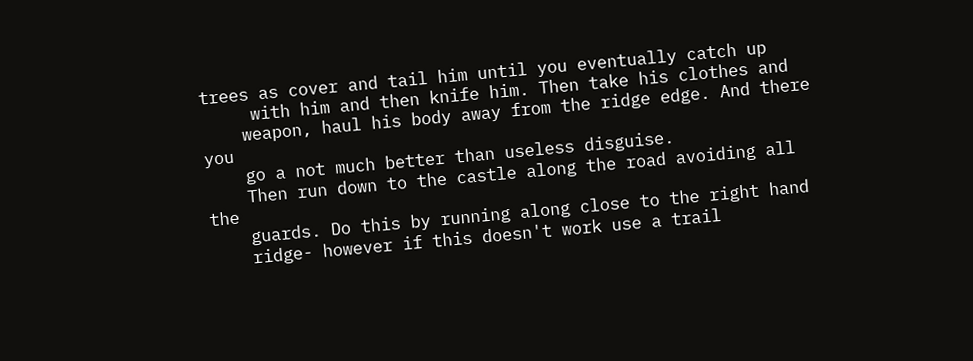trees as cover and tail him until you eventually catch up
     with him and then knife him. Then take his clothes and
    weapon, haul his body away from the ridge edge. And there you
    go a not much better than useless disguise.
    Then run down to the castle along the road avoiding all the
    guards. Do this by running along close to the right hand
    ridge- however if this doesn't work use a trail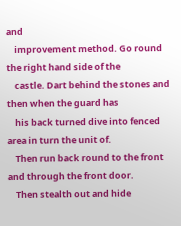and
    improvement method. Go round the right hand side of the
    castle. Dart behind the stones and then when the guard has
    his back turned dive into fenced area in turn the unit of.
    Then run back round to the front and through the front door.
    Then stealth out and hide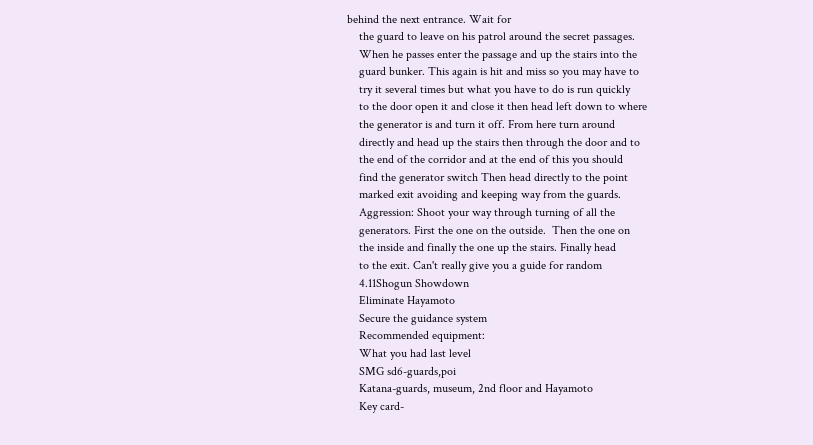behind the next entrance. Wait for
    the guard to leave on his patrol around the secret passages.
    When he passes enter the passage and up the stairs into the
    guard bunker. This again is hit and miss so you may have to
    try it several times but what you have to do is run quickly
    to the door open it and close it then head left down to where
    the generator is and turn it off. From here turn around
    directly and head up the stairs then through the door and to
    the end of the corridor and at the end of this you should
    find the generator switch Then head directly to the point
    marked exit avoiding and keeping way from the guards.
    Aggression: Shoot your way through turning of all the
    generators. First the one on the outside.  Then the one on
    the inside and finally the one up the stairs. Finally head
    to the exit. Can't really give you a guide for random
    4.11Shogun Showdown
    Eliminate Hayamoto
    Secure the guidance system
    Recommended equipment:
    What you had last level
    SMG sd6-guards,poi
    Katana-guards, museum, 2nd floor and Hayamoto
    Key card-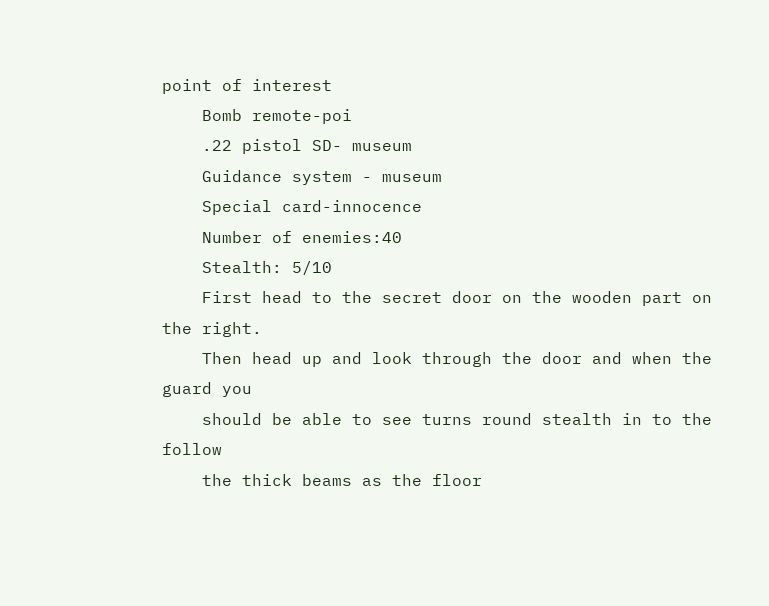point of interest
    Bomb remote-poi
    .22 pistol SD- museum
    Guidance system - museum
    Special card-innocence
    Number of enemies:40
    Stealth: 5/10
    First head to the secret door on the wooden part on the right.
    Then head up and look through the door and when the guard you
    should be able to see turns round stealth in to the follow
    the thick beams as the floor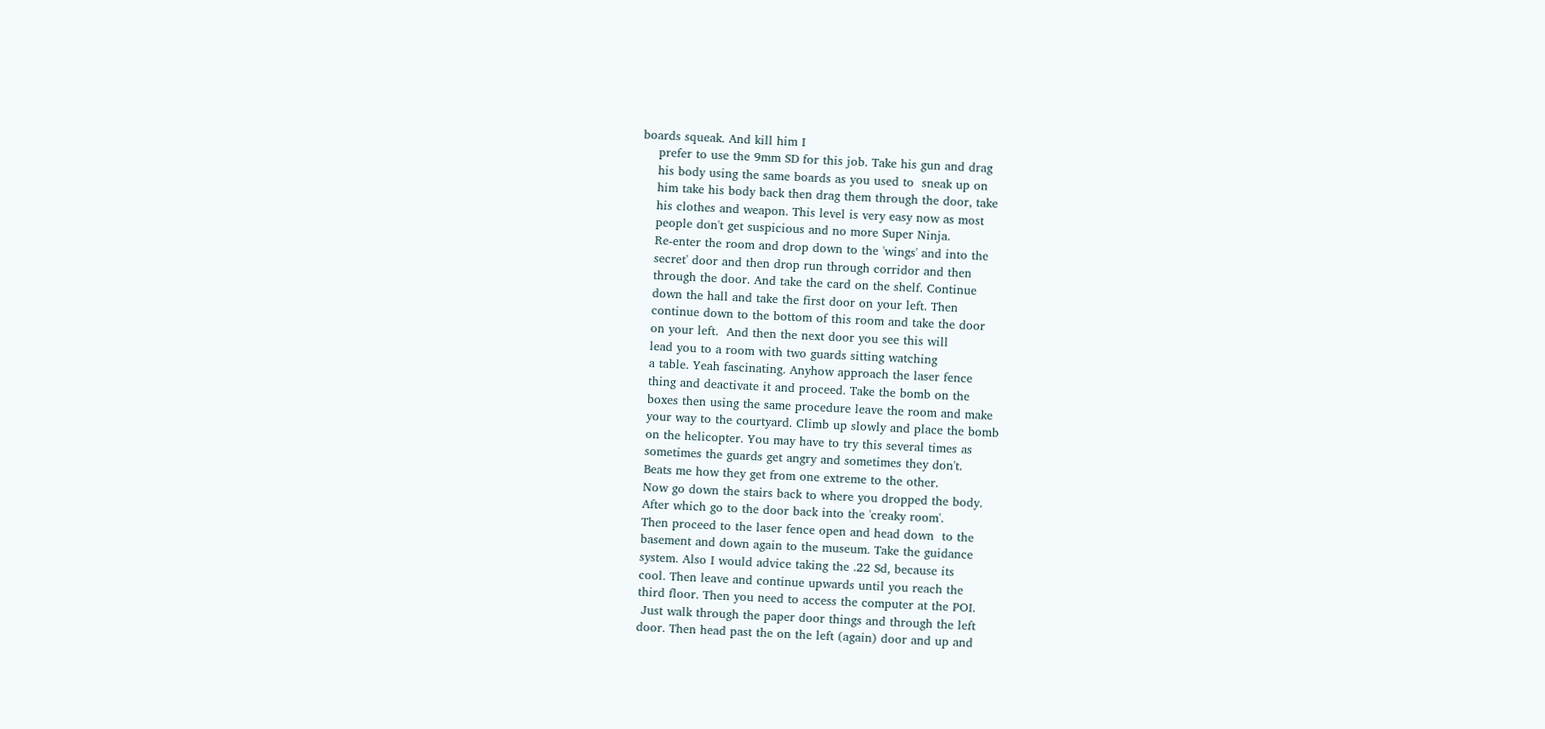boards squeak. And kill him I
    prefer to use the 9mm SD for this job. Take his gun and drag
    his body using the same boards as you used to  sneak up on
    him take his body back then drag them through the door, take
    his clothes and weapon. This level is very easy now as most
    people don't get suspicious and no more Super Ninja.
    Re-enter the room and drop down to the 'wings' and into the
    secret' door and then drop run through corridor and then
    through the door. And take the card on the shelf. Continue
    down the hall and take the first door on your left. Then
    continue down to the bottom of this room and take the door
    on your left.  And then the next door you see this will
    lead you to a room with two guards sitting watching
    a table. Yeah fascinating. Anyhow approach the laser fence
    thing and deactivate it and proceed. Take the bomb on the
    boxes then using the same procedure leave the room and make
    your way to the courtyard. Climb up slowly and place the bomb
    on the helicopter. You may have to try this several times as
    sometimes the guards get angry and sometimes they don't.
    Beats me how they get from one extreme to the other.
    Now go down the stairs back to where you dropped the body.
    After which go to the door back into the 'creaky room'.
    Then proceed to the laser fence open and head down  to the
    basement and down again to the museum. Take the guidance
    system. Also I would advice taking the .22 Sd, because its
    cool. Then leave and continue upwards until you reach the
    third floor. Then you need to access the computer at the POI.
     Just walk through the paper door things and through the left
    door. Then head past the on the left (again) door and up and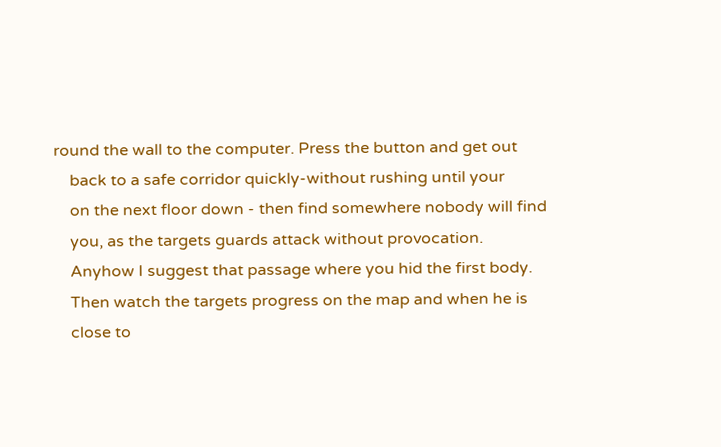round the wall to the computer. Press the button and get out
    back to a safe corridor quickly-without rushing until your
    on the next floor down - then find somewhere nobody will find
    you, as the targets guards attack without provocation.
    Anyhow I suggest that passage where you hid the first body.
    Then watch the targets progress on the map and when he is
    close to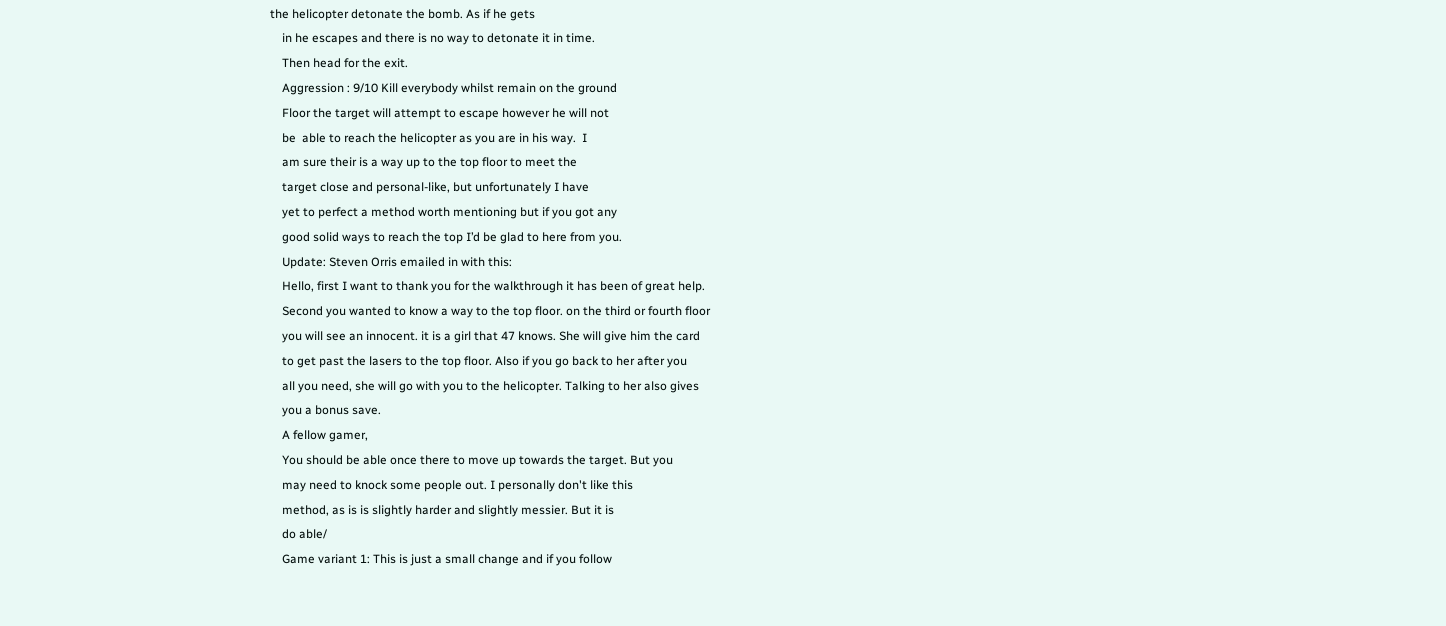the helicopter detonate the bomb. As if he gets
    in he escapes and there is no way to detonate it in time.
    Then head for the exit.
    Aggression : 9/10 Kill everybody whilst remain on the ground
    Floor the target will attempt to escape however he will not
    be  able to reach the helicopter as you are in his way.  I
    am sure their is a way up to the top floor to meet the
    target close and personal-like, but unfortunately I have
    yet to perfect a method worth mentioning but if you got any
    good solid ways to reach the top I’d be glad to here from you.
    Update: Steven Orris emailed in with this:
    Hello, first I want to thank you for the walkthrough it has been of great help.
    Second you wanted to know a way to the top floor. on the third or fourth floor
    you will see an innocent. it is a girl that 47 knows. She will give him the card
    to get past the lasers to the top floor. Also if you go back to her after you
    all you need, she will go with you to the helicopter. Talking to her also gives
    you a bonus save.
    A fellow gamer,
    You should be able once there to move up towards the target. But you
    may need to knock some people out. I personally don't like this
    method, as is is slightly harder and slightly messier. But it is
    do able/
    Game variant 1: This is just a small change and if you follow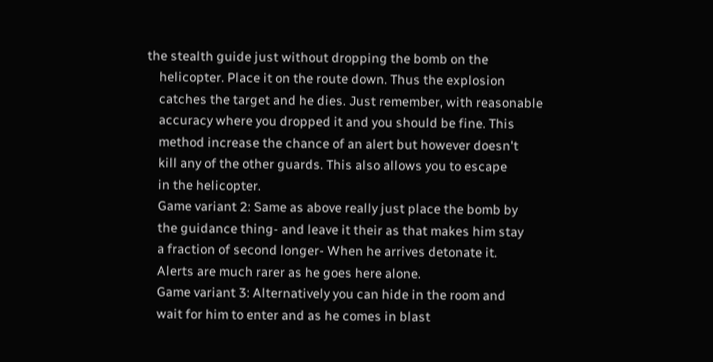the stealth guide just without dropping the bomb on the
    helicopter. Place it on the route down. Thus the explosion
    catches the target and he dies. Just remember, with reasonable
    accuracy where you dropped it and you should be fine. This
    method increase the chance of an alert but however doesn't
    kill any of the other guards. This also allows you to escape
    in the helicopter.
    Game variant 2: Same as above really just place the bomb by
    the guidance thing- and leave it their as that makes him stay
    a fraction of second longer- When he arrives detonate it.
    Alerts are much rarer as he goes here alone.
    Game variant 3: Alternatively you can hide in the room and
    wait for him to enter and as he comes in blast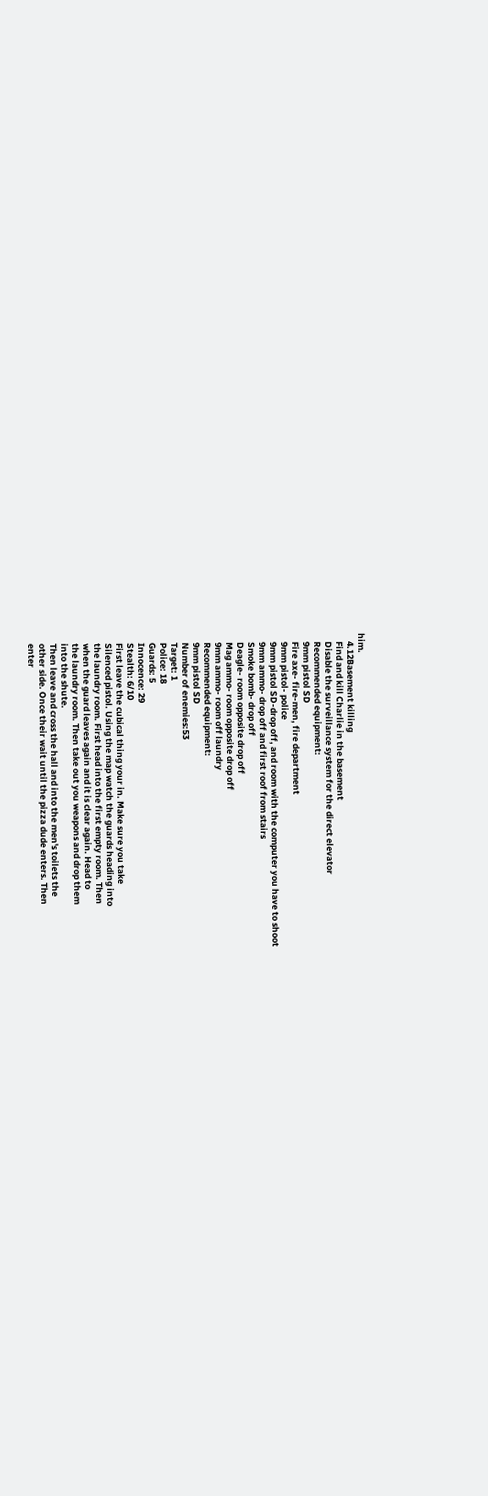him.
    4.12Basement killing
    Find and kill Charlie in the basement
    Disable the surveillance system for the direct elevator
    Recommended equipment:
    9mm pistol SD
    Fire axe- fire-men, fire department
    9mm pistol- police
    9mm pistol SD-drop off, and room with the computer you have to shoot
    9mm ammo- drop off and first roof from stairs
    Smoke bomb- drop off
    Deagle- room opposite drop off
    Mag ammo- room opposite drop off
    9mm ammo- room off laundry
    Recommended equipment:
    9mm pistol SD
    Number of enemies:53
    Target: 1
    Police: 18
    Guards: 5
    Innocence: 29
    Stealth: 6/10
    First leave the cubical thing your in. Make sure you take
    Silenced pistol. Using the map watch the guards heading into
    the laundry room. First head into the first empty room. Then
    when the guard leaves again and it is clear again. Head to
    the laundry room. Then take out you weapons and drop them
    into the shute.
    Then leave and cross the hall and into the men's toilets the
    other side. Once their wait until the pizza dude enters. Then
    enter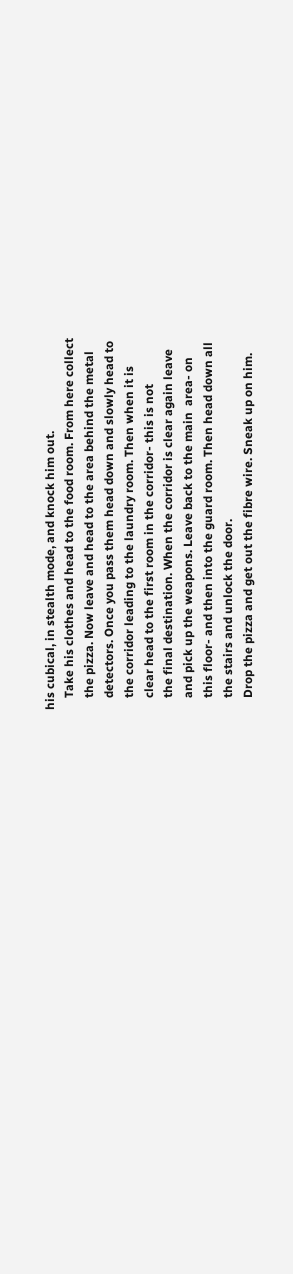his cubical, in stealth mode, and knock him out.
    Take his clothes and head to the food room. From here collect
    the pizza. Now leave and head to the area behind the metal
    detectors. Once you pass them head down and slowly head to
    the corridor leading to the laundry room. Then when it is
    clear head to the first room in the corridor- this is not
    the final destination. When the corridor is clear again leave
    and pick up the weapons. Leave back to the main  area- on
    this floor- and then into the guard room. Then head down all
    the stairs and unlock the door.
    Drop the pizza and get out the fibre wire. Sneak up on him.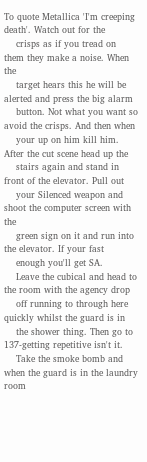To quote Metallica 'I'm creeping death'. Watch out for the
    crisps as if you tread on them they make a noise. When the
    target hears this he will be alerted and press the big alarm
    button. Not what you want so avoid the crisps. And then when
    your up on him kill him. After the cut scene head up the
    stairs again and stand in front of the elevator. Pull out
    your Silenced weapon and shoot the computer screen with the
    green sign on it and run into the elevator. If your fast
    enough you'll get SA.
    Leave the cubical and head to the room with the agency drop
    off running to through here quickly whilst the guard is in
    the shower thing. Then go to 137-getting repetitive isn't it.
    Take the smoke bomb and when the guard is in the laundry room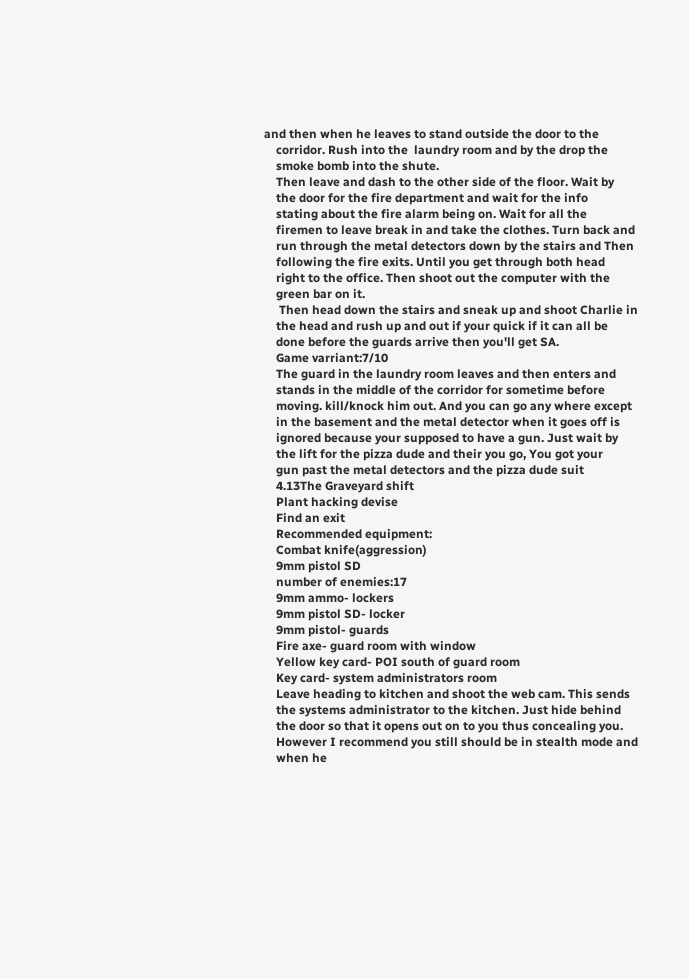and then when he leaves to stand outside the door to the
    corridor. Rush into the  laundry room and by the drop the
    smoke bomb into the shute.
    Then leave and dash to the other side of the floor. Wait by
    the door for the fire department and wait for the info
    stating about the fire alarm being on. Wait for all the
    firemen to leave break in and take the clothes. Turn back and
    run through the metal detectors down by the stairs and Then
    following the fire exits. Until you get through both head
    right to the office. Then shoot out the computer with the
    green bar on it.
     Then head down the stairs and sneak up and shoot Charlie in
    the head and rush up and out if your quick if it can all be
    done before the guards arrive then you'll get SA.
    Game varriant:7/10
    The guard in the laundry room leaves and then enters and
    stands in the middle of the corridor for sometime before
    moving. kill/knock him out. And you can go any where except
    in the basement and the metal detector when it goes off is
    ignored because your supposed to have a gun. Just wait by
    the lift for the pizza dude and their you go, You got your
    gun past the metal detectors and the pizza dude suit
    4.13The Graveyard shift
    Plant hacking devise
    Find an exit
    Recommended equipment:
    Combat knife(aggression)
    9mm pistol SD
    number of enemies:17
    9mm ammo- lockers
    9mm pistol SD- locker
    9mm pistol- guards
    Fire axe- guard room with window
    Yellow key card- POI south of guard room
    Key card- system administrators room
    Leave heading to kitchen and shoot the web cam. This sends
    the systems administrator to the kitchen. Just hide behind
    the door so that it opens out on to you thus concealing you.
    However I recommend you still should be in stealth mode and
    when he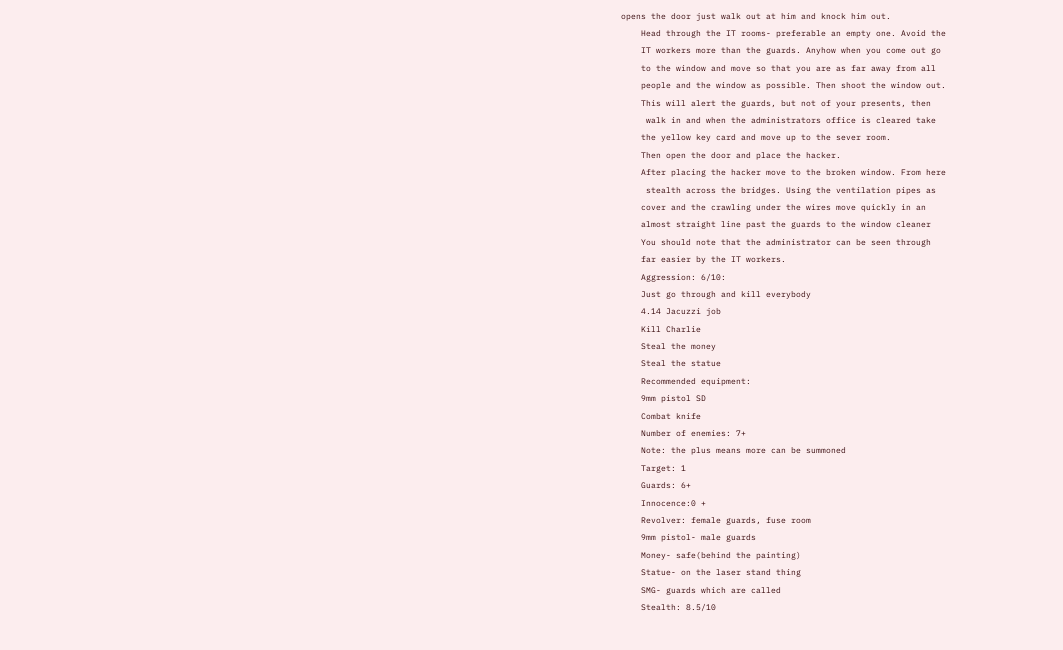opens the door just walk out at him and knock him out.
    Head through the IT rooms- preferable an empty one. Avoid the
    IT workers more than the guards. Anyhow when you come out go
    to the window and move so that you are as far away from all
    people and the window as possible. Then shoot the window out.
    This will alert the guards, but not of your presents, then
     walk in and when the administrators office is cleared take
    the yellow key card and move up to the sever room.
    Then open the door and place the hacker.
    After placing the hacker move to the broken window. From here
     stealth across the bridges. Using the ventilation pipes as
    cover and the crawling under the wires move quickly in an
    almost straight line past the guards to the window cleaner
    You should note that the administrator can be seen through
    far easier by the IT workers.
    Aggression: 6/10:
    Just go through and kill everybody
    4.14 Jacuzzi job
    Kill Charlie
    Steal the money
    Steal the statue
    Recommended equipment:
    9mm pistol SD
    Combat knife
    Number of enemies: 7+
    Note: the plus means more can be summoned
    Target: 1
    Guards: 6+
    Innocence:0 +
    Revolver: female guards, fuse room
    9mm pistol- male guards
    Money- safe(behind the painting)
    Statue- on the laser stand thing
    SMG- guards which are called
    Stealth: 8.5/10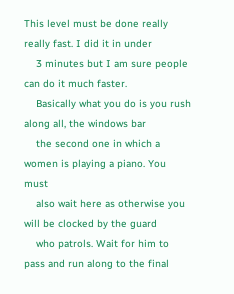This level must be done really really fast. I did it in under
    3 minutes but I am sure people can do it much faster.
    Basically what you do is you rush along all, the windows bar
    the second one in which a women is playing a piano. You must
    also wait here as otherwise you will be clocked by the guard
    who patrols. Wait for him to pass and run along to the final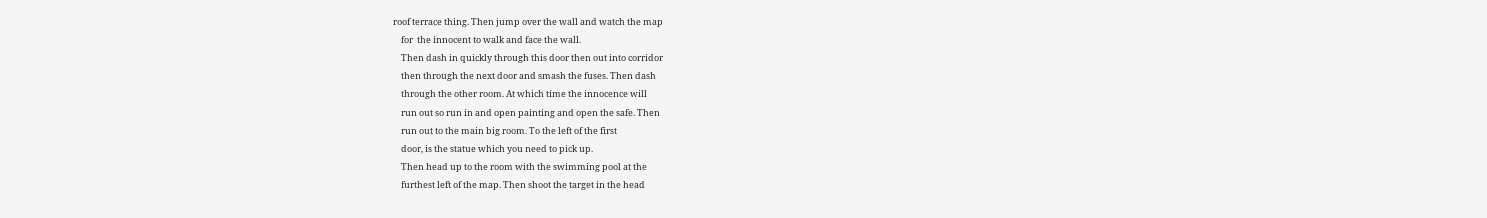roof terrace thing. Then jump over the wall and watch the map
    for  the innocent to walk and face the wall.
    Then dash in quickly through this door then out into corridor
    then through the next door and smash the fuses. Then dash
    through the other room. At which time the innocence will
    run out so run in and open painting and open the safe. Then
    run out to the main big room. To the left of the first
    door, is the statue which you need to pick up.
    Then head up to the room with the swimming pool at the
    furthest left of the map. Then shoot the target in the head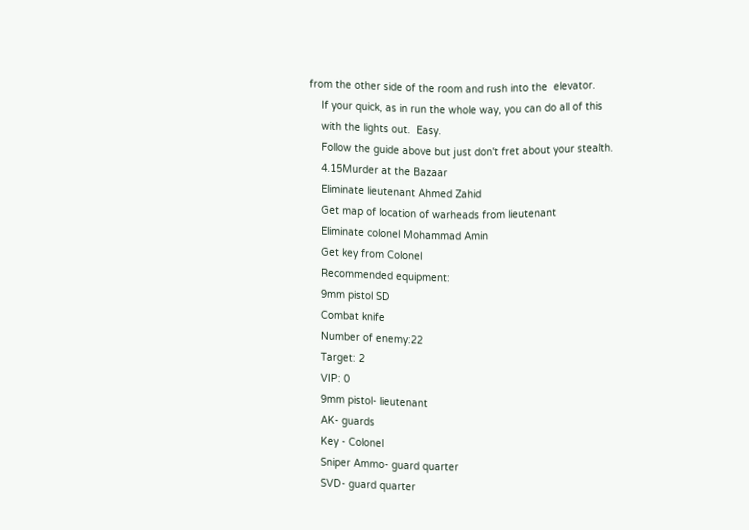from the other side of the room and rush into the  elevator.
    If your quick, as in run the whole way, you can do all of this
    with the lights out.  Easy.
    Follow the guide above but just don't fret about your stealth.
    4.15Murder at the Bazaar
    Eliminate lieutenant Ahmed Zahid
    Get map of location of warheads from lieutenant
    Eliminate colonel Mohammad Amin
    Get key from Colonel
    Recommended equipment:
    9mm pistol SD
    Combat knife
    Number of enemy:22
    Target: 2
    VIP: 0
    9mm pistol- lieutenant
    AK- guards
    Key - Colonel
    Sniper Ammo- guard quarter
    SVD- guard quarter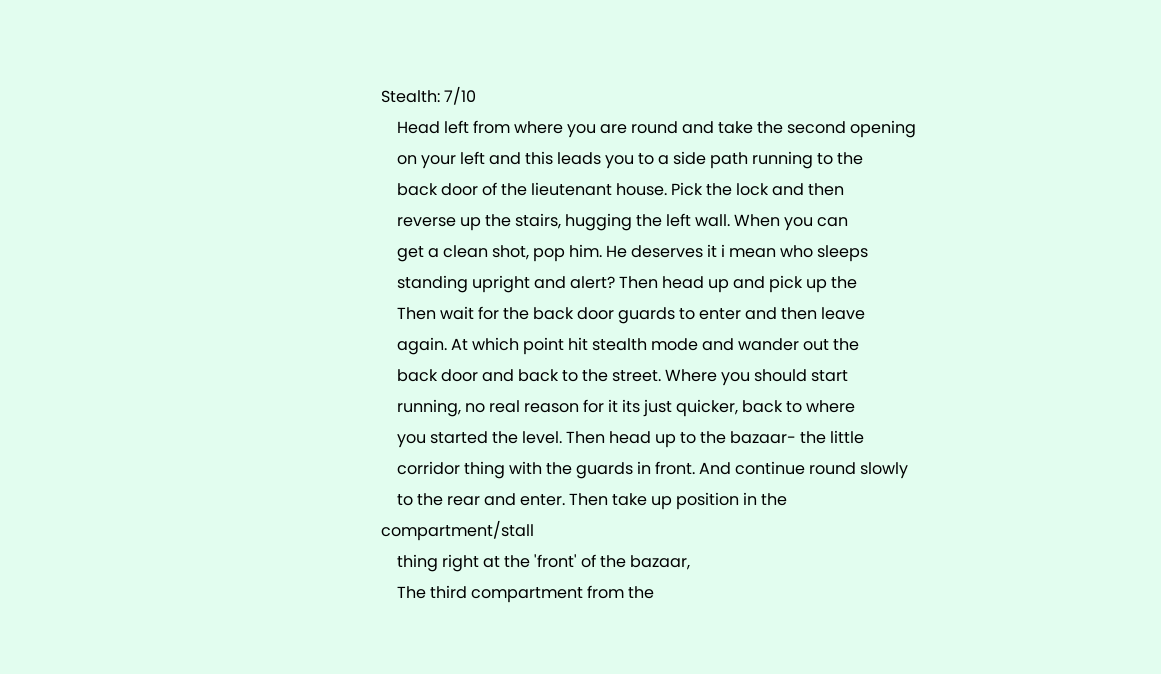Stealth: 7/10
    Head left from where you are round and take the second opening
    on your left and this leads you to a side path running to the
    back door of the lieutenant house. Pick the lock and then
    reverse up the stairs, hugging the left wall. When you can
    get a clean shot, pop him. He deserves it i mean who sleeps
    standing upright and alert? Then head up and pick up the
    Then wait for the back door guards to enter and then leave
    again. At which point hit stealth mode and wander out the
    back door and back to the street. Where you should start
    running, no real reason for it its just quicker, back to where
    you started the level. Then head up to the bazaar- the little
    corridor thing with the guards in front. And continue round slowly
    to the rear and enter. Then take up position in the compartment/stall
    thing right at the 'front' of the bazaar,
    The third compartment from the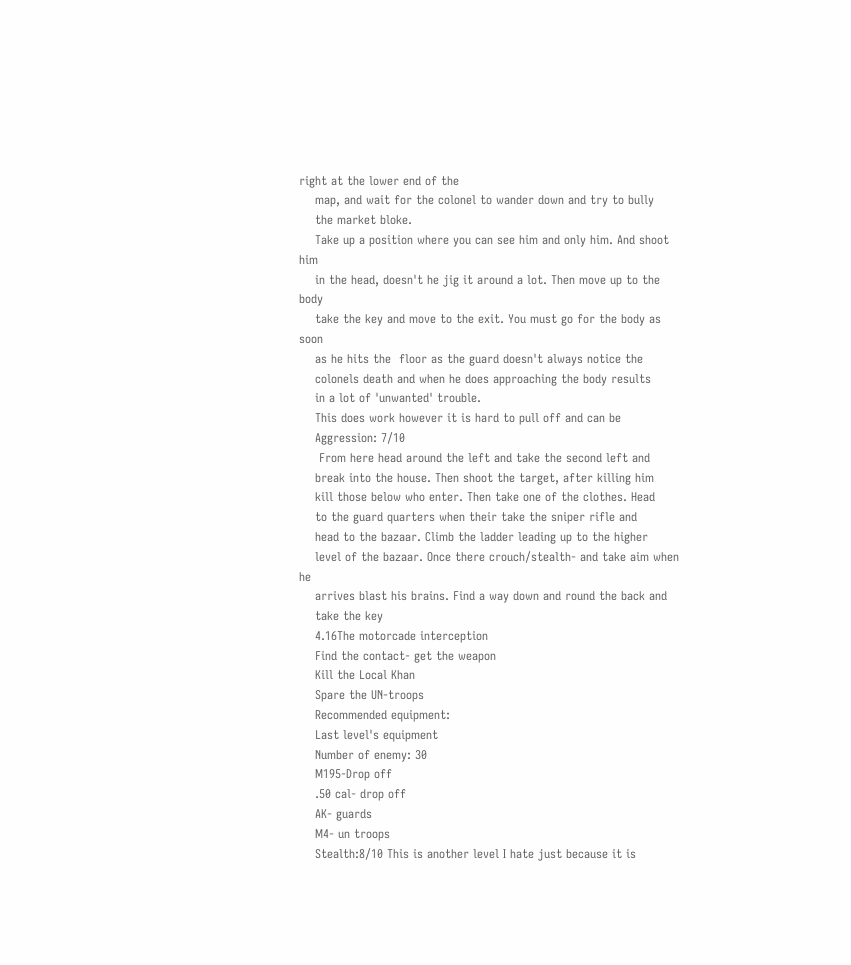right at the lower end of the
    map, and wait for the colonel to wander down and try to bully
    the market bloke.
    Take up a position where you can see him and only him. And shoot him
    in the head, doesn't he jig it around a lot. Then move up to the body
    take the key and move to the exit. You must go for the body as soon
    as he hits the  floor as the guard doesn't always notice the
    colonels death and when he does approaching the body results
    in a lot of 'unwanted' trouble.
    This does work however it is hard to pull off and can be
    Aggression: 7/10
     From here head around the left and take the second left and
    break into the house. Then shoot the target, after killing him
    kill those below who enter. Then take one of the clothes. Head
    to the guard quarters when their take the sniper rifle and
    head to the bazaar. Climb the ladder leading up to the higher
    level of the bazaar. Once there crouch/stealth- and take aim when he
    arrives blast his brains. Find a way down and round the back and
    take the key
    4.16The motorcade interception
    Find the contact- get the weapon
    Kill the Local Khan
    Spare the UN-troops
    Recommended equipment:
    Last level's equipment
    Number of enemy: 30
    M195-Drop off
    .50 cal- drop off
    AK- guards
    M4- un troops
    Stealth:8/10 This is another level I hate just because it is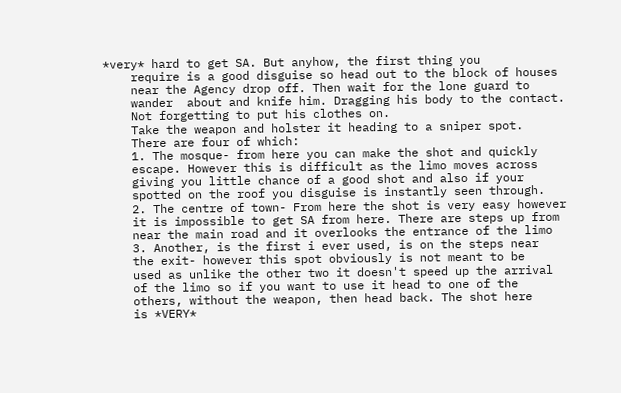*very* hard to get SA. But anyhow, the first thing you
    require is a good disguise so head out to the block of houses
    near the Agency drop off. Then wait for the lone guard to
    wander  about and knife him. Dragging his body to the contact.
    Not forgetting to put his clothes on.
    Take the weapon and holster it heading to a sniper spot.
    There are four of which:
    1. The mosque- from here you can make the shot and quickly
    escape. However this is difficult as the limo moves across
    giving you little chance of a good shot and also if your
    spotted on the roof you disguise is instantly seen through.
    2. The centre of town- From here the shot is very easy however
    it is impossible to get SA from here. There are steps up from
    near the main road and it overlooks the entrance of the limo
    3. Another, is the first i ever used, is on the steps near
    the exit- however this spot obviously is not meant to be
    used as unlike the other two it doesn't speed up the arrival
    of the limo so if you want to use it head to one of the
    others, without the weapon, then head back. The shot here
    is *VERY*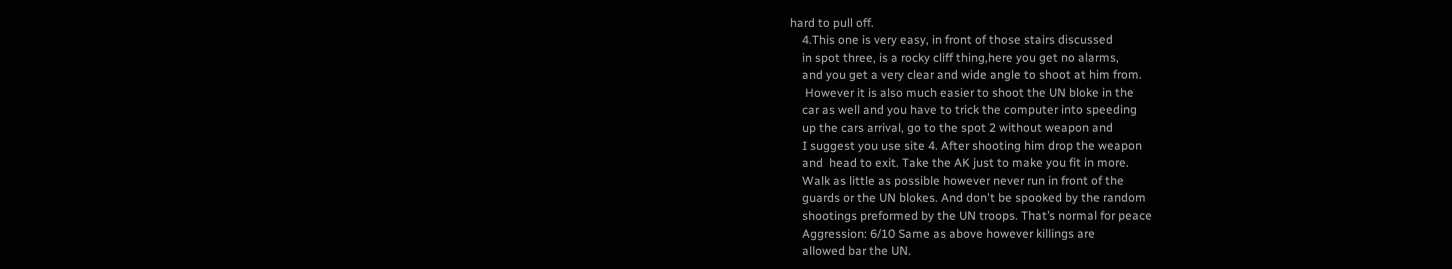hard to pull off.
    4.This one is very easy, in front of those stairs discussed
    in spot three, is a rocky cliff thing,here you get no alarms,
    and you get a very clear and wide angle to shoot at him from.
     However it is also much easier to shoot the UN bloke in the
    car as well and you have to trick the computer into speeding
    up the cars arrival, go to the spot 2 without weapon and
    I suggest you use site 4. After shooting him drop the weapon
    and  head to exit. Take the AK just to make you fit in more.
    Walk as little as possible however never run in front of the
    guards or the UN blokes. And don't be spooked by the random
    shootings preformed by the UN troops. That’s normal for peace
    Aggression: 6/10 Same as above however killings are
    allowed bar the UN.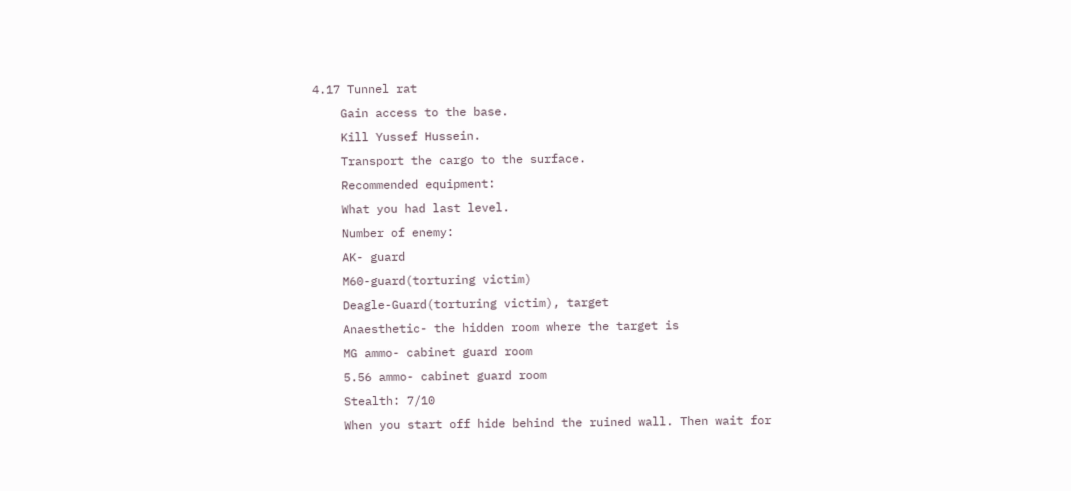4.17 Tunnel rat
    Gain access to the base.
    Kill Yussef Hussein.
    Transport the cargo to the surface.
    Recommended equipment:
    What you had last level.
    Number of enemy:
    AK- guard
    M60-guard(torturing victim)
    Deagle-Guard(torturing victim), target
    Anaesthetic- the hidden room where the target is
    MG ammo- cabinet guard room
    5.56 ammo- cabinet guard room
    Stealth: 7/10
    When you start off hide behind the ruined wall. Then wait for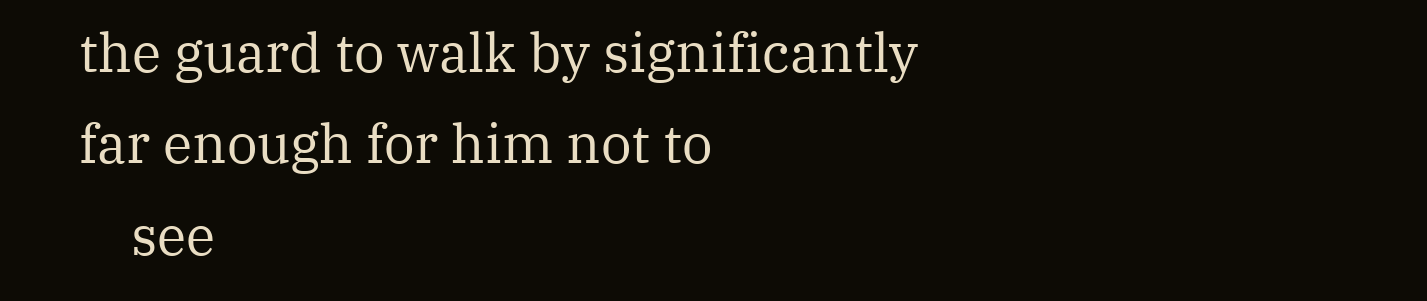the guard to walk by significantly far enough for him not to
    see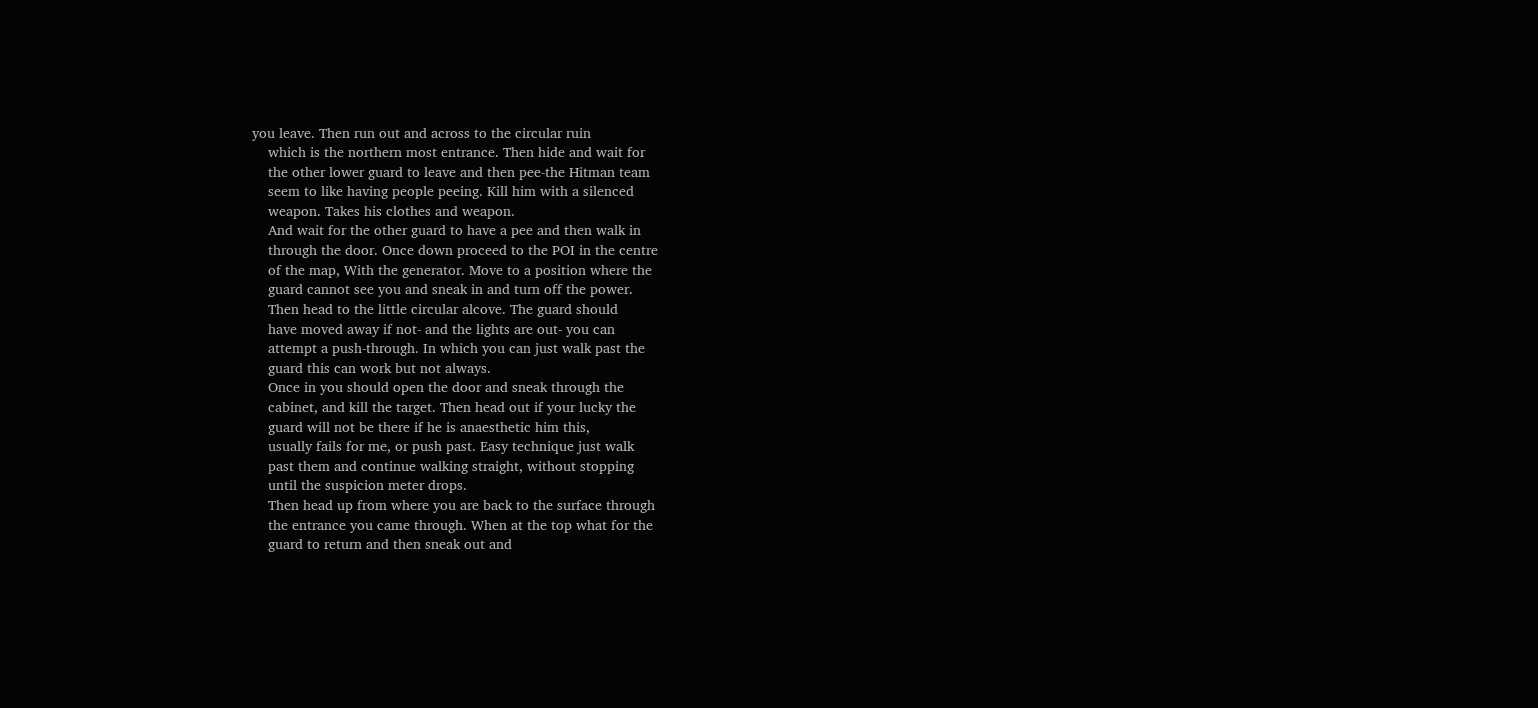you leave. Then run out and across to the circular ruin
    which is the northern most entrance. Then hide and wait for
    the other lower guard to leave and then pee-the Hitman team
    seem to like having people peeing. Kill him with a silenced
    weapon. Takes his clothes and weapon.
    And wait for the other guard to have a pee and then walk in
    through the door. Once down proceed to the POI in the centre
    of the map, With the generator. Move to a position where the
    guard cannot see you and sneak in and turn off the power.
    Then head to the little circular alcove. The guard should
    have moved away if not- and the lights are out- you can
    attempt a push-through. In which you can just walk past the
    guard this can work but not always.
    Once in you should open the door and sneak through the
    cabinet, and kill the target. Then head out if your lucky the
    guard will not be there if he is anaesthetic him this,
    usually fails for me, or push past. Easy technique just walk
    past them and continue walking straight, without stopping
    until the suspicion meter drops.
    Then head up from where you are back to the surface through
    the entrance you came through. When at the top what for the
    guard to return and then sneak out and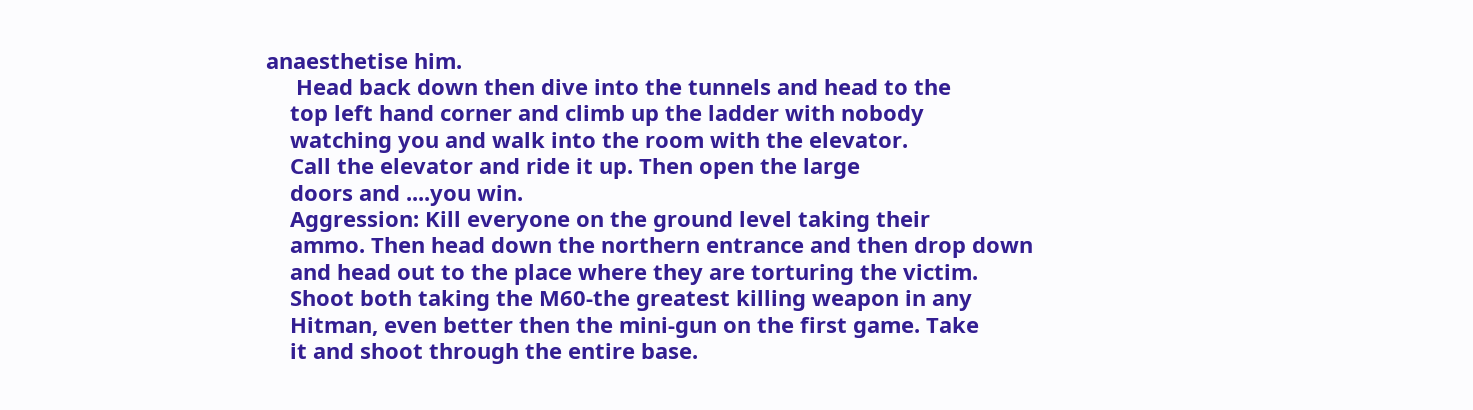anaesthetise him.
     Head back down then dive into the tunnels and head to the
    top left hand corner and climb up the ladder with nobody
    watching you and walk into the room with the elevator.
    Call the elevator and ride it up. Then open the large
    doors and ....you win.
    Aggression: Kill everyone on the ground level taking their
    ammo. Then head down the northern entrance and then drop down
    and head out to the place where they are torturing the victim.
    Shoot both taking the M60-the greatest killing weapon in any
    Hitman, even better then the mini-gun on the first game. Take
    it and shoot through the entire base.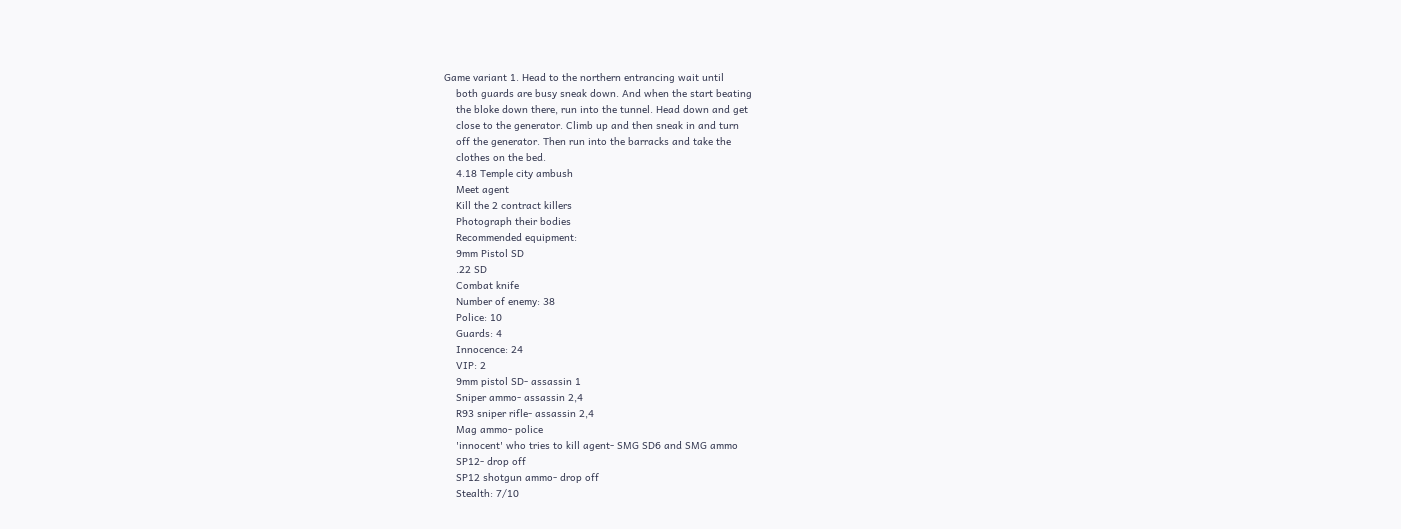Game variant 1. Head to the northern entrancing wait until
    both guards are busy sneak down. And when the start beating
    the bloke down there, run into the tunnel. Head down and get
    close to the generator. Climb up and then sneak in and turn
    off the generator. Then run into the barracks and take the
    clothes on the bed.
    4.18 Temple city ambush
    Meet agent
    Kill the 2 contract killers
    Photograph their bodies
    Recommended equipment:
    9mm Pistol SD
    .22 SD
    Combat knife
    Number of enemy: 38
    Police: 10
    Guards: 4
    Innocence: 24
    VIP: 2
    9mm pistol SD- assassin 1
    Sniper ammo- assassin 2,4
    R93 sniper rifle- assassin 2,4
    Mag ammo- police
    'innocent' who tries to kill agent- SMG SD6 and SMG ammo
    SP12- drop off
    SP12 shotgun ammo- drop off
    Stealth: 7/10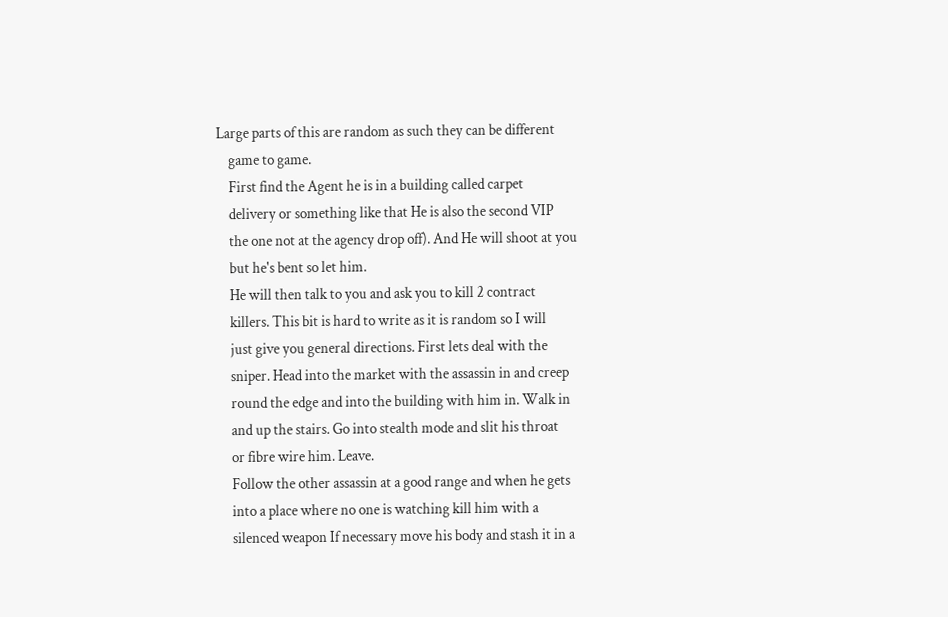Large parts of this are random as such they can be different
    game to game.
    First find the Agent he is in a building called carpet
    delivery or something like that He is also the second VIP
    the one not at the agency drop off). And He will shoot at you
    but he's bent so let him.
    He will then talk to you and ask you to kill 2 contract
    killers. This bit is hard to write as it is random so I will
    just give you general directions. First lets deal with the
    sniper. Head into the market with the assassin in and creep
    round the edge and into the building with him in. Walk in
    and up the stairs. Go into stealth mode and slit his throat
    or fibre wire him. Leave.
    Follow the other assassin at a good range and when he gets
    into a place where no one is watching kill him with a
    silenced weapon If necessary move his body and stash it in a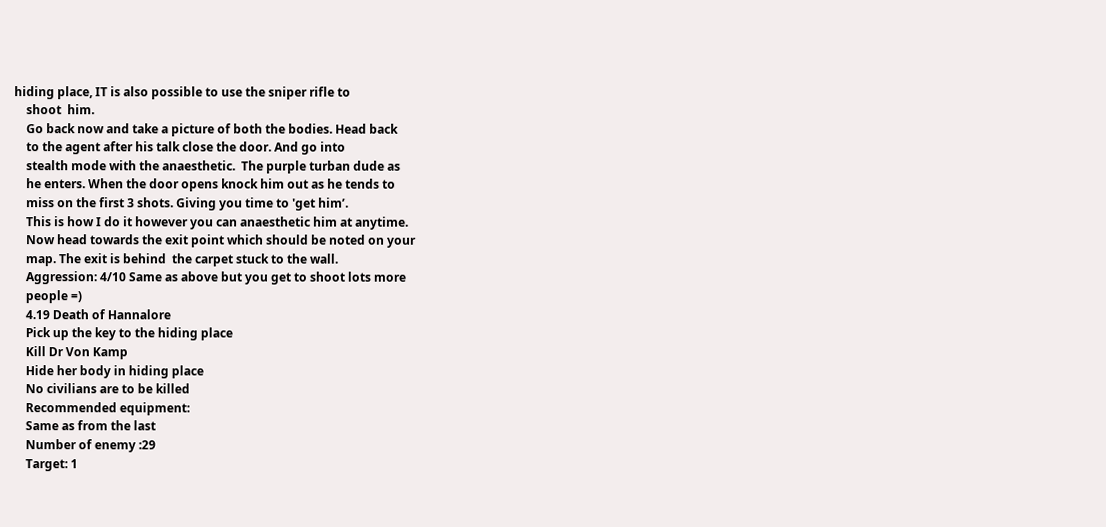hiding place, IT is also possible to use the sniper rifle to
    shoot  him.
    Go back now and take a picture of both the bodies. Head back
    to the agent after his talk close the door. And go into
    stealth mode with the anaesthetic.  The purple turban dude as
    he enters. When the door opens knock him out as he tends to
    miss on the first 3 shots. Giving you time to 'get him’.
    This is how I do it however you can anaesthetic him at anytime.
    Now head towards the exit point which should be noted on your
    map. The exit is behind  the carpet stuck to the wall.
    Aggression: 4/10 Same as above but you get to shoot lots more
    people =)
    4.19 Death of Hannalore
    Pick up the key to the hiding place
    Kill Dr Von Kamp
    Hide her body in hiding place
    No civilians are to be killed
    Recommended equipment:
    Same as from the last
    Number of enemy :29
    Target: 1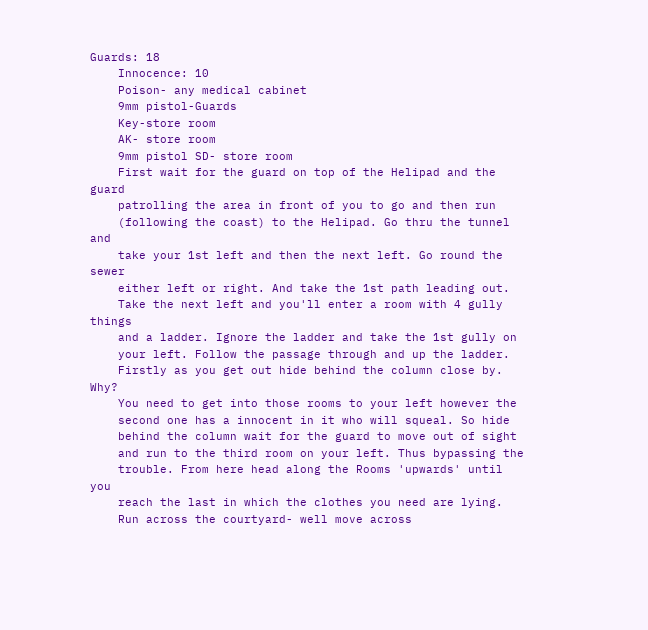Guards: 18
    Innocence: 10
    Poison- any medical cabinet
    9mm pistol-Guards
    Key-store room
    AK- store room
    9mm pistol SD- store room
    First wait for the guard on top of the Helipad and the guard
    patrolling the area in front of you to go and then run
    (following the coast) to the Helipad. Go thru the tunnel and
    take your 1st left and then the next left. Go round the sewer
    either left or right. And take the 1st path leading out.
    Take the next left and you'll enter a room with 4 gully things
    and a ladder. Ignore the ladder and take the 1st gully on
    your left. Follow the passage through and up the ladder.
    Firstly as you get out hide behind the column close by. Why?
    You need to get into those rooms to your left however the
    second one has a innocent in it who will squeal. So hide
    behind the column wait for the guard to move out of sight
    and run to the third room on your left. Thus bypassing the
    trouble. From here head along the Rooms 'upwards' until you
    reach the last in which the clothes you need are lying.
    Run across the courtyard- well move across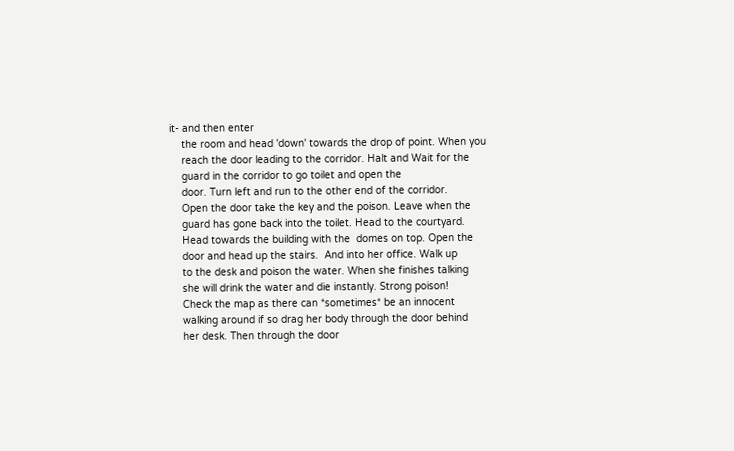it- and then enter
    the room and head 'down' towards the drop of point. When you
    reach the door leading to the corridor. Halt and Wait for the
    guard in the corridor to go toilet and open the
    door. Turn left and run to the other end of the corridor.
    Open the door take the key and the poison. Leave when the
    guard has gone back into the toilet. Head to the courtyard.
    Head towards the building with the  domes on top. Open the
    door and head up the stairs.  And into her office. Walk up
    to the desk and poison the water. When she finishes talking
    she will drink the water and die instantly. Strong poison!
    Check the map as there can *sometimes* be an innocent
    walking around if so drag her body through the door behind
    her desk. Then through the door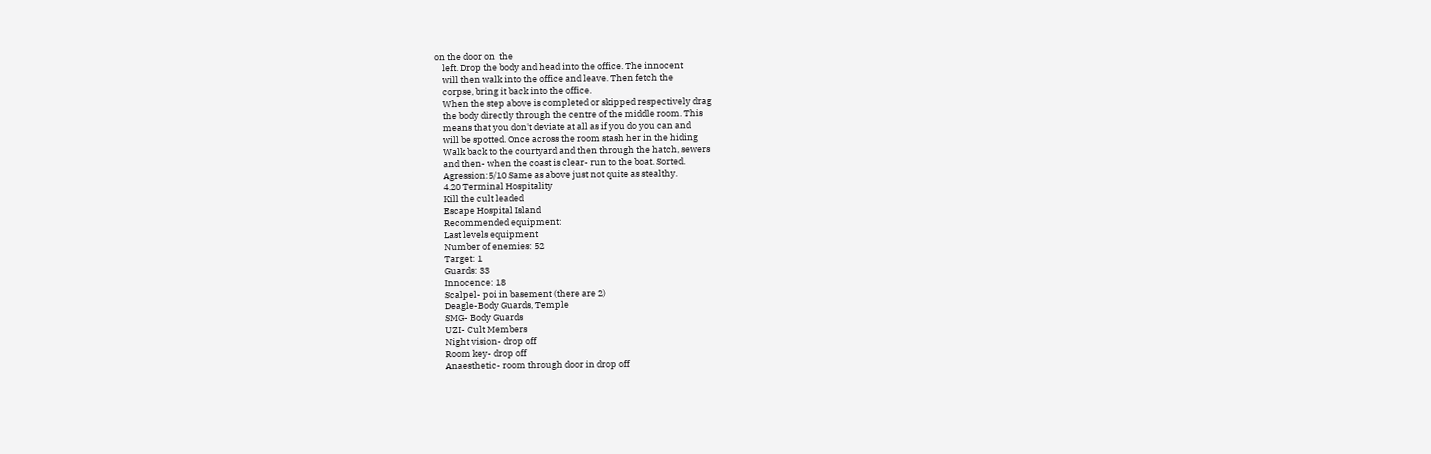on the door on  the
    left. Drop the body and head into the office. The innocent
    will then walk into the office and leave. Then fetch the
    corpse, bring it back into the office.
    When the step above is completed or skipped respectively drag
    the body directly through the centre of the middle room. This
    means that you don't deviate at all as if you do you can and
    will be spotted. Once across the room stash her in the hiding
    Walk back to the courtyard and then through the hatch, sewers
    and then- when the coast is clear- run to the boat. Sorted.
    Agression:5/10 Same as above just not quite as stealthy.
    4.20 Terminal Hospitality
    Kill the cult leaded
    Escape Hospital Island
    Recommended equipment:
    Last levels equipment
    Number of enemies: 52
    Target: 1
    Guards: 33
    Innocence: 18
    Scalpel- poi in basement (there are 2)
    Deagle-Body Guards, Temple
    SMG- Body Guards
    UZI- Cult Members
    Night vision- drop off
    Room key- drop off
    Anaesthetic- room through door in drop off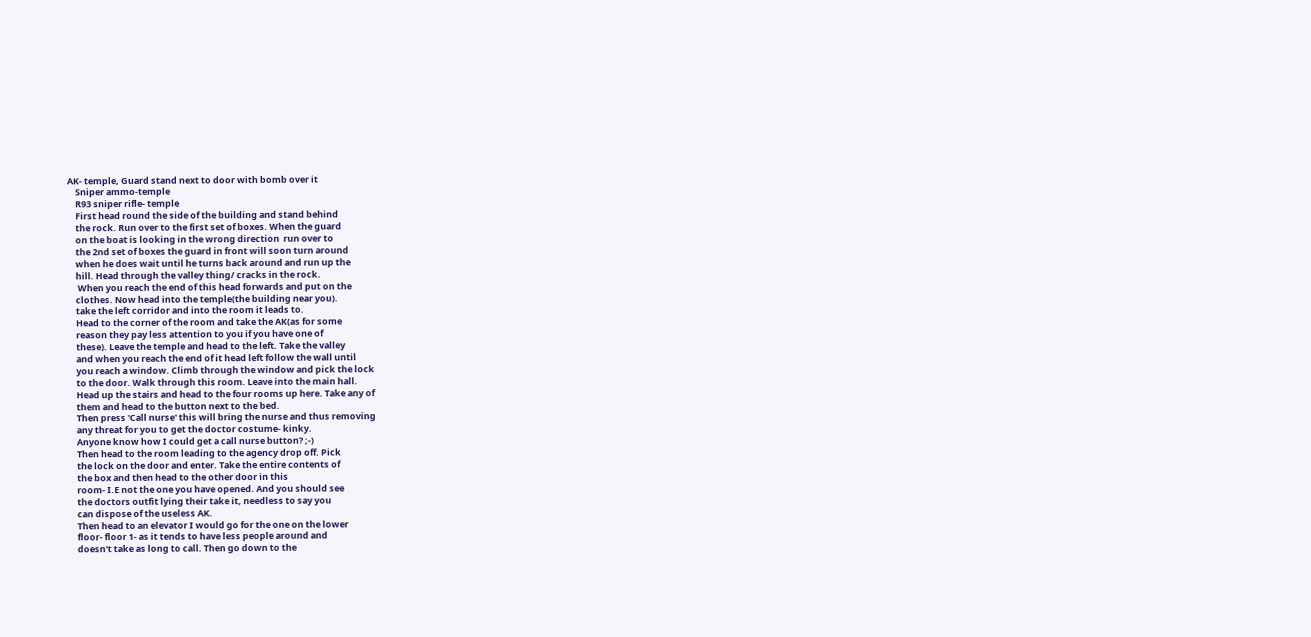AK- temple, Guard stand next to door with bomb over it
    Sniper ammo-temple
    R93 sniper rifle- temple
    First head round the side of the building and stand behind
    the rock. Run over to the first set of boxes. When the guard
    on the boat is looking in the wrong direction  run over to
    the 2nd set of boxes the guard in front will soon turn around
    when he does wait until he turns back around and run up the
    hill. Head through the valley thing/ cracks in the rock.
     When you reach the end of this head forwards and put on the
    clothes. Now head into the temple(the building near you).
    take the left corridor and into the room it leads to.
    Head to the corner of the room and take the AK(as for some
    reason they pay less attention to you if you have one of
    these). Leave the temple and head to the left. Take the valley
    and when you reach the end of it head left follow the wall until
    you reach a window. Climb through the window and pick the lock
    to the door. Walk through this room. Leave into the main hall.
    Head up the stairs and head to the four rooms up here. Take any of
    them and head to the button next to the bed.
    Then press 'Call nurse' this will bring the nurse and thus removing
    any threat for you to get the doctor costume- kinky.
    Anyone know how I could get a call nurse button? ;-)
    Then head to the room leading to the agency drop off. Pick
    the lock on the door and enter. Take the entire contents of
    the box and then head to the other door in this
    room- I.E not the one you have opened. And you should see
    the doctors outfit lying their take it, needless to say you
    can dispose of the useless AK.
    Then head to an elevator I would go for the one on the lower
    floor- floor 1- as it tends to have less people around and
    doesn't take as long to call. Then go down to the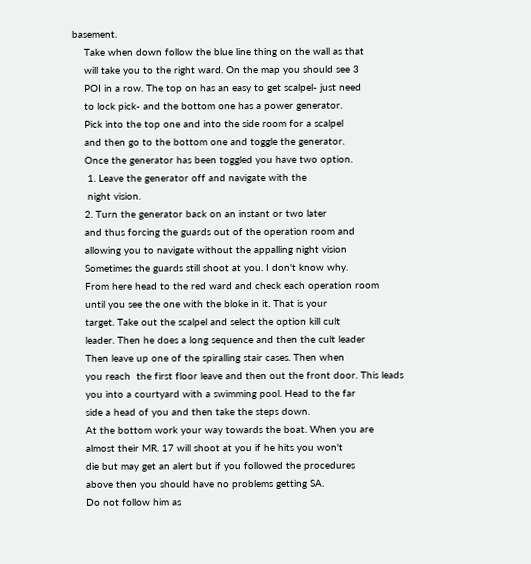basement.
    Take when down follow the blue line thing on the wall as that
    will take you to the right ward. On the map you should see 3
    POI in a row. The top on has an easy to get scalpel- just need
    to lock pick- and the bottom one has a power generator.
    Pick into the top one and into the side room for a scalpel
    and then go to the bottom one and toggle the generator.
    Once the generator has been toggled you have two option.
     1. Leave the generator off and navigate with the
     night vision.
    2. Turn the generator back on an instant or two later
    and thus forcing the guards out of the operation room and
    allowing you to navigate without the appalling night vision
    Sometimes the guards still shoot at you. I don't know why.
    From here head to the red ward and check each operation room
    until you see the one with the bloke in it. That is your
    target. Take out the scalpel and select the option kill cult
    leader. Then he does a long sequence and then the cult leader
    Then leave up one of the spiralling stair cases. Then when
    you reach  the first floor leave and then out the front door. This leads
    you into a courtyard with a swimming pool. Head to the far
    side a head of you and then take the steps down.
    At the bottom work your way towards the boat. When you are
    almost their MR. 17 will shoot at you if he hits you won't
    die but may get an alert but if you followed the procedures
    above then you should have no problems getting SA.
    Do not follow him as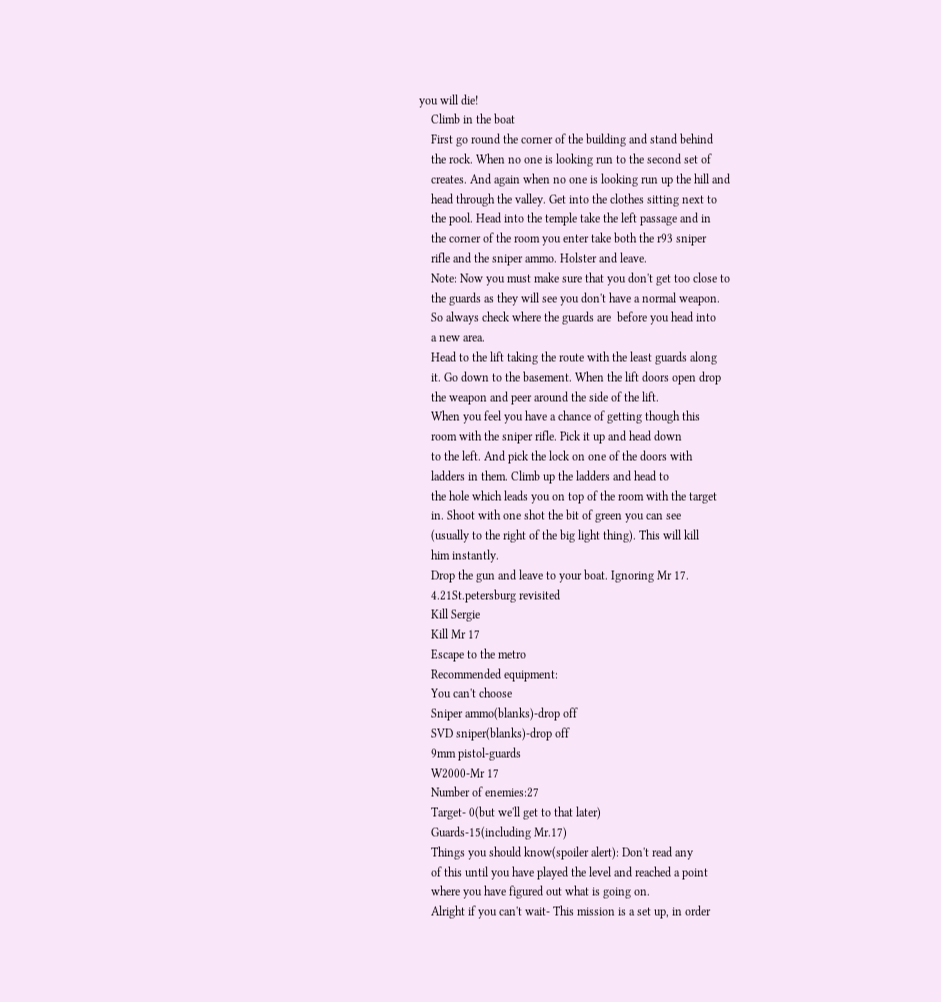you will die!
    Climb in the boat
    First go round the corner of the building and stand behind
    the rock. When no one is looking run to the second set of
    creates. And again when no one is looking run up the hill and
    head through the valley. Get into the clothes sitting next to
    the pool. Head into the temple take the left passage and in
    the corner of the room you enter take both the r93 sniper
    rifle and the sniper ammo. Holster and leave.
    Note: Now you must make sure that you don't get too close to
    the guards as they will see you don't have a normal weapon.
    So always check where the guards are  before you head into
    a new area.
    Head to the lift taking the route with the least guards along
    it. Go down to the basement. When the lift doors open drop
    the weapon and peer around the side of the lift.
    When you feel you have a chance of getting though this
    room with the sniper rifle. Pick it up and head down
    to the left. And pick the lock on one of the doors with
    ladders in them. Climb up the ladders and head to
    the hole which leads you on top of the room with the target
    in. Shoot with one shot the bit of green you can see
    (usually to the right of the big light thing). This will kill
    him instantly.
    Drop the gun and leave to your boat. Ignoring Mr 17.
    4.21St.petersburg revisited
    Kill Sergie
    Kill Mr 17
    Escape to the metro
    Recommended equipment:
    You can't choose
    Sniper ammo(blanks)-drop off
    SVD sniper(blanks)-drop off
    9mm pistol-guards
    W2000-Mr 17
    Number of enemies:27
    Target- 0(but we'll get to that later)
    Guards-15(including Mr.17)
    Things you should know(spoiler alert): Don't read any
    of this until you have played the level and reached a point
    where you have figured out what is going on.
    Alright if you can't wait- This mission is a set up, in order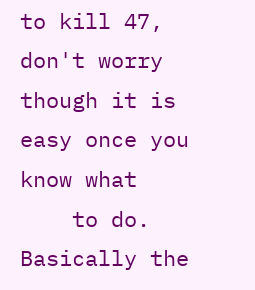to kill 47, don't worry though it is easy once you know what
    to do. Basically the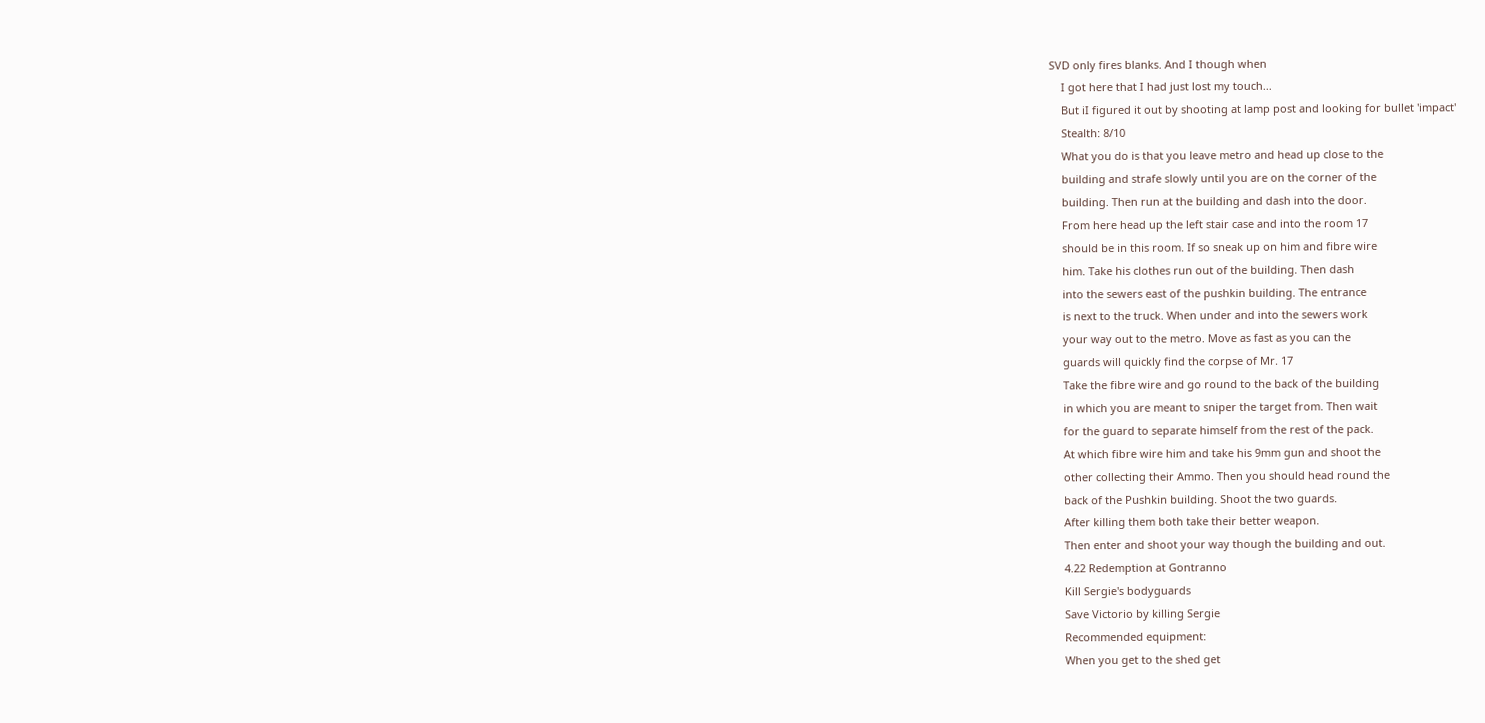SVD only fires blanks. And I though when
    I got here that I had just lost my touch...
    But iI figured it out by shooting at lamp post and looking for bullet 'impact'
    Stealth: 8/10
    What you do is that you leave metro and head up close to the
    building and strafe slowly until you are on the corner of the
    building. Then run at the building and dash into the door.
    From here head up the left stair case and into the room 17
    should be in this room. If so sneak up on him and fibre wire
    him. Take his clothes run out of the building. Then dash
    into the sewers east of the pushkin building. The entrance
    is next to the truck. When under and into the sewers work
    your way out to the metro. Move as fast as you can the
    guards will quickly find the corpse of Mr. 17
    Take the fibre wire and go round to the back of the building
    in which you are meant to sniper the target from. Then wait
    for the guard to separate himself from the rest of the pack.
    At which fibre wire him and take his 9mm gun and shoot the
    other collecting their Ammo. Then you should head round the
    back of the Pushkin building. Shoot the two guards.
    After killing them both take their better weapon.
    Then enter and shoot your way though the building and out.
    4.22 Redemption at Gontranno
    Kill Sergie's bodyguards
    Save Victorio by killing Sergie
    Recommended equipment:
    When you get to the shed get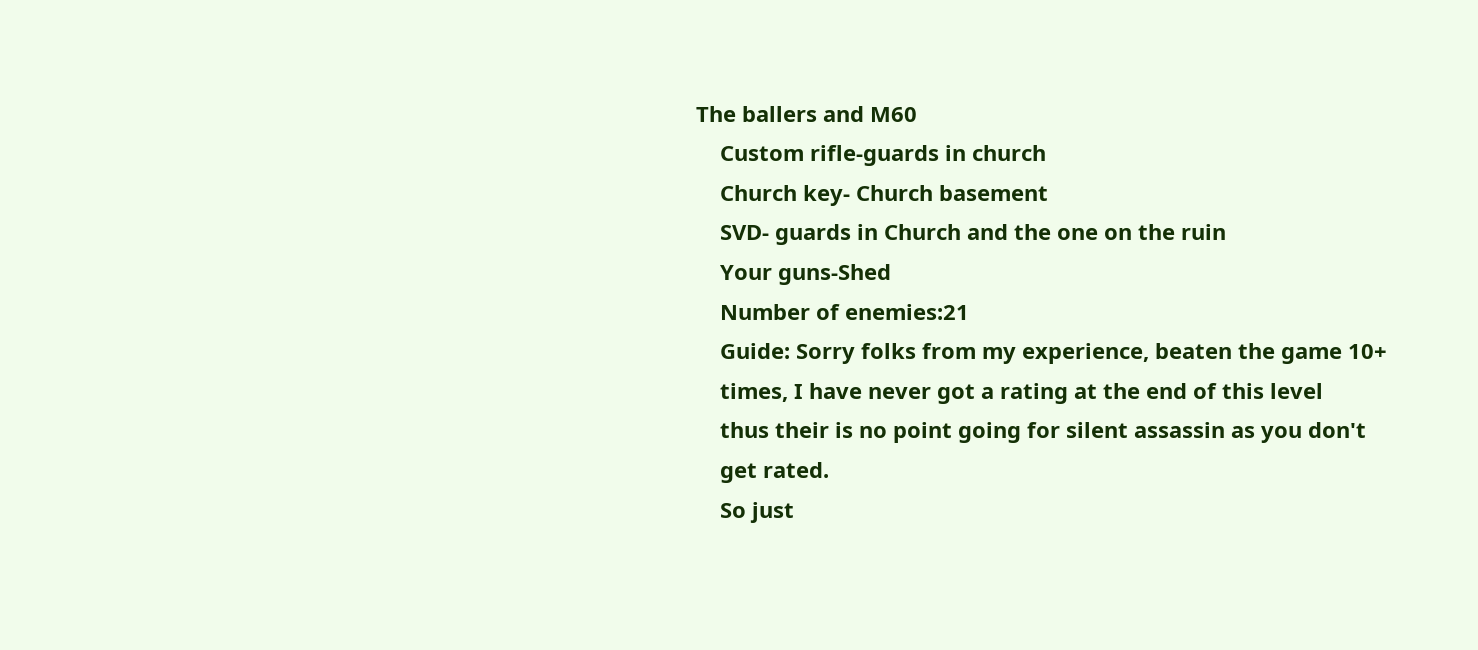The ballers and M60
    Custom rifle-guards in church
    Church key- Church basement
    SVD- guards in Church and the one on the ruin
    Your guns-Shed
    Number of enemies:21
    Guide: Sorry folks from my experience, beaten the game 10+
    times, I have never got a rating at the end of this level
    thus their is no point going for silent assassin as you don't
    get rated.
    So just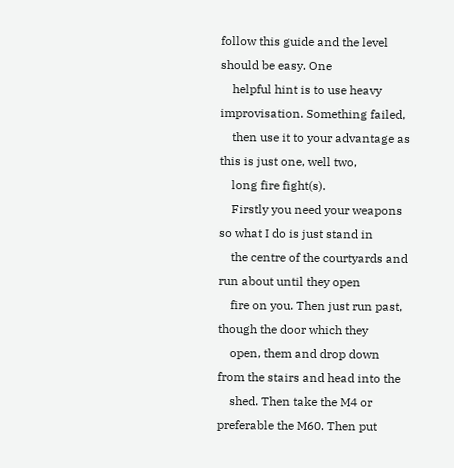follow this guide and the level should be easy. One
    helpful hint is to use heavy improvisation. Something failed,
    then use it to your advantage as this is just one, well two,
    long fire fight(s).
    Firstly you need your weapons so what I do is just stand in
    the centre of the courtyards and run about until they open
    fire on you. Then just run past, though the door which they
    open, them and drop down from the stairs and head into the
    shed. Then take the M4 or preferable the M60. Then put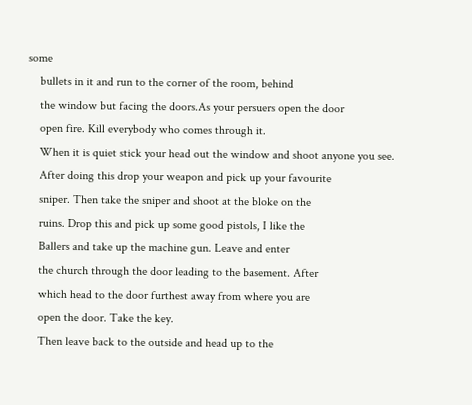some
    bullets in it and run to the corner of the room, behind
    the window but facing the doors.As your persuers open the door
    open fire. Kill everybody who comes through it.
    When it is quiet stick your head out the window and shoot anyone you see.
    After doing this drop your weapon and pick up your favourite
    sniper. Then take the sniper and shoot at the bloke on the
    ruins. Drop this and pick up some good pistols, I like the
    Ballers and take up the machine gun. Leave and enter
    the church through the door leading to the basement. After
    which head to the door furthest away from where you are
    open the door. Take the key.
    Then leave back to the outside and head up to the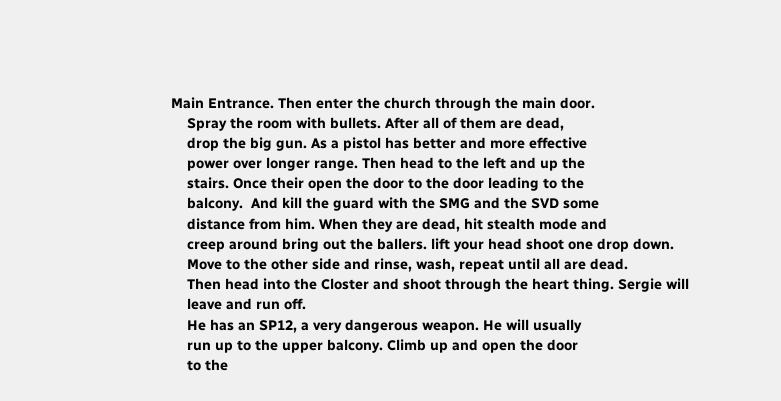Main Entrance. Then enter the church through the main door.
    Spray the room with bullets. After all of them are dead,
    drop the big gun. As a pistol has better and more effective
    power over longer range. Then head to the left and up the
    stairs. Once their open the door to the door leading to the
    balcony.  And kill the guard with the SMG and the SVD some
    distance from him. When they are dead, hit stealth mode and
    creep around bring out the ballers. lift your head shoot one drop down.
    Move to the other side and rinse, wash, repeat until all are dead.
    Then head into the Closter and shoot through the heart thing. Sergie will
    leave and run off.
    He has an SP12, a very dangerous weapon. He will usually
    run up to the upper balcony. Climb up and open the door
    to the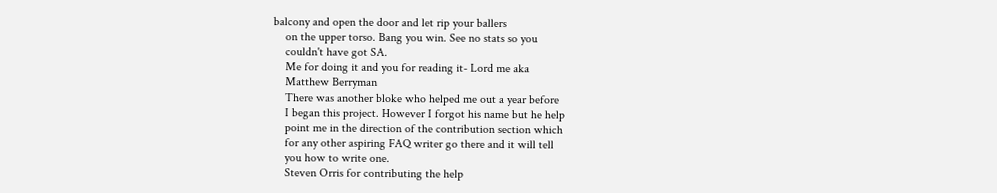balcony and open the door and let rip your ballers
    on the upper torso. Bang you win. See no stats so you
    couldn't have got SA.
    Me for doing it and you for reading it- Lord me aka
    Matthew Berryman
    There was another bloke who helped me out a year before
    I began this project. However I forgot his name but he help
    point me in the direction of the contribution section which
    for any other aspiring FAQ writer go there and it will tell
    you how to write one.
    Steven Orris for contributing the help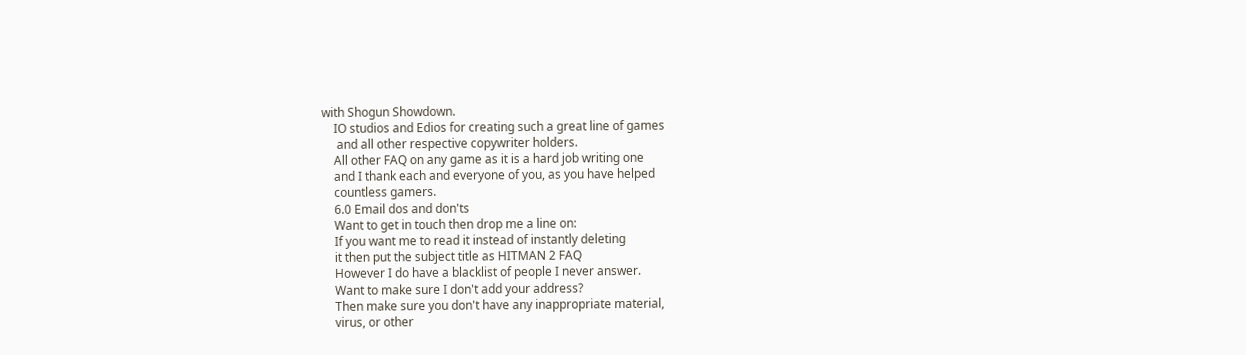with Shogun Showdown.
    IO studios and Edios for creating such a great line of games
     and all other respective copywriter holders.
    All other FAQ on any game as it is a hard job writing one
    and I thank each and everyone of you, as you have helped
    countless gamers.
    6.0 Email dos and don'ts
    Want to get in touch then drop me a line on:
    If you want me to read it instead of instantly deleting
    it then put the subject title as HITMAN 2 FAQ
    However I do have a blacklist of people I never answer.
    Want to make sure I don't add your address?
    Then make sure you don't have any inappropriate material,
    virus, or other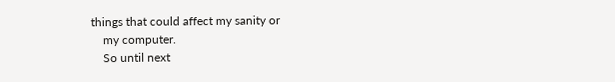things that could affect my sanity or
    my computer.
    So until next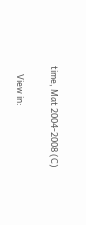time, Mat 2004-2008 (C)

    View in: